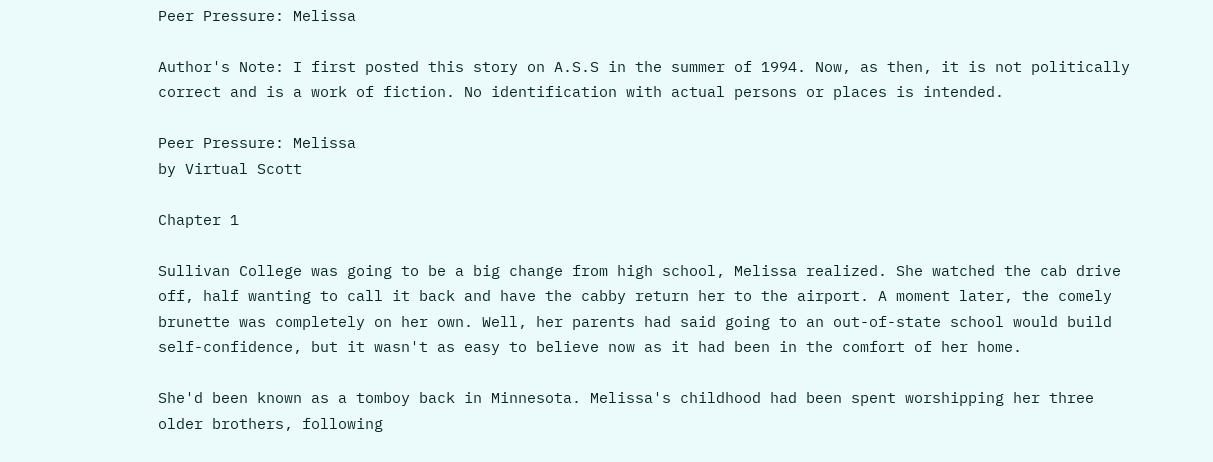Peer Pressure: Melissa

Author's Note: I first posted this story on A.S.S in the summer of 1994. Now, as then, it is not politically correct and is a work of fiction. No identification with actual persons or places is intended.

Peer Pressure: Melissa
by Virtual Scott

Chapter 1

Sullivan College was going to be a big change from high school, Melissa realized. She watched the cab drive off, half wanting to call it back and have the cabby return her to the airport. A moment later, the comely brunette was completely on her own. Well, her parents had said going to an out-of-state school would build self-confidence, but it wasn't as easy to believe now as it had been in the comfort of her home.

She'd been known as a tomboy back in Minnesota. Melissa's childhood had been spent worshipping her three older brothers, following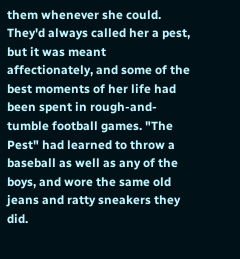them whenever she could. They'd always called her a pest, but it was meant affectionately, and some of the best moments of her life had been spent in rough-and-tumble football games. "The Pest" had learned to throw a baseball as well as any of the boys, and wore the same old jeans and ratty sneakers they did.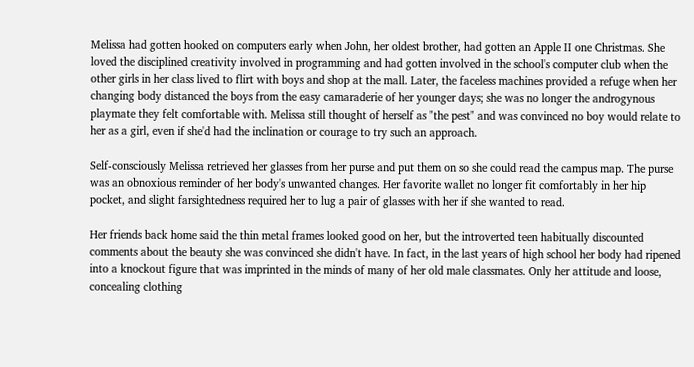Melissa had gotten hooked on computers early when John, her oldest brother, had gotten an Apple II one Christmas. She loved the disciplined creativity involved in programming and had gotten involved in the school's computer club when the other girls in her class lived to flirt with boys and shop at the mall. Later, the faceless machines provided a refuge when her changing body distanced the boys from the easy camaraderie of her younger days; she was no longer the androgynous playmate they felt comfortable with. Melissa still thought of herself as "the pest" and was convinced no boy would relate to her as a girl, even if she'd had the inclination or courage to try such an approach.

Self-consciously Melissa retrieved her glasses from her purse and put them on so she could read the campus map. The purse was an obnoxious reminder of her body's unwanted changes. Her favorite wallet no longer fit comfortably in her hip pocket, and slight farsightedness required her to lug a pair of glasses with her if she wanted to read.

Her friends back home said the thin metal frames looked good on her, but the introverted teen habitually discounted comments about the beauty she was convinced she didn't have. In fact, in the last years of high school her body had ripened into a knockout figure that was imprinted in the minds of many of her old male classmates. Only her attitude and loose, concealing clothing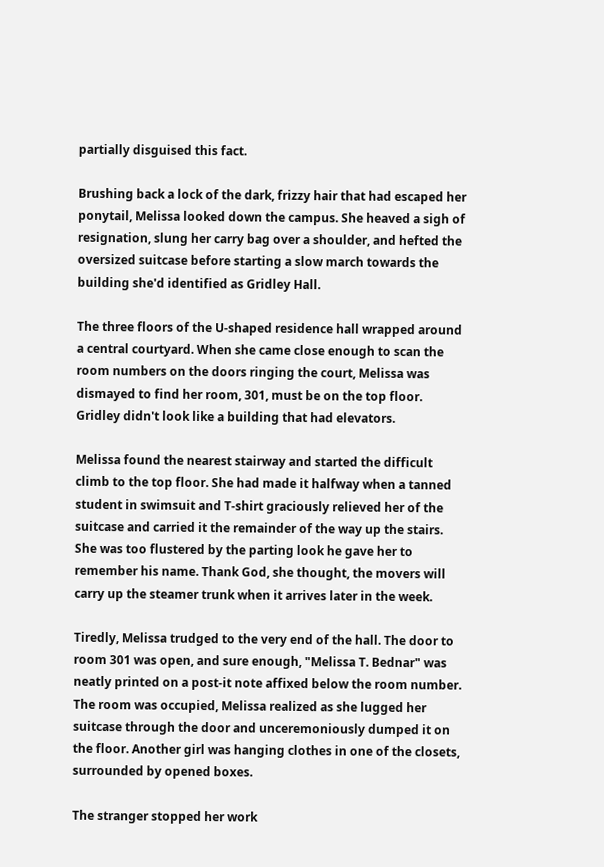partially disguised this fact.

Brushing back a lock of the dark, frizzy hair that had escaped her ponytail, Melissa looked down the campus. She heaved a sigh of resignation, slung her carry bag over a shoulder, and hefted the oversized suitcase before starting a slow march towards the building she'd identified as Gridley Hall.

The three floors of the U-shaped residence hall wrapped around a central courtyard. When she came close enough to scan the room numbers on the doors ringing the court, Melissa was dismayed to find her room, 301, must be on the top floor. Gridley didn't look like a building that had elevators.

Melissa found the nearest stairway and started the difficult climb to the top floor. She had made it halfway when a tanned student in swimsuit and T-shirt graciously relieved her of the suitcase and carried it the remainder of the way up the stairs. She was too flustered by the parting look he gave her to remember his name. Thank God, she thought, the movers will carry up the steamer trunk when it arrives later in the week.

Tiredly, Melissa trudged to the very end of the hall. The door to room 301 was open, and sure enough, "Melissa T. Bednar" was neatly printed on a post-it note affixed below the room number. The room was occupied, Melissa realized as she lugged her suitcase through the door and unceremoniously dumped it on the floor. Another girl was hanging clothes in one of the closets, surrounded by opened boxes.

The stranger stopped her work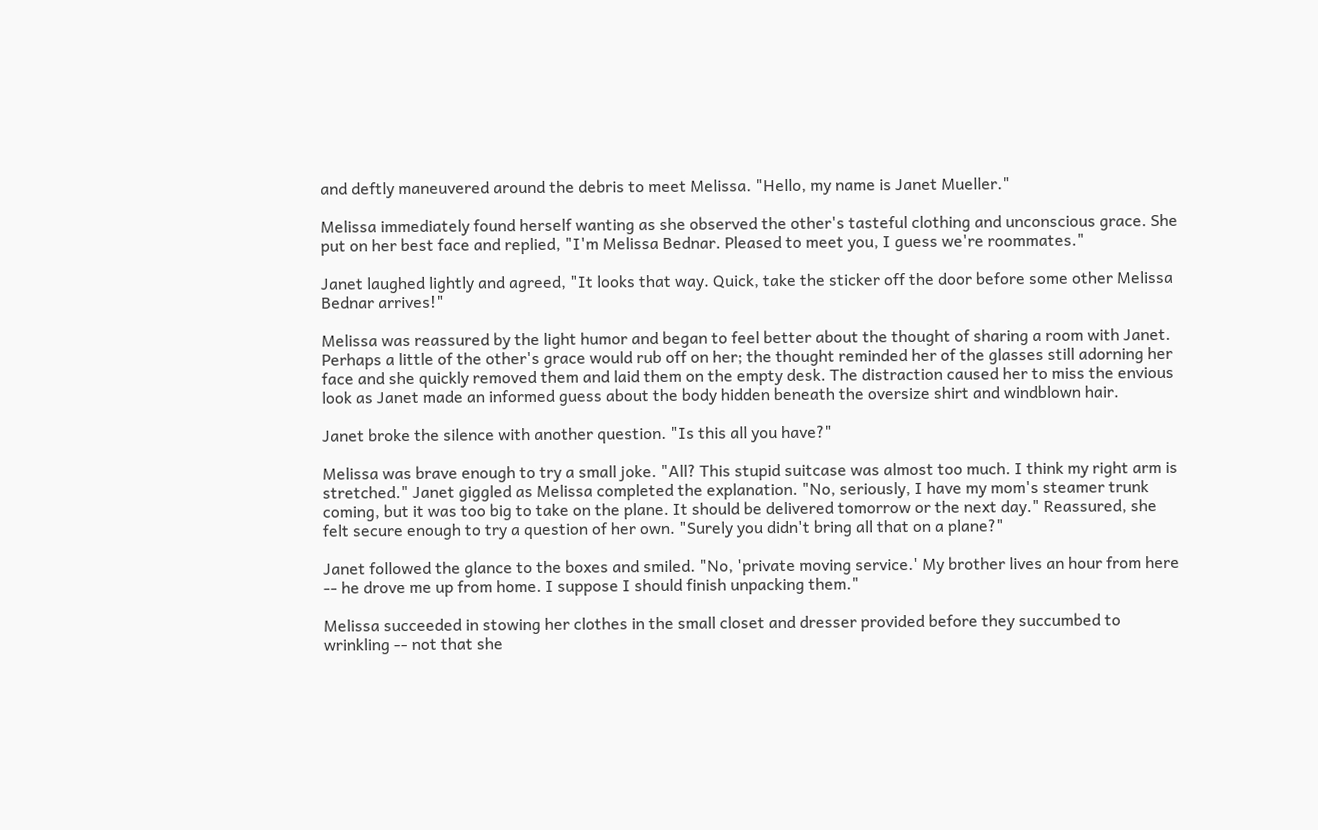and deftly maneuvered around the debris to meet Melissa. "Hello, my name is Janet Mueller."

Melissa immediately found herself wanting as she observed the other's tasteful clothing and unconscious grace. She put on her best face and replied, "I'm Melissa Bednar. Pleased to meet you, I guess we're roommates."

Janet laughed lightly and agreed, "It looks that way. Quick, take the sticker off the door before some other Melissa Bednar arrives!"

Melissa was reassured by the light humor and began to feel better about the thought of sharing a room with Janet. Perhaps a little of the other's grace would rub off on her; the thought reminded her of the glasses still adorning her face and she quickly removed them and laid them on the empty desk. The distraction caused her to miss the envious look as Janet made an informed guess about the body hidden beneath the oversize shirt and windblown hair.

Janet broke the silence with another question. "Is this all you have?"

Melissa was brave enough to try a small joke. "All? This stupid suitcase was almost too much. I think my right arm is stretched." Janet giggled as Melissa completed the explanation. "No, seriously, I have my mom's steamer trunk coming, but it was too big to take on the plane. It should be delivered tomorrow or the next day." Reassured, she felt secure enough to try a question of her own. "Surely you didn't bring all that on a plane?"

Janet followed the glance to the boxes and smiled. "No, 'private moving service.' My brother lives an hour from here -- he drove me up from home. I suppose I should finish unpacking them."

Melissa succeeded in stowing her clothes in the small closet and dresser provided before they succumbed to wrinkling -- not that she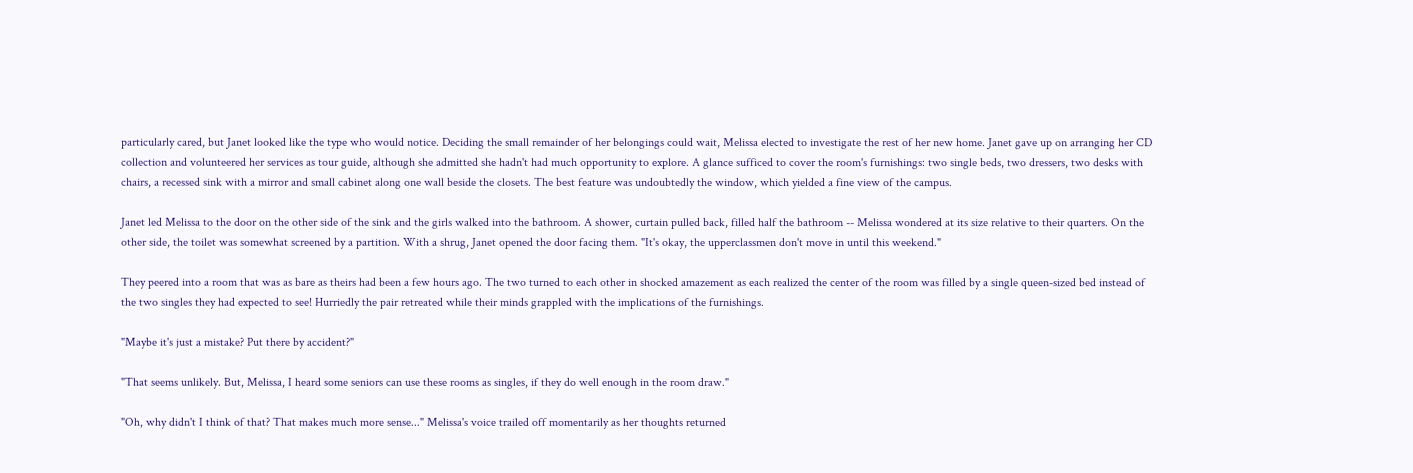particularly cared, but Janet looked like the type who would notice. Deciding the small remainder of her belongings could wait, Melissa elected to investigate the rest of her new home. Janet gave up on arranging her CD collection and volunteered her services as tour guide, although she admitted she hadn't had much opportunity to explore. A glance sufficed to cover the room's furnishings: two single beds, two dressers, two desks with chairs, a recessed sink with a mirror and small cabinet along one wall beside the closets. The best feature was undoubtedly the window, which yielded a fine view of the campus.

Janet led Melissa to the door on the other side of the sink and the girls walked into the bathroom. A shower, curtain pulled back, filled half the bathroom -- Melissa wondered at its size relative to their quarters. On the other side, the toilet was somewhat screened by a partition. With a shrug, Janet opened the door facing them. "It's okay, the upperclassmen don't move in until this weekend."

They peered into a room that was as bare as theirs had been a few hours ago. The two turned to each other in shocked amazement as each realized the center of the room was filled by a single queen-sized bed instead of the two singles they had expected to see! Hurriedly the pair retreated while their minds grappled with the implications of the furnishings.

"Maybe it's just a mistake? Put there by accident?"

"That seems unlikely. But, Melissa, I heard some seniors can use these rooms as singles, if they do well enough in the room draw."

"Oh, why didn't I think of that? That makes much more sense..." Melissa's voice trailed off momentarily as her thoughts returned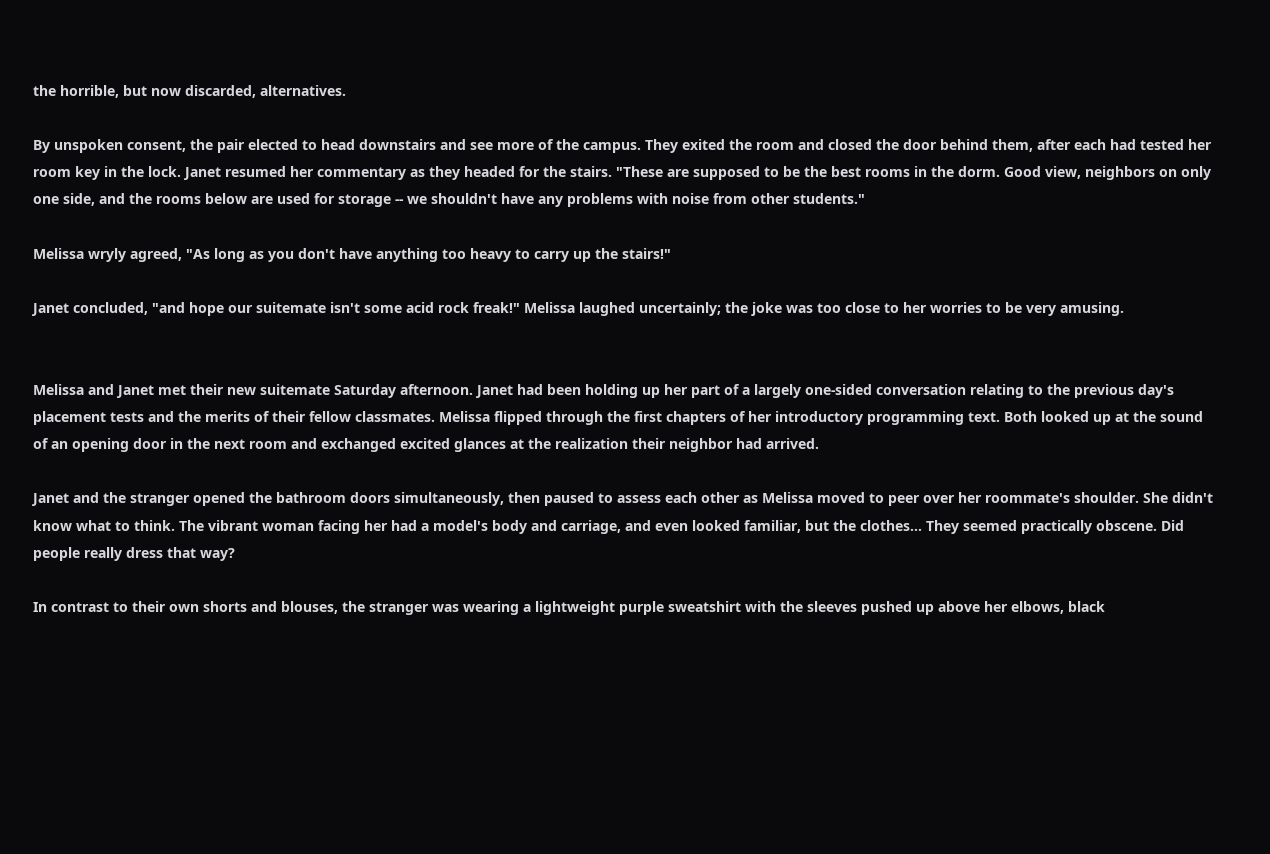the horrible, but now discarded, alternatives.

By unspoken consent, the pair elected to head downstairs and see more of the campus. They exited the room and closed the door behind them, after each had tested her room key in the lock. Janet resumed her commentary as they headed for the stairs. "These are supposed to be the best rooms in the dorm. Good view, neighbors on only one side, and the rooms below are used for storage -- we shouldn't have any problems with noise from other students."

Melissa wryly agreed, "As long as you don't have anything too heavy to carry up the stairs!"

Janet concluded, "and hope our suitemate isn't some acid rock freak!" Melissa laughed uncertainly; the joke was too close to her worries to be very amusing.


Melissa and Janet met their new suitemate Saturday afternoon. Janet had been holding up her part of a largely one-sided conversation relating to the previous day's placement tests and the merits of their fellow classmates. Melissa flipped through the first chapters of her introductory programming text. Both looked up at the sound of an opening door in the next room and exchanged excited glances at the realization their neighbor had arrived.

Janet and the stranger opened the bathroom doors simultaneously, then paused to assess each other as Melissa moved to peer over her roommate's shoulder. She didn't know what to think. The vibrant woman facing her had a model's body and carriage, and even looked familiar, but the clothes... They seemed practically obscene. Did people really dress that way?

In contrast to their own shorts and blouses, the stranger was wearing a lightweight purple sweatshirt with the sleeves pushed up above her elbows, black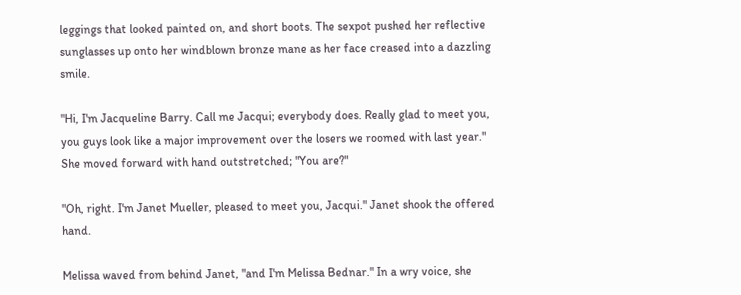leggings that looked painted on, and short boots. The sexpot pushed her reflective sunglasses up onto her windblown bronze mane as her face creased into a dazzling smile.

"Hi, I'm Jacqueline Barry. Call me Jacqui; everybody does. Really glad to meet you, you guys look like a major improvement over the losers we roomed with last year." She moved forward with hand outstretched; "You are?"

"Oh, right. I'm Janet Mueller, pleased to meet you, Jacqui." Janet shook the offered hand.

Melissa waved from behind Janet, "and I'm Melissa Bednar." In a wry voice, she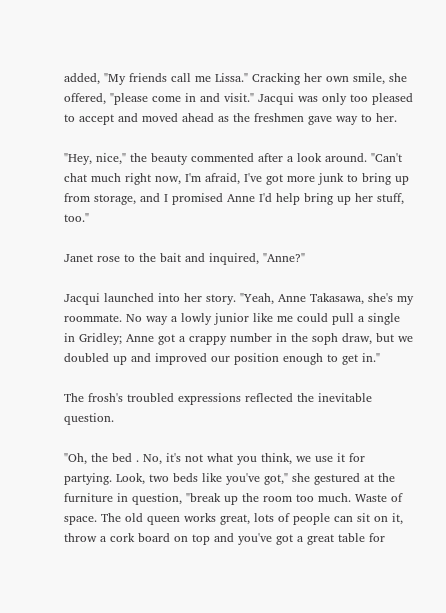added, "My friends call me Lissa." Cracking her own smile, she offered, "please come in and visit." Jacqui was only too pleased to accept and moved ahead as the freshmen gave way to her.

"Hey, nice," the beauty commented after a look around. "Can't chat much right now, I'm afraid, I've got more junk to bring up from storage, and I promised Anne I'd help bring up her stuff, too."

Janet rose to the bait and inquired, "Anne?"

Jacqui launched into her story. "Yeah, Anne Takasawa, she's my roommate. No way a lowly junior like me could pull a single in Gridley; Anne got a crappy number in the soph draw, but we doubled up and improved our position enough to get in."

The frosh's troubled expressions reflected the inevitable question.

"Oh, the bed . No, it's not what you think, we use it for partying. Look, two beds like you've got," she gestured at the furniture in question, "break up the room too much. Waste of space. The old queen works great, lots of people can sit on it, throw a cork board on top and you've got a great table for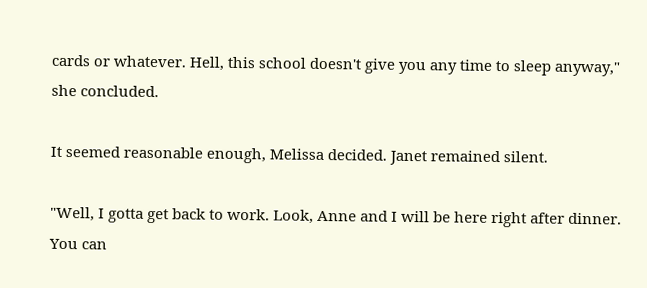cards or whatever. Hell, this school doesn't give you any time to sleep anyway," she concluded.

It seemed reasonable enough, Melissa decided. Janet remained silent.

"Well, I gotta get back to work. Look, Anne and I will be here right after dinner. You can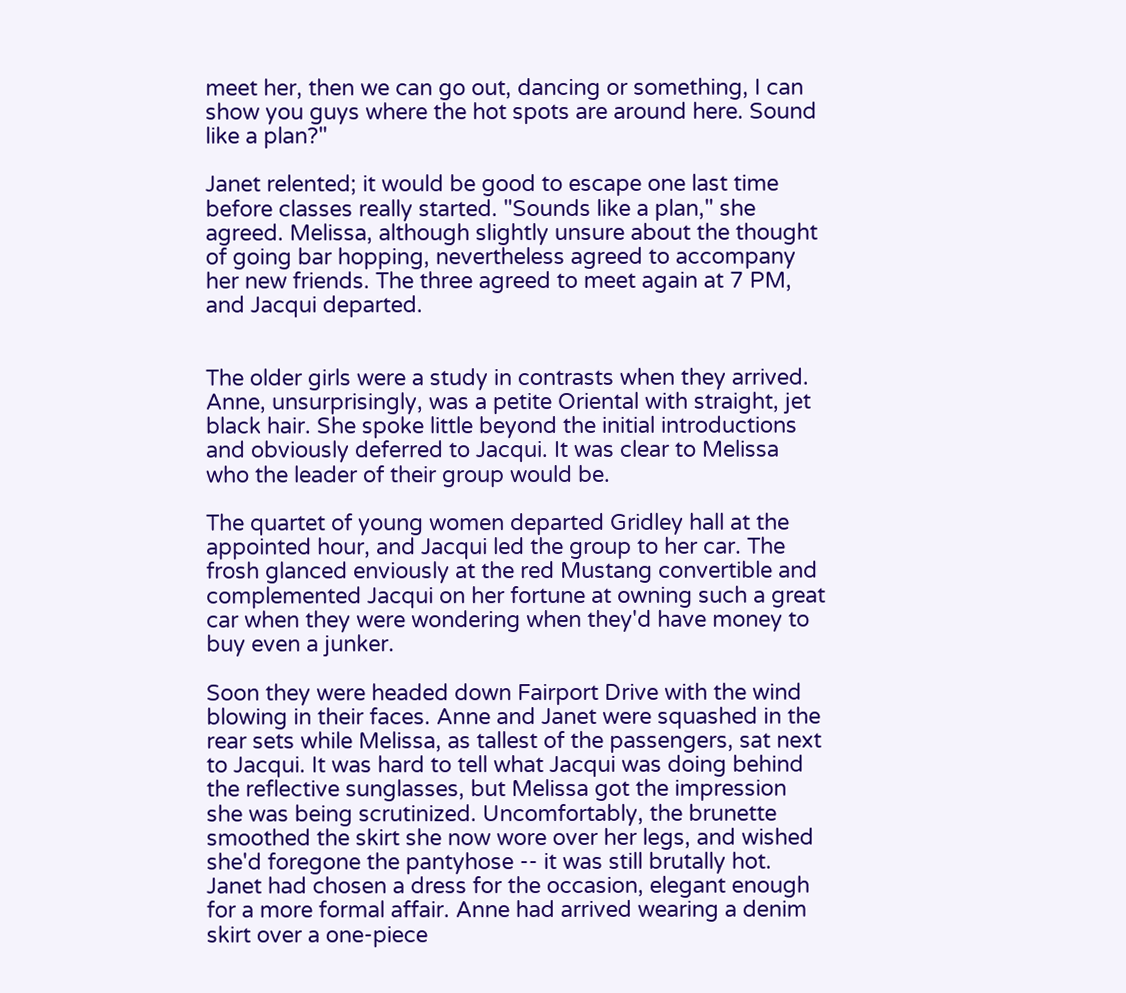meet her, then we can go out, dancing or something, I can show you guys where the hot spots are around here. Sound like a plan?"

Janet relented; it would be good to escape one last time before classes really started. "Sounds like a plan," she agreed. Melissa, although slightly unsure about the thought of going bar hopping, nevertheless agreed to accompany her new friends. The three agreed to meet again at 7 PM, and Jacqui departed.


The older girls were a study in contrasts when they arrived. Anne, unsurprisingly, was a petite Oriental with straight, jet black hair. She spoke little beyond the initial introductions and obviously deferred to Jacqui. It was clear to Melissa who the leader of their group would be.

The quartet of young women departed Gridley hall at the appointed hour, and Jacqui led the group to her car. The frosh glanced enviously at the red Mustang convertible and complemented Jacqui on her fortune at owning such a great car when they were wondering when they'd have money to buy even a junker.

Soon they were headed down Fairport Drive with the wind blowing in their faces. Anne and Janet were squashed in the rear sets while Melissa, as tallest of the passengers, sat next to Jacqui. It was hard to tell what Jacqui was doing behind the reflective sunglasses, but Melissa got the impression she was being scrutinized. Uncomfortably, the brunette smoothed the skirt she now wore over her legs, and wished she'd foregone the pantyhose -- it was still brutally hot. Janet had chosen a dress for the occasion, elegant enough for a more formal affair. Anne had arrived wearing a denim skirt over a one-piece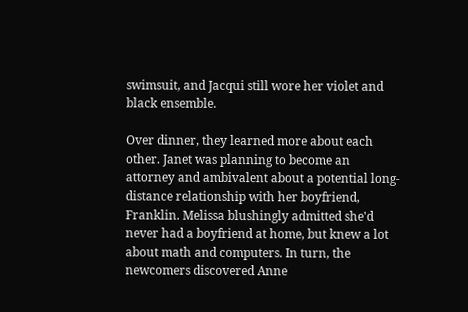swimsuit, and Jacqui still wore her violet and black ensemble.

Over dinner, they learned more about each other. Janet was planning to become an attorney and ambivalent about a potential long-distance relationship with her boyfriend, Franklin. Melissa blushingly admitted she'd never had a boyfriend at home, but knew a lot about math and computers. In turn, the newcomers discovered Anne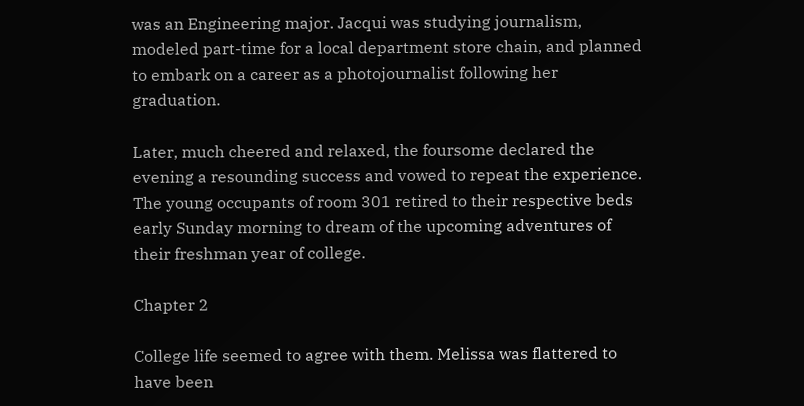was an Engineering major. Jacqui was studying journalism, modeled part-time for a local department store chain, and planned to embark on a career as a photojournalist following her graduation.

Later, much cheered and relaxed, the foursome declared the evening a resounding success and vowed to repeat the experience. The young occupants of room 301 retired to their respective beds early Sunday morning to dream of the upcoming adventures of their freshman year of college.

Chapter 2

College life seemed to agree with them. Melissa was flattered to have been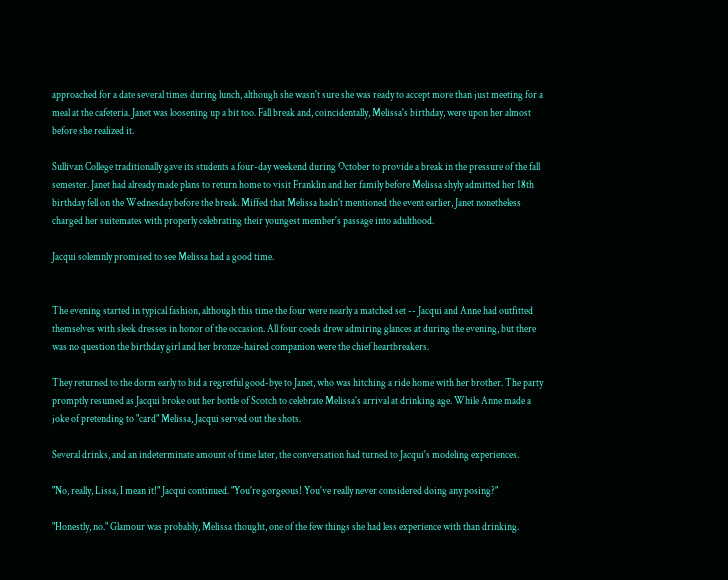approached for a date several times during lunch, although she wasn't sure she was ready to accept more than just meeting for a meal at the cafeteria. Janet was loosening up a bit too. Fall break and, coincidentally, Melissa's birthday, were upon her almost before she realized it.

Sullivan College traditionally gave its students a four-day weekend during October to provide a break in the pressure of the fall semester. Janet had already made plans to return home to visit Franklin and her family before Melissa shyly admitted her 18th birthday fell on the Wednesday before the break. Miffed that Melissa hadn't mentioned the event earlier, Janet nonetheless charged her suitemates with properly celebrating their youngest member's passage into adulthood.

Jacqui solemnly promised to see Melissa had a good time.


The evening started in typical fashion, although this time the four were nearly a matched set -- Jacqui and Anne had outfitted themselves with sleek dresses in honor of the occasion. All four coeds drew admiring glances at during the evening, but there was no question the birthday girl and her bronze-haired companion were the chief heartbreakers.

They returned to the dorm early to bid a regretful good-bye to Janet, who was hitching a ride home with her brother. The party promptly resumed as Jacqui broke out her bottle of Scotch to celebrate Melissa's arrival at drinking age. While Anne made a joke of pretending to "card" Melissa, Jacqui served out the shots.

Several drinks, and an indeterminate amount of time later, the conversation had turned to Jacqui's modeling experiences.

"No, really, Lissa, I mean it!" Jacqui continued. "You're gorgeous! You've really never considered doing any posing?"

"Honestly, no." Glamour was probably, Melissa thought, one of the few things she had less experience with than drinking.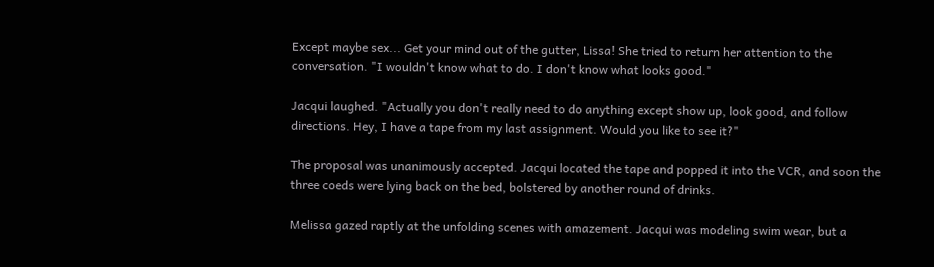Except maybe sex... Get your mind out of the gutter, Lissa! She tried to return her attention to the conversation. "I wouldn't know what to do. I don't know what looks good."

Jacqui laughed. "Actually you don't really need to do anything except show up, look good, and follow directions. Hey, I have a tape from my last assignment. Would you like to see it?"

The proposal was unanimously accepted. Jacqui located the tape and popped it into the VCR, and soon the three coeds were lying back on the bed, bolstered by another round of drinks.

Melissa gazed raptly at the unfolding scenes with amazement. Jacqui was modeling swim wear, but a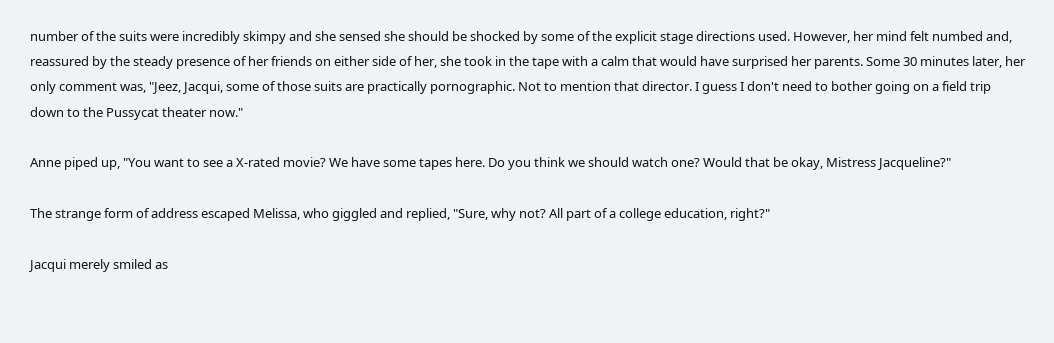number of the suits were incredibly skimpy and she sensed she should be shocked by some of the explicit stage directions used. However, her mind felt numbed and, reassured by the steady presence of her friends on either side of her, she took in the tape with a calm that would have surprised her parents. Some 30 minutes later, her only comment was, "Jeez, Jacqui, some of those suits are practically pornographic. Not to mention that director. I guess I don't need to bother going on a field trip down to the Pussycat theater now."

Anne piped up, "You want to see a X-rated movie? We have some tapes here. Do you think we should watch one? Would that be okay, Mistress Jacqueline?"

The strange form of address escaped Melissa, who giggled and replied, "Sure, why not? All part of a college education, right?"

Jacqui merely smiled as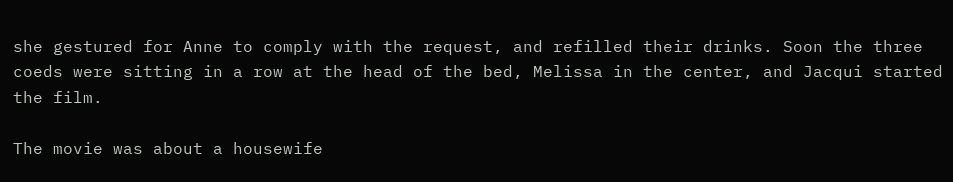she gestured for Anne to comply with the request, and refilled their drinks. Soon the three coeds were sitting in a row at the head of the bed, Melissa in the center, and Jacqui started the film.

The movie was about a housewife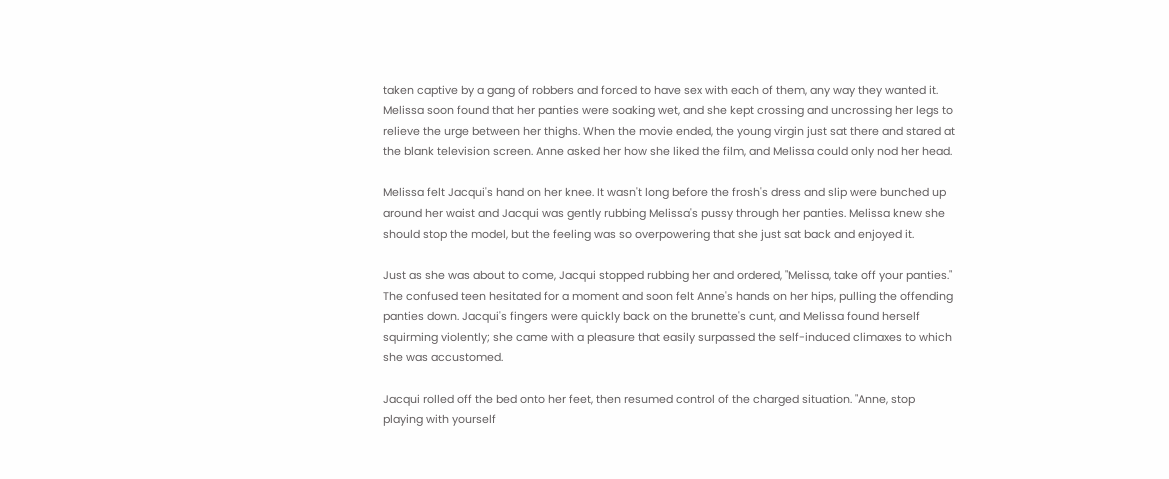taken captive by a gang of robbers and forced to have sex with each of them, any way they wanted it. Melissa soon found that her panties were soaking wet, and she kept crossing and uncrossing her legs to relieve the urge between her thighs. When the movie ended, the young virgin just sat there and stared at the blank television screen. Anne asked her how she liked the film, and Melissa could only nod her head.

Melissa felt Jacqui's hand on her knee. It wasn't long before the frosh's dress and slip were bunched up around her waist and Jacqui was gently rubbing Melissa's pussy through her panties. Melissa knew she should stop the model, but the feeling was so overpowering that she just sat back and enjoyed it.

Just as she was about to come, Jacqui stopped rubbing her and ordered, "Melissa, take off your panties." The confused teen hesitated for a moment and soon felt Anne's hands on her hips, pulling the offending panties down. Jacqui's fingers were quickly back on the brunette's cunt, and Melissa found herself squirming violently; she came with a pleasure that easily surpassed the self-induced climaxes to which she was accustomed.

Jacqui rolled off the bed onto her feet, then resumed control of the charged situation. "Anne, stop playing with yourself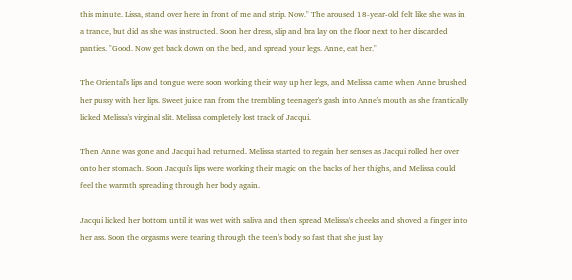this minute. Lissa, stand over here in front of me and strip. Now." The aroused 18-year-old felt like she was in a trance, but did as she was instructed. Soon her dress, slip and bra lay on the floor next to her discarded panties. "Good. Now get back down on the bed, and spread your legs. Anne, eat her."

The Oriental's lips and tongue were soon working their way up her legs, and Melissa came when Anne brushed her pussy with her lips. Sweet juice ran from the trembling teenager's gash into Anne's mouth as she frantically licked Melissa's virginal slit. Melissa completely lost track of Jacqui.

Then Anne was gone and Jacqui had returned. Melissa started to regain her senses as Jacqui rolled her over onto her stomach. Soon Jacqui's lips were working their magic on the backs of her thighs, and Melissa could feel the warmth spreading through her body again.

Jacqui licked her bottom until it was wet with saliva and then spread Melissa's cheeks and shoved a finger into her ass. Soon the orgasms were tearing through the teen's body so fast that she just lay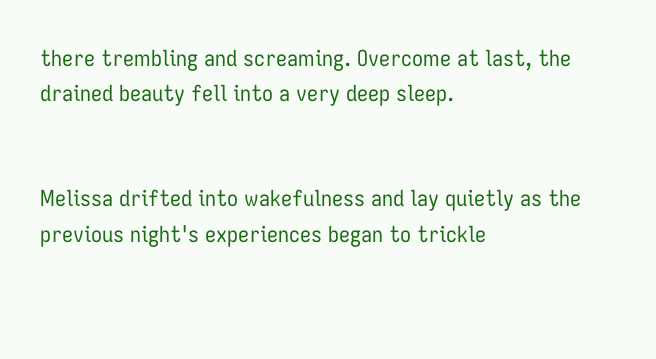there trembling and screaming. Overcome at last, the drained beauty fell into a very deep sleep.


Melissa drifted into wakefulness and lay quietly as the previous night's experiences began to trickle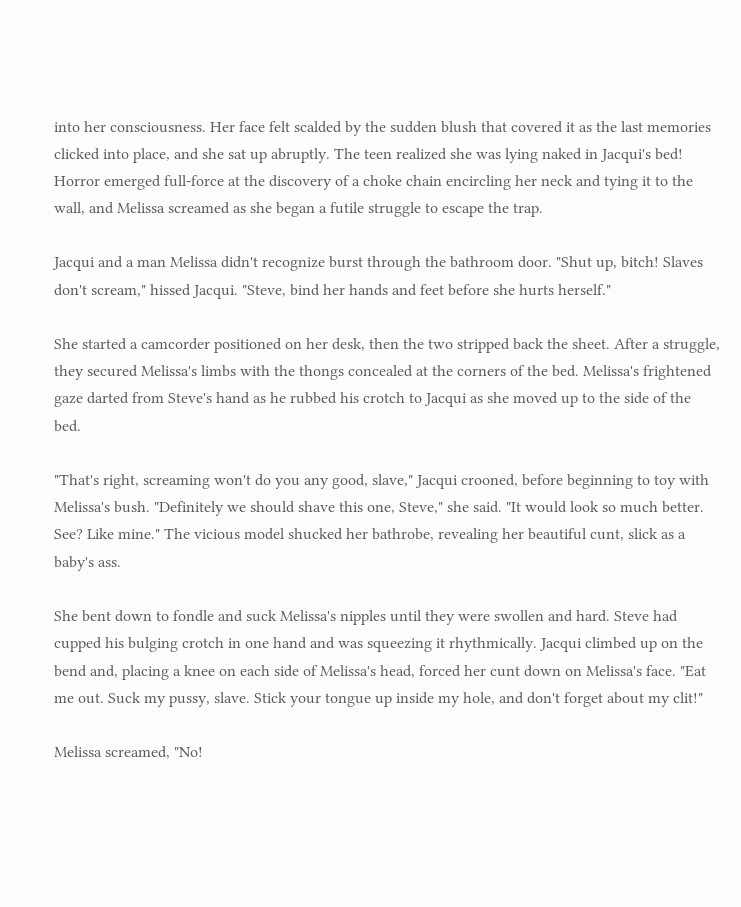into her consciousness. Her face felt scalded by the sudden blush that covered it as the last memories clicked into place, and she sat up abruptly. The teen realized she was lying naked in Jacqui's bed! Horror emerged full-force at the discovery of a choke chain encircling her neck and tying it to the wall, and Melissa screamed as she began a futile struggle to escape the trap.

Jacqui and a man Melissa didn't recognize burst through the bathroom door. "Shut up, bitch! Slaves don't scream," hissed Jacqui. "Steve, bind her hands and feet before she hurts herself."

She started a camcorder positioned on her desk, then the two stripped back the sheet. After a struggle, they secured Melissa's limbs with the thongs concealed at the corners of the bed. Melissa's frightened gaze darted from Steve's hand as he rubbed his crotch to Jacqui as she moved up to the side of the bed.

"That's right, screaming won't do you any good, slave," Jacqui crooned, before beginning to toy with Melissa's bush. "Definitely we should shave this one, Steve," she said. "It would look so much better. See? Like mine." The vicious model shucked her bathrobe, revealing her beautiful cunt, slick as a baby's ass.

She bent down to fondle and suck Melissa's nipples until they were swollen and hard. Steve had cupped his bulging crotch in one hand and was squeezing it rhythmically. Jacqui climbed up on the bend and, placing a knee on each side of Melissa's head, forced her cunt down on Melissa's face. "Eat me out. Suck my pussy, slave. Stick your tongue up inside my hole, and don't forget about my clit!"

Melissa screamed, "No!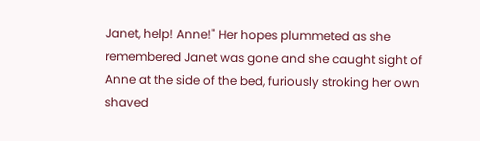Janet, help! Anne!" Her hopes plummeted as she remembered Janet was gone and she caught sight of Anne at the side of the bed, furiously stroking her own shaved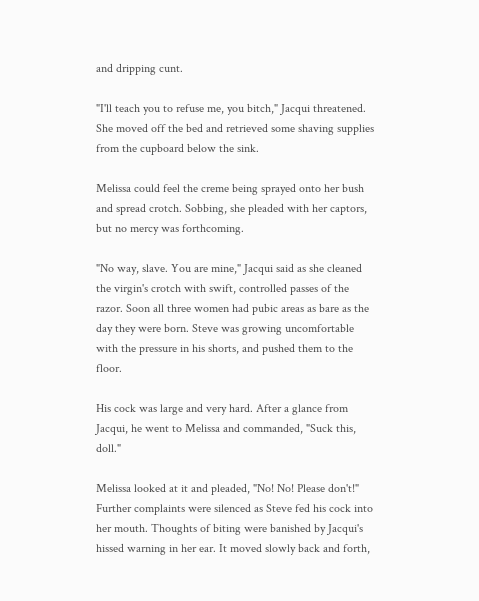and dripping cunt.

"I'll teach you to refuse me, you bitch," Jacqui threatened. She moved off the bed and retrieved some shaving supplies from the cupboard below the sink.

Melissa could feel the creme being sprayed onto her bush and spread crotch. Sobbing, she pleaded with her captors, but no mercy was forthcoming.

"No way, slave. You are mine," Jacqui said as she cleaned the virgin's crotch with swift, controlled passes of the razor. Soon all three women had pubic areas as bare as the day they were born. Steve was growing uncomfortable with the pressure in his shorts, and pushed them to the floor.

His cock was large and very hard. After a glance from Jacqui, he went to Melissa and commanded, "Suck this, doll."

Melissa looked at it and pleaded, "No! No! Please don't!" Further complaints were silenced as Steve fed his cock into her mouth. Thoughts of biting were banished by Jacqui's hissed warning in her ear. It moved slowly back and forth,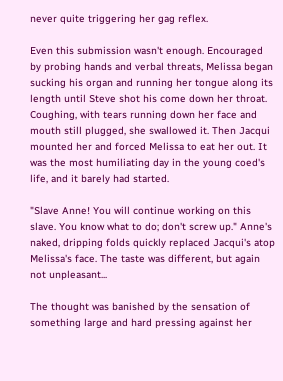never quite triggering her gag reflex.

Even this submission wasn't enough. Encouraged by probing hands and verbal threats, Melissa began sucking his organ and running her tongue along its length until Steve shot his come down her throat. Coughing, with tears running down her face and mouth still plugged, she swallowed it. Then Jacqui mounted her and forced Melissa to eat her out. It was the most humiliating day in the young coed's life, and it barely had started.

"Slave Anne! You will continue working on this slave. You know what to do; don't screw up." Anne's naked, dripping folds quickly replaced Jacqui's atop Melissa's face. The taste was different, but again not unpleasant...

The thought was banished by the sensation of something large and hard pressing against her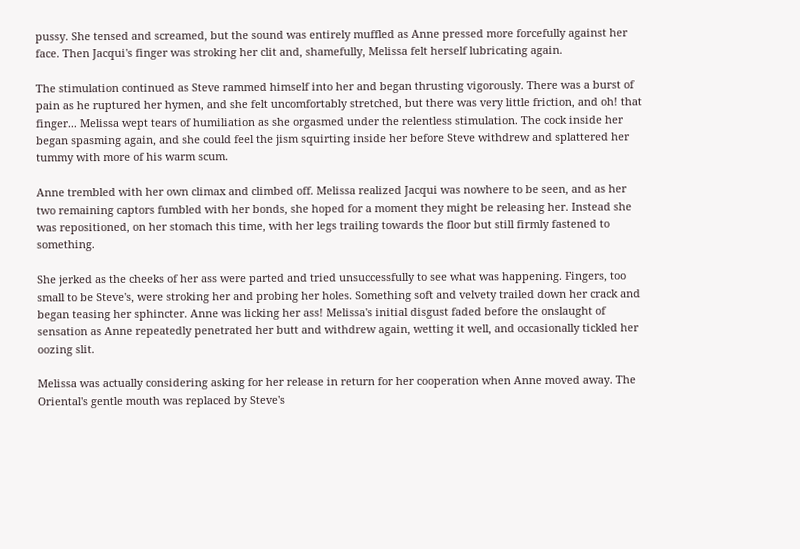pussy. She tensed and screamed, but the sound was entirely muffled as Anne pressed more forcefully against her face. Then Jacqui's finger was stroking her clit and, shamefully, Melissa felt herself lubricating again.

The stimulation continued as Steve rammed himself into her and began thrusting vigorously. There was a burst of pain as he ruptured her hymen, and she felt uncomfortably stretched, but there was very little friction, and oh! that finger... Melissa wept tears of humiliation as she orgasmed under the relentless stimulation. The cock inside her began spasming again, and she could feel the jism squirting inside her before Steve withdrew and splattered her tummy with more of his warm scum.

Anne trembled with her own climax and climbed off. Melissa realized Jacqui was nowhere to be seen, and as her two remaining captors fumbled with her bonds, she hoped for a moment they might be releasing her. Instead she was repositioned, on her stomach this time, with her legs trailing towards the floor but still firmly fastened to something.

She jerked as the cheeks of her ass were parted and tried unsuccessfully to see what was happening. Fingers, too small to be Steve's, were stroking her and probing her holes. Something soft and velvety trailed down her crack and began teasing her sphincter. Anne was licking her ass! Melissa's initial disgust faded before the onslaught of sensation as Anne repeatedly penetrated her butt and withdrew again, wetting it well, and occasionally tickled her oozing slit.

Melissa was actually considering asking for her release in return for her cooperation when Anne moved away. The Oriental's gentle mouth was replaced by Steve's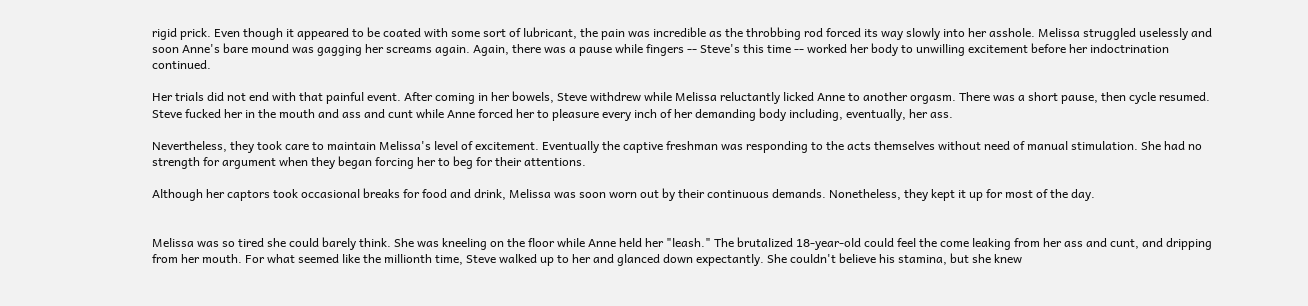rigid prick. Even though it appeared to be coated with some sort of lubricant, the pain was incredible as the throbbing rod forced its way slowly into her asshole. Melissa struggled uselessly and soon Anne's bare mound was gagging her screams again. Again, there was a pause while fingers -- Steve's this time -- worked her body to unwilling excitement before her indoctrination continued.

Her trials did not end with that painful event. After coming in her bowels, Steve withdrew while Melissa reluctantly licked Anne to another orgasm. There was a short pause, then cycle resumed. Steve fucked her in the mouth and ass and cunt while Anne forced her to pleasure every inch of her demanding body including, eventually, her ass.

Nevertheless, they took care to maintain Melissa's level of excitement. Eventually the captive freshman was responding to the acts themselves without need of manual stimulation. She had no strength for argument when they began forcing her to beg for their attentions.

Although her captors took occasional breaks for food and drink, Melissa was soon worn out by their continuous demands. Nonetheless, they kept it up for most of the day.


Melissa was so tired she could barely think. She was kneeling on the floor while Anne held her "leash." The brutalized 18-year-old could feel the come leaking from her ass and cunt, and dripping from her mouth. For what seemed like the millionth time, Steve walked up to her and glanced down expectantly. She couldn't believe his stamina, but she knew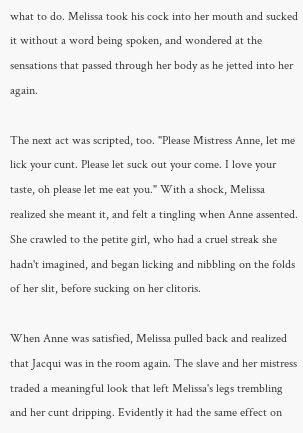what to do. Melissa took his cock into her mouth and sucked it without a word being spoken, and wondered at the sensations that passed through her body as he jetted into her again.

The next act was scripted, too. "Please Mistress Anne, let me lick your cunt. Please let suck out your come. I love your taste, oh please let me eat you." With a shock, Melissa realized she meant it, and felt a tingling when Anne assented. She crawled to the petite girl, who had a cruel streak she hadn't imagined, and began licking and nibbling on the folds of her slit, before sucking on her clitoris.

When Anne was satisfied, Melissa pulled back and realized that Jacqui was in the room again. The slave and her mistress traded a meaningful look that left Melissa's legs trembling and her cunt dripping. Evidently it had the same effect on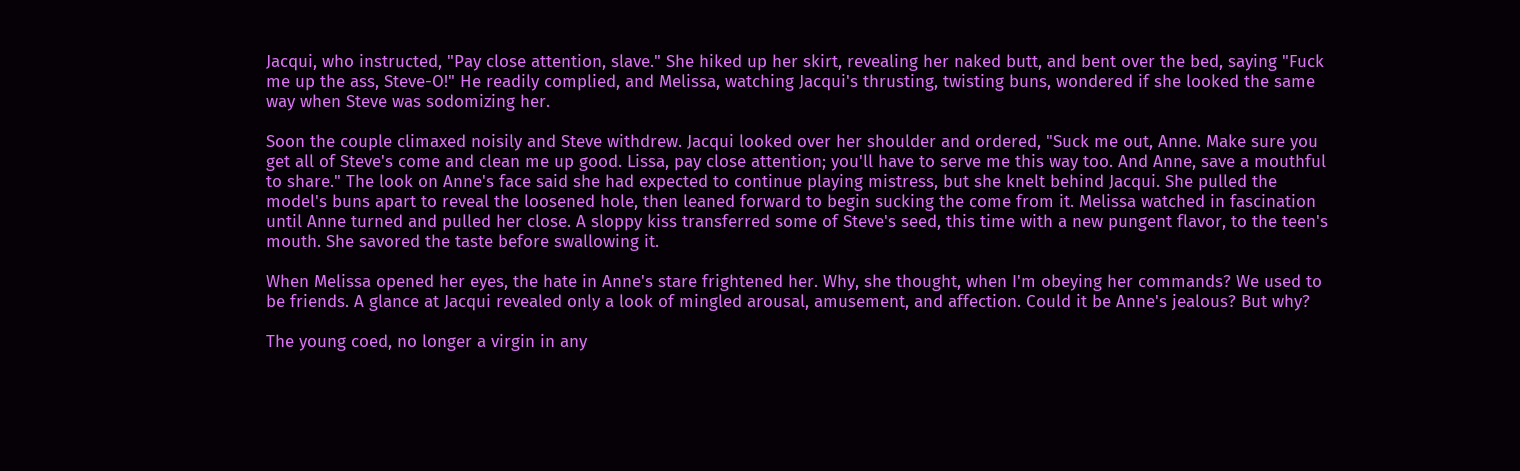Jacqui, who instructed, "Pay close attention, slave." She hiked up her skirt, revealing her naked butt, and bent over the bed, saying "Fuck me up the ass, Steve-O!" He readily complied, and Melissa, watching Jacqui's thrusting, twisting buns, wondered if she looked the same way when Steve was sodomizing her.

Soon the couple climaxed noisily and Steve withdrew. Jacqui looked over her shoulder and ordered, "Suck me out, Anne. Make sure you get all of Steve's come and clean me up good. Lissa, pay close attention; you'll have to serve me this way too. And Anne, save a mouthful to share." The look on Anne's face said she had expected to continue playing mistress, but she knelt behind Jacqui. She pulled the model's buns apart to reveal the loosened hole, then leaned forward to begin sucking the come from it. Melissa watched in fascination until Anne turned and pulled her close. A sloppy kiss transferred some of Steve's seed, this time with a new pungent flavor, to the teen's mouth. She savored the taste before swallowing it.

When Melissa opened her eyes, the hate in Anne's stare frightened her. Why, she thought, when I'm obeying her commands? We used to be friends. A glance at Jacqui revealed only a look of mingled arousal, amusement, and affection. Could it be Anne's jealous? But why?

The young coed, no longer a virgin in any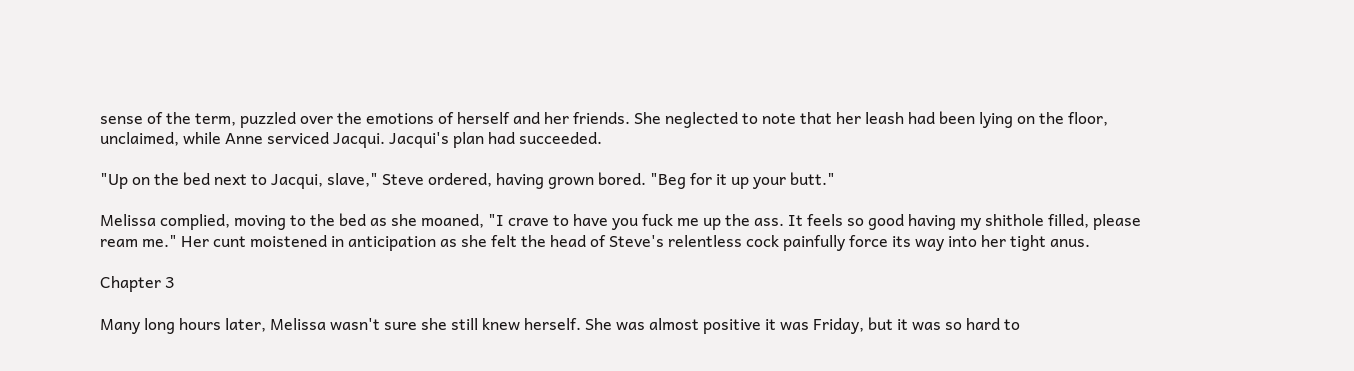sense of the term, puzzled over the emotions of herself and her friends. She neglected to note that her leash had been lying on the floor, unclaimed, while Anne serviced Jacqui. Jacqui's plan had succeeded.

"Up on the bed next to Jacqui, slave," Steve ordered, having grown bored. "Beg for it up your butt."

Melissa complied, moving to the bed as she moaned, "I crave to have you fuck me up the ass. It feels so good having my shithole filled, please ream me." Her cunt moistened in anticipation as she felt the head of Steve's relentless cock painfully force its way into her tight anus.

Chapter 3

Many long hours later, Melissa wasn't sure she still knew herself. She was almost positive it was Friday, but it was so hard to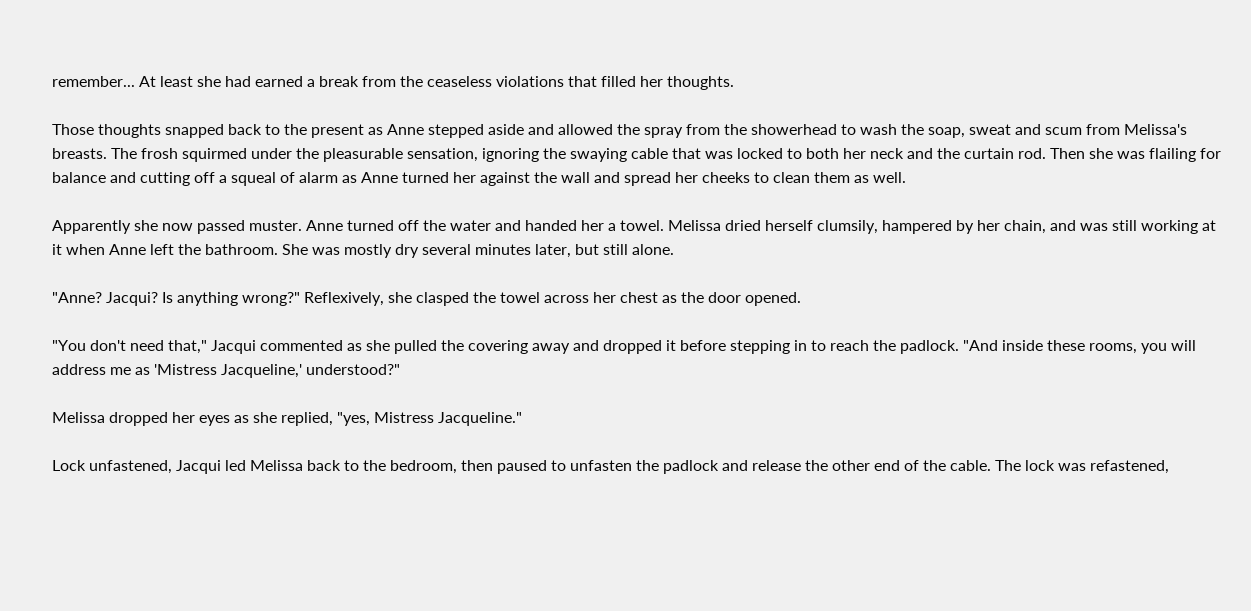remember... At least she had earned a break from the ceaseless violations that filled her thoughts.

Those thoughts snapped back to the present as Anne stepped aside and allowed the spray from the showerhead to wash the soap, sweat and scum from Melissa's breasts. The frosh squirmed under the pleasurable sensation, ignoring the swaying cable that was locked to both her neck and the curtain rod. Then she was flailing for balance and cutting off a squeal of alarm as Anne turned her against the wall and spread her cheeks to clean them as well.

Apparently she now passed muster. Anne turned off the water and handed her a towel. Melissa dried herself clumsily, hampered by her chain, and was still working at it when Anne left the bathroom. She was mostly dry several minutes later, but still alone.

"Anne? Jacqui? Is anything wrong?" Reflexively, she clasped the towel across her chest as the door opened.

"You don't need that," Jacqui commented as she pulled the covering away and dropped it before stepping in to reach the padlock. "And inside these rooms, you will address me as 'Mistress Jacqueline,' understood?"

Melissa dropped her eyes as she replied, "yes, Mistress Jacqueline."

Lock unfastened, Jacqui led Melissa back to the bedroom, then paused to unfasten the padlock and release the other end of the cable. The lock was refastened,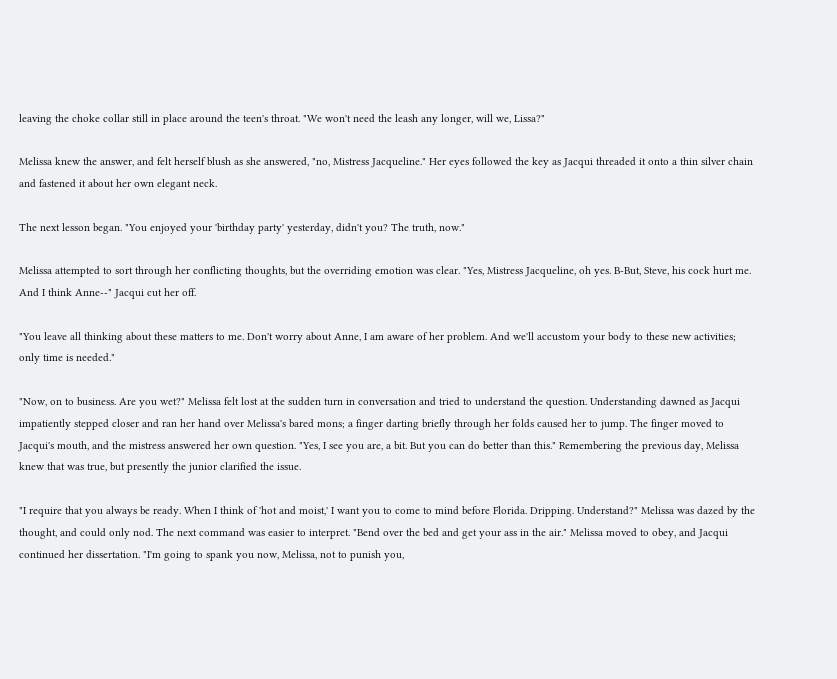leaving the choke collar still in place around the teen's throat. "We won't need the leash any longer, will we, Lissa?"

Melissa knew the answer, and felt herself blush as she answered, "no, Mistress Jacqueline." Her eyes followed the key as Jacqui threaded it onto a thin silver chain and fastened it about her own elegant neck.

The next lesson began. "You enjoyed your 'birthday party' yesterday, didn't you? The truth, now."

Melissa attempted to sort through her conflicting thoughts, but the overriding emotion was clear. "Yes, Mistress Jacqueline, oh yes. B-But, Steve, his cock hurt me. And I think Anne--" Jacqui cut her off.

"You leave all thinking about these matters to me. Don't worry about Anne, I am aware of her problem. And we'll accustom your body to these new activities; only time is needed."

"Now, on to business. Are you wet?" Melissa felt lost at the sudden turn in conversation and tried to understand the question. Understanding dawned as Jacqui impatiently stepped closer and ran her hand over Melissa's bared mons; a finger darting briefly through her folds caused her to jump. The finger moved to Jacqui's mouth, and the mistress answered her own question. "Yes, I see you are, a bit. But you can do better than this." Remembering the previous day, Melissa knew that was true, but presently the junior clarified the issue.

"I require that you always be ready. When I think of 'hot and moist,' I want you to come to mind before Florida. Dripping. Understand?" Melissa was dazed by the thought, and could only nod. The next command was easier to interpret. "Bend over the bed and get your ass in the air." Melissa moved to obey, and Jacqui continued her dissertation. "I'm going to spank you now, Melissa, not to punish you,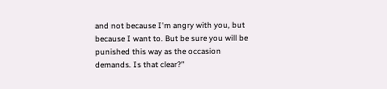and not because I'm angry with you, but because I want to. But be sure you will be punished this way as the occasion demands. Is that clear?"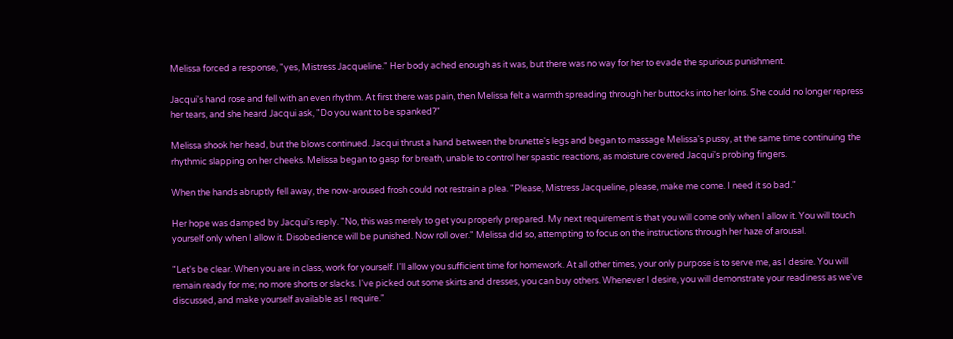Melissa forced a response, "yes, Mistress Jacqueline." Her body ached enough as it was, but there was no way for her to evade the spurious punishment.

Jacqui's hand rose and fell with an even rhythm. At first there was pain, then Melissa felt a warmth spreading through her buttocks into her loins. She could no longer repress her tears, and she heard Jacqui ask, "Do you want to be spanked?"

Melissa shook her head, but the blows continued. Jacqui thrust a hand between the brunette's legs and began to massage Melissa's pussy, at the same time continuing the rhythmic slapping on her cheeks. Melissa began to gasp for breath, unable to control her spastic reactions, as moisture covered Jacqui's probing fingers.

When the hands abruptly fell away, the now-aroused frosh could not restrain a plea. "Please, Mistress Jacqueline, please, make me come. I need it so bad."

Her hope was damped by Jacqui's reply. "No, this was merely to get you properly prepared. My next requirement is that you will come only when I allow it. You will touch yourself only when I allow it. Disobedience will be punished. Now roll over." Melissa did so, attempting to focus on the instructions through her haze of arousal.

"Let's be clear. When you are in class, work for yourself. I'll allow you sufficient time for homework. At all other times, your only purpose is to serve me, as I desire. You will remain ready for me; no more shorts or slacks. I've picked out some skirts and dresses, you can buy others. Whenever I desire, you will demonstrate your readiness as we've discussed, and make yourself available as I require."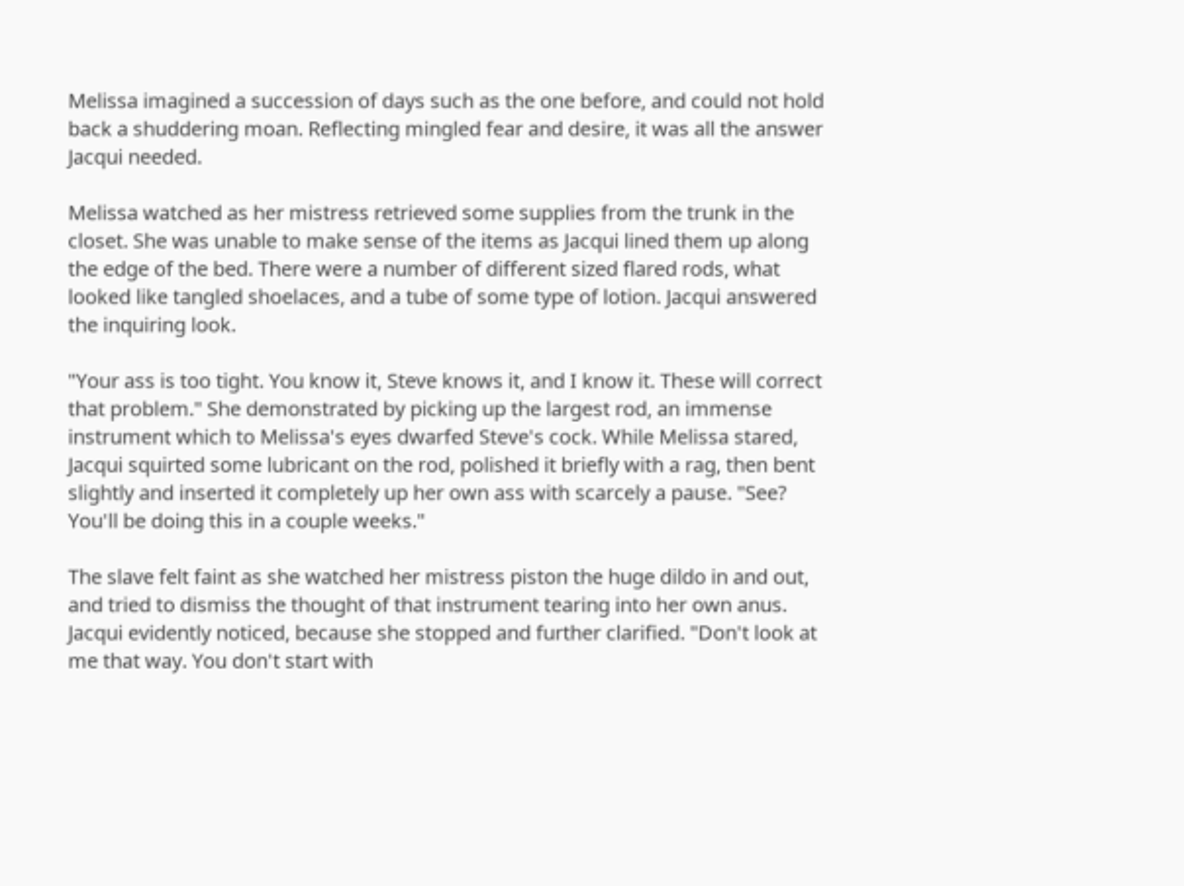Melissa imagined a succession of days such as the one before, and could not hold back a shuddering moan. Reflecting mingled fear and desire, it was all the answer Jacqui needed.

Melissa watched as her mistress retrieved some supplies from the trunk in the closet. She was unable to make sense of the items as Jacqui lined them up along the edge of the bed. There were a number of different sized flared rods, what looked like tangled shoelaces, and a tube of some type of lotion. Jacqui answered the inquiring look.

"Your ass is too tight. You know it, Steve knows it, and I know it. These will correct that problem." She demonstrated by picking up the largest rod, an immense instrument which to Melissa's eyes dwarfed Steve's cock. While Melissa stared, Jacqui squirted some lubricant on the rod, polished it briefly with a rag, then bent slightly and inserted it completely up her own ass with scarcely a pause. "See? You'll be doing this in a couple weeks."

The slave felt faint as she watched her mistress piston the huge dildo in and out, and tried to dismiss the thought of that instrument tearing into her own anus. Jacqui evidently noticed, because she stopped and further clarified. "Don't look at me that way. You don't start with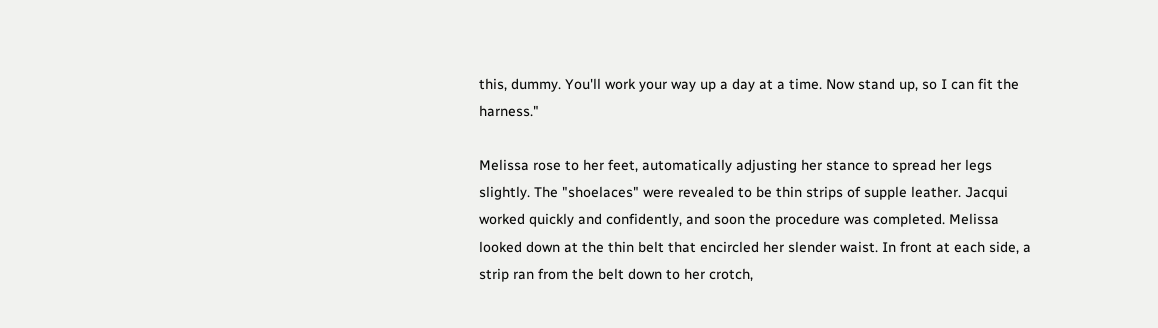this, dummy. You'll work your way up a day at a time. Now stand up, so I can fit the harness."

Melissa rose to her feet, automatically adjusting her stance to spread her legs slightly. The "shoelaces" were revealed to be thin strips of supple leather. Jacqui worked quickly and confidently, and soon the procedure was completed. Melissa looked down at the thin belt that encircled her slender waist. In front at each side, a strip ran from the belt down to her crotch,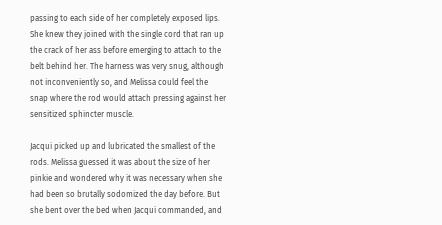passing to each side of her completely exposed lips. She knew they joined with the single cord that ran up the crack of her ass before emerging to attach to the belt behind her. The harness was very snug, although not inconveniently so, and Melissa could feel the snap where the rod would attach pressing against her sensitized sphincter muscle.

Jacqui picked up and lubricated the smallest of the rods. Melissa guessed it was about the size of her pinkie and wondered why it was necessary when she had been so brutally sodomized the day before. But she bent over the bed when Jacqui commanded, and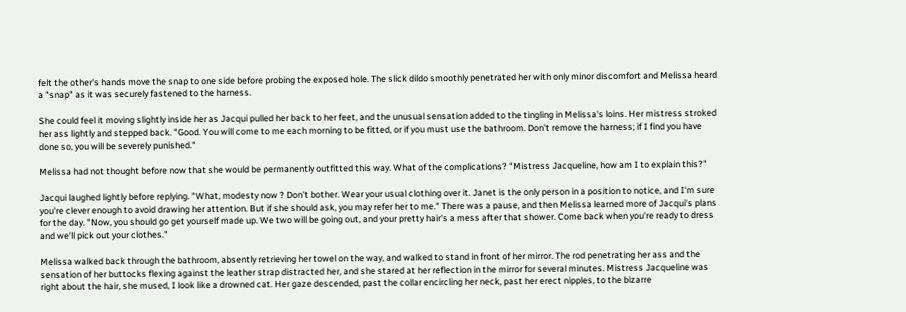felt the other's hands move the snap to one side before probing the exposed hole. The slick dildo smoothly penetrated her with only minor discomfort and Melissa heard a "snap" as it was securely fastened to the harness.

She could feel it moving slightly inside her as Jacqui pulled her back to her feet, and the unusual sensation added to the tingling in Melissa's loins. Her mistress stroked her ass lightly and stepped back. "Good. You will come to me each morning to be fitted, or if you must use the bathroom. Don't remove the harness; if I find you have done so, you will be severely punished."

Melissa had not thought before now that she would be permanently outfitted this way. What of the complications? "Mistress Jacqueline, how am I to explain this?"

Jacqui laughed lightly before replying. "What, modesty now ? Don't bother. Wear your usual clothing over it. Janet is the only person in a position to notice, and I'm sure you're clever enough to avoid drawing her attention. But if she should ask, you may refer her to me." There was a pause, and then Melissa learned more of Jacqui's plans for the day. "Now, you should go get yourself made up. We two will be going out, and your pretty hair's a mess after that shower. Come back when you're ready to dress and we'll pick out your clothes."

Melissa walked back through the bathroom, absently retrieving her towel on the way, and walked to stand in front of her mirror. The rod penetrating her ass and the sensation of her buttocks flexing against the leather strap distracted her, and she stared at her reflection in the mirror for several minutes. Mistress Jacqueline was right about the hair, she mused, I look like a drowned cat. Her gaze descended, past the collar encircling her neck, past her erect nipples, to the bizarre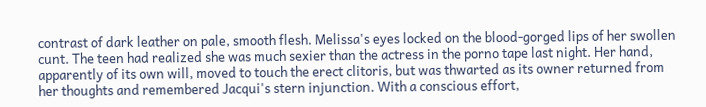contrast of dark leather on pale, smooth flesh. Melissa's eyes locked on the blood-gorged lips of her swollen cunt. The teen had realized she was much sexier than the actress in the porno tape last night. Her hand, apparently of its own will, moved to touch the erect clitoris, but was thwarted as its owner returned from her thoughts and remembered Jacqui's stern injunction. With a conscious effort,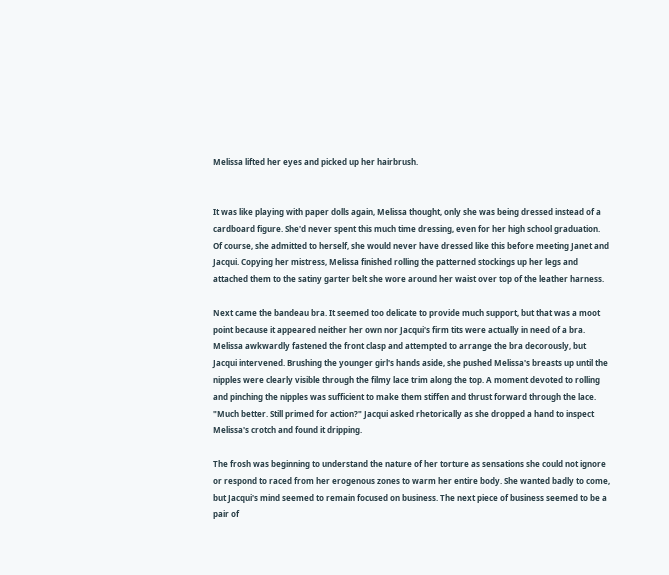Melissa lifted her eyes and picked up her hairbrush.


It was like playing with paper dolls again, Melissa thought, only she was being dressed instead of a cardboard figure. She'd never spent this much time dressing, even for her high school graduation. Of course, she admitted to herself, she would never have dressed like this before meeting Janet and Jacqui. Copying her mistress, Melissa finished rolling the patterned stockings up her legs and attached them to the satiny garter belt she wore around her waist over top of the leather harness.

Next came the bandeau bra. It seemed too delicate to provide much support, but that was a moot point because it appeared neither her own nor Jacqui's firm tits were actually in need of a bra. Melissa awkwardly fastened the front clasp and attempted to arrange the bra decorously, but Jacqui intervened. Brushing the younger girl's hands aside, she pushed Melissa's breasts up until the nipples were clearly visible through the filmy lace trim along the top. A moment devoted to rolling and pinching the nipples was sufficient to make them stiffen and thrust forward through the lace. "Much better. Still primed for action?" Jacqui asked rhetorically as she dropped a hand to inspect Melissa's crotch and found it dripping.

The frosh was beginning to understand the nature of her torture as sensations she could not ignore or respond to raced from her erogenous zones to warm her entire body. She wanted badly to come, but Jacqui's mind seemed to remain focused on business. The next piece of business seemed to be a pair of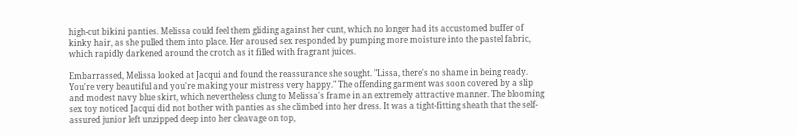high-cut bikini panties. Melissa could feel them gliding against her cunt, which no longer had its accustomed buffer of kinky hair, as she pulled them into place. Her aroused sex responded by pumping more moisture into the pastel fabric, which rapidly darkened around the crotch as it filled with fragrant juices.

Embarrassed, Melissa looked at Jacqui and found the reassurance she sought. "Lissa, there's no shame in being ready. You're very beautiful and you're making your mistress very happy." The offending garment was soon covered by a slip and modest navy blue skirt, which nevertheless clung to Melissa's frame in an extremely attractive manner. The blooming sex toy noticed Jacqui did not bother with panties as she climbed into her dress. It was a tight-fitting sheath that the self-assured junior left unzipped deep into her cleavage on top,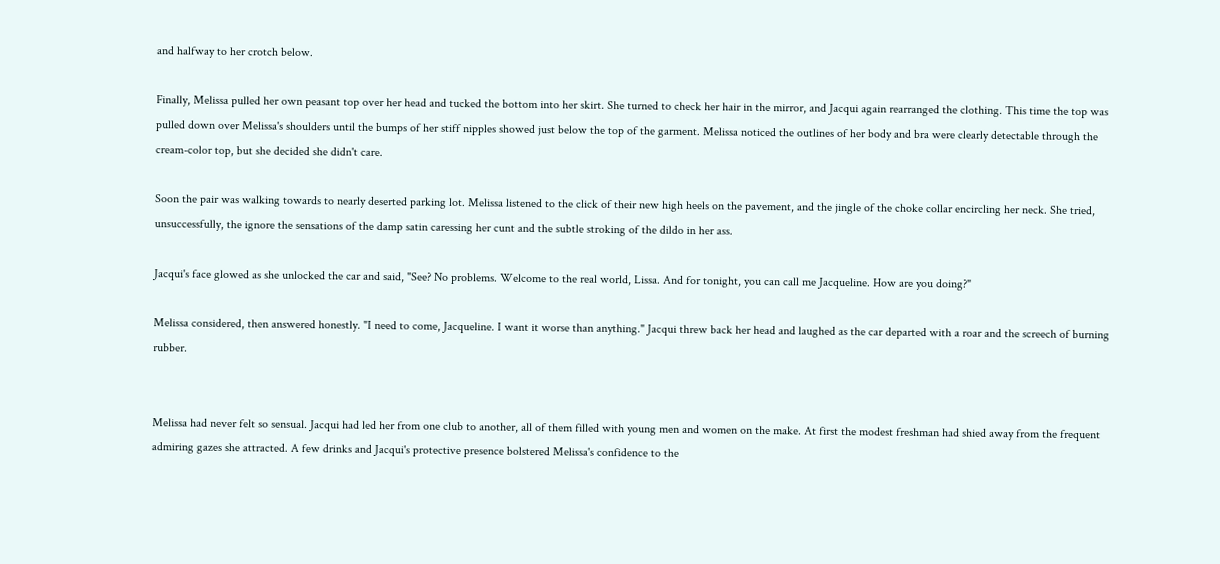and halfway to her crotch below.

Finally, Melissa pulled her own peasant top over her head and tucked the bottom into her skirt. She turned to check her hair in the mirror, and Jacqui again rearranged the clothing. This time the top was pulled down over Melissa's shoulders until the bumps of her stiff nipples showed just below the top of the garment. Melissa noticed the outlines of her body and bra were clearly detectable through the cream-color top, but she decided she didn't care.

Soon the pair was walking towards to nearly deserted parking lot. Melissa listened to the click of their new high heels on the pavement, and the jingle of the choke collar encircling her neck. She tried, unsuccessfully, the ignore the sensations of the damp satin caressing her cunt and the subtle stroking of the dildo in her ass.

Jacqui's face glowed as she unlocked the car and said, "See? No problems. Welcome to the real world, Lissa. And for tonight, you can call me Jacqueline. How are you doing?"

Melissa considered, then answered honestly. "I need to come, Jacqueline. I want it worse than anything." Jacqui threw back her head and laughed as the car departed with a roar and the screech of burning rubber.


Melissa had never felt so sensual. Jacqui had led her from one club to another, all of them filled with young men and women on the make. At first the modest freshman had shied away from the frequent admiring gazes she attracted. A few drinks and Jacqui's protective presence bolstered Melissa's confidence to the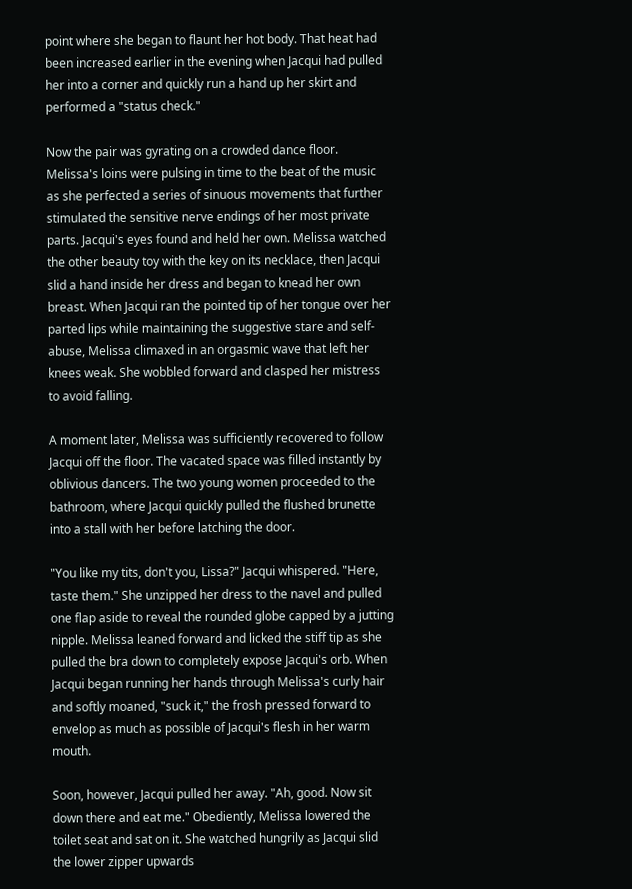point where she began to flaunt her hot body. That heat had been increased earlier in the evening when Jacqui had pulled her into a corner and quickly run a hand up her skirt and performed a "status check."

Now the pair was gyrating on a crowded dance floor. Melissa's loins were pulsing in time to the beat of the music as she perfected a series of sinuous movements that further stimulated the sensitive nerve endings of her most private parts. Jacqui's eyes found and held her own. Melissa watched the other beauty toy with the key on its necklace, then Jacqui slid a hand inside her dress and began to knead her own breast. When Jacqui ran the pointed tip of her tongue over her parted lips while maintaining the suggestive stare and self-abuse, Melissa climaxed in an orgasmic wave that left her knees weak. She wobbled forward and clasped her mistress to avoid falling.

A moment later, Melissa was sufficiently recovered to follow Jacqui off the floor. The vacated space was filled instantly by oblivious dancers. The two young women proceeded to the bathroom, where Jacqui quickly pulled the flushed brunette into a stall with her before latching the door.

"You like my tits, don't you, Lissa?" Jacqui whispered. "Here, taste them." She unzipped her dress to the navel and pulled one flap aside to reveal the rounded globe capped by a jutting nipple. Melissa leaned forward and licked the stiff tip as she pulled the bra down to completely expose Jacqui's orb. When Jacqui began running her hands through Melissa's curly hair and softly moaned, "suck it," the frosh pressed forward to envelop as much as possible of Jacqui's flesh in her warm mouth.

Soon, however, Jacqui pulled her away. "Ah, good. Now sit down there and eat me." Obediently, Melissa lowered the toilet seat and sat on it. She watched hungrily as Jacqui slid the lower zipper upwards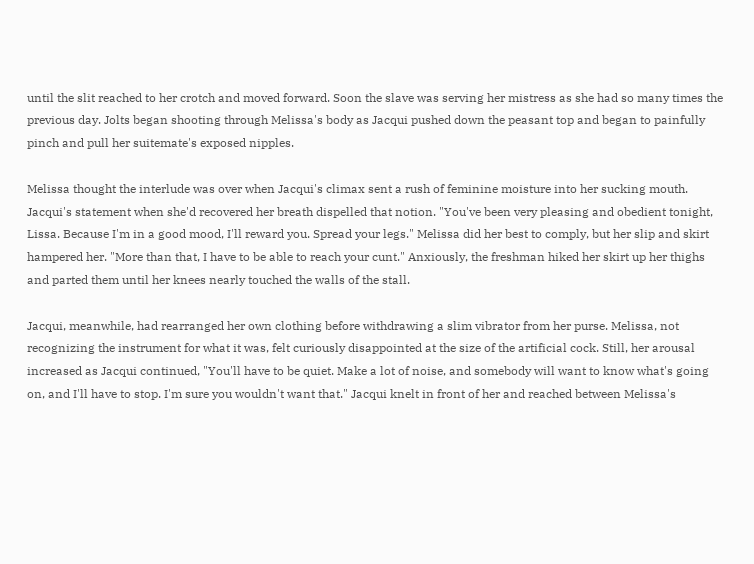until the slit reached to her crotch and moved forward. Soon the slave was serving her mistress as she had so many times the previous day. Jolts began shooting through Melissa's body as Jacqui pushed down the peasant top and began to painfully pinch and pull her suitemate's exposed nipples.

Melissa thought the interlude was over when Jacqui's climax sent a rush of feminine moisture into her sucking mouth. Jacqui's statement when she'd recovered her breath dispelled that notion. "You've been very pleasing and obedient tonight, Lissa. Because I'm in a good mood, I'll reward you. Spread your legs." Melissa did her best to comply, but her slip and skirt hampered her. "More than that, I have to be able to reach your cunt." Anxiously, the freshman hiked her skirt up her thighs and parted them until her knees nearly touched the walls of the stall.

Jacqui, meanwhile, had rearranged her own clothing before withdrawing a slim vibrator from her purse. Melissa, not recognizing the instrument for what it was, felt curiously disappointed at the size of the artificial cock. Still, her arousal increased as Jacqui continued, "You'll have to be quiet. Make a lot of noise, and somebody will want to know what's going on, and I'll have to stop. I'm sure you wouldn't want that." Jacqui knelt in front of her and reached between Melissa's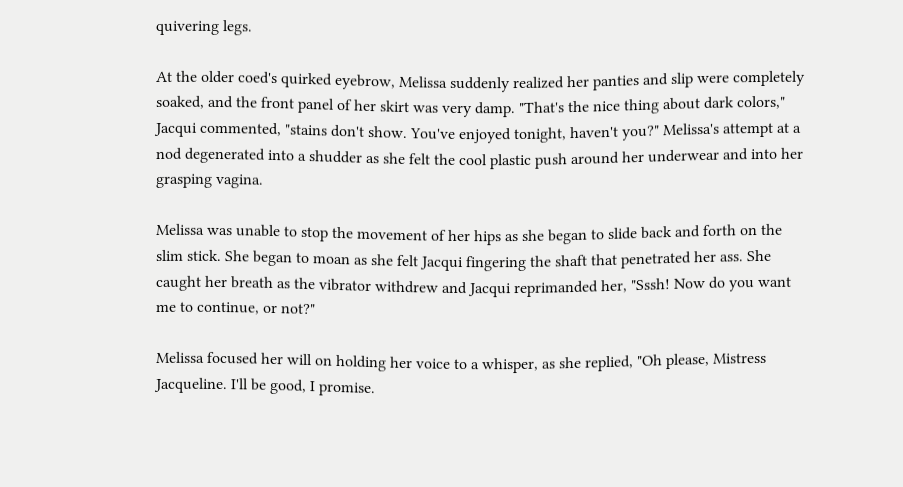quivering legs.

At the older coed's quirked eyebrow, Melissa suddenly realized her panties and slip were completely soaked, and the front panel of her skirt was very damp. "That's the nice thing about dark colors," Jacqui commented, "stains don't show. You've enjoyed tonight, haven't you?" Melissa's attempt at a nod degenerated into a shudder as she felt the cool plastic push around her underwear and into her grasping vagina.

Melissa was unable to stop the movement of her hips as she began to slide back and forth on the slim stick. She began to moan as she felt Jacqui fingering the shaft that penetrated her ass. She caught her breath as the vibrator withdrew and Jacqui reprimanded her, "Sssh! Now do you want me to continue, or not?"

Melissa focused her will on holding her voice to a whisper, as she replied, "Oh please, Mistress Jacqueline. I'll be good, I promise.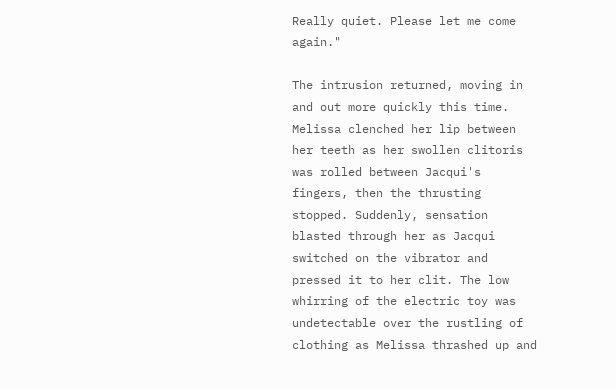Really quiet. Please let me come again."

The intrusion returned, moving in and out more quickly this time. Melissa clenched her lip between her teeth as her swollen clitoris was rolled between Jacqui's fingers, then the thrusting stopped. Suddenly, sensation blasted through her as Jacqui switched on the vibrator and pressed it to her clit. The low whirring of the electric toy was undetectable over the rustling of clothing as Melissa thrashed up and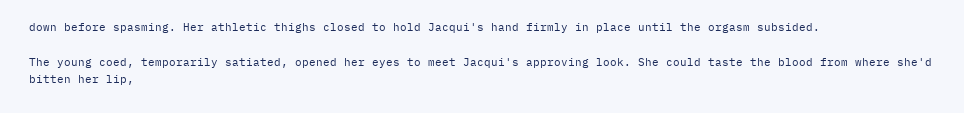down before spasming. Her athletic thighs closed to hold Jacqui's hand firmly in place until the orgasm subsided.

The young coed, temporarily satiated, opened her eyes to meet Jacqui's approving look. She could taste the blood from where she'd bitten her lip,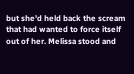but she'd held back the scream that had wanted to force itself out of her. Melissa stood and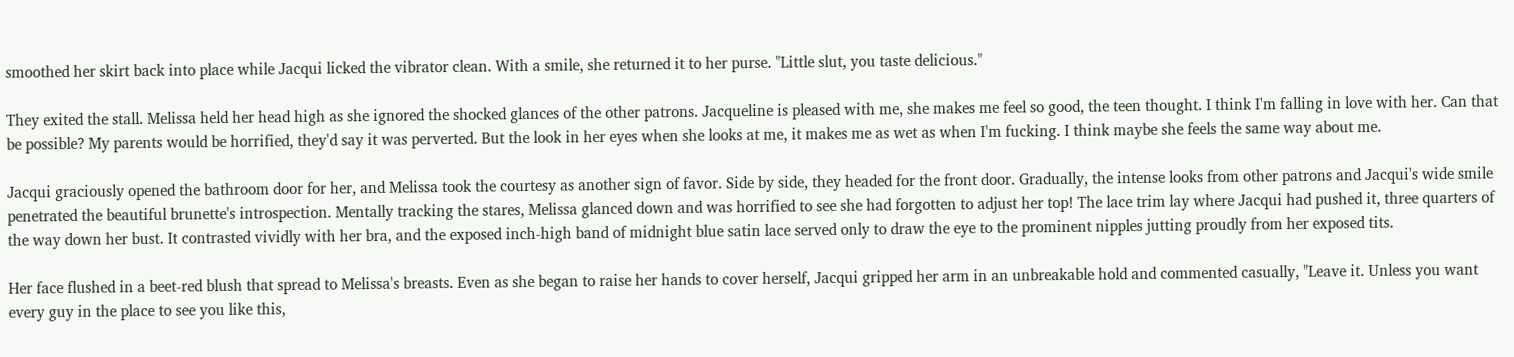smoothed her skirt back into place while Jacqui licked the vibrator clean. With a smile, she returned it to her purse. "Little slut, you taste delicious."

They exited the stall. Melissa held her head high as she ignored the shocked glances of the other patrons. Jacqueline is pleased with me, she makes me feel so good, the teen thought. I think I'm falling in love with her. Can that be possible? My parents would be horrified, they'd say it was perverted. But the look in her eyes when she looks at me, it makes me as wet as when I'm fucking. I think maybe she feels the same way about me.

Jacqui graciously opened the bathroom door for her, and Melissa took the courtesy as another sign of favor. Side by side, they headed for the front door. Gradually, the intense looks from other patrons and Jacqui's wide smile penetrated the beautiful brunette's introspection. Mentally tracking the stares, Melissa glanced down and was horrified to see she had forgotten to adjust her top! The lace trim lay where Jacqui had pushed it, three quarters of the way down her bust. It contrasted vividly with her bra, and the exposed inch-high band of midnight blue satin lace served only to draw the eye to the prominent nipples jutting proudly from her exposed tits.

Her face flushed in a beet-red blush that spread to Melissa's breasts. Even as she began to raise her hands to cover herself, Jacqui gripped her arm in an unbreakable hold and commented casually, "Leave it. Unless you want every guy in the place to see you like this,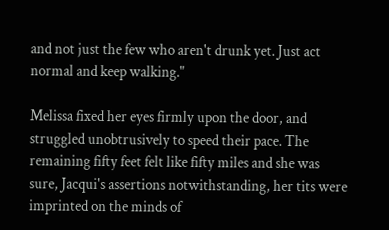and not just the few who aren't drunk yet. Just act normal and keep walking."

Melissa fixed her eyes firmly upon the door, and struggled unobtrusively to speed their pace. The remaining fifty feet felt like fifty miles and she was sure, Jacqui's assertions notwithstanding, her tits were imprinted on the minds of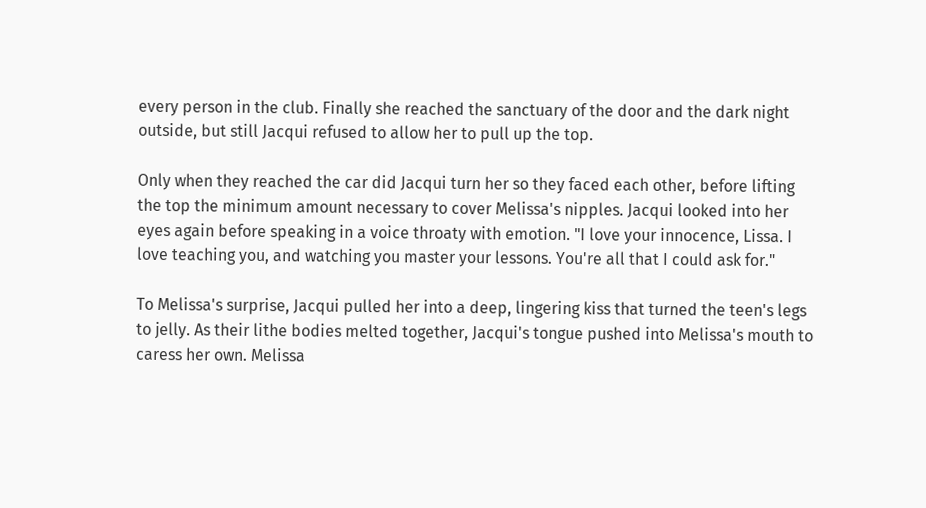every person in the club. Finally she reached the sanctuary of the door and the dark night outside, but still Jacqui refused to allow her to pull up the top.

Only when they reached the car did Jacqui turn her so they faced each other, before lifting the top the minimum amount necessary to cover Melissa's nipples. Jacqui looked into her eyes again before speaking in a voice throaty with emotion. "I love your innocence, Lissa. I love teaching you, and watching you master your lessons. You're all that I could ask for."

To Melissa's surprise, Jacqui pulled her into a deep, lingering kiss that turned the teen's legs to jelly. As their lithe bodies melted together, Jacqui's tongue pushed into Melissa's mouth to caress her own. Melissa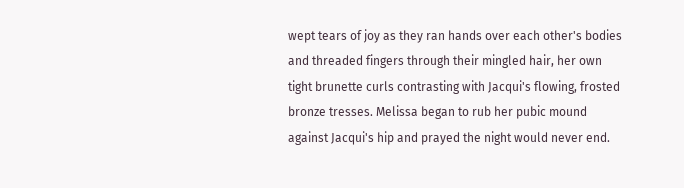wept tears of joy as they ran hands over each other's bodies and threaded fingers through their mingled hair, her own tight brunette curls contrasting with Jacqui's flowing, frosted bronze tresses. Melissa began to rub her pubic mound against Jacqui's hip and prayed the night would never end.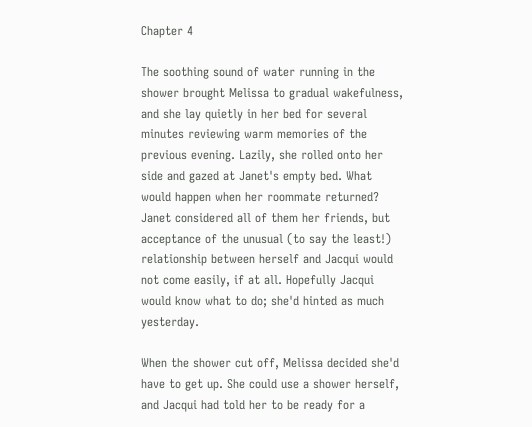Chapter 4

The soothing sound of water running in the shower brought Melissa to gradual wakefulness, and she lay quietly in her bed for several minutes reviewing warm memories of the previous evening. Lazily, she rolled onto her side and gazed at Janet's empty bed. What would happen when her roommate returned? Janet considered all of them her friends, but acceptance of the unusual (to say the least!) relationship between herself and Jacqui would not come easily, if at all. Hopefully Jacqui would know what to do; she'd hinted as much yesterday.

When the shower cut off, Melissa decided she'd have to get up. She could use a shower herself, and Jacqui had told her to be ready for a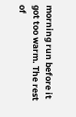morning run before it got too warm. The rest of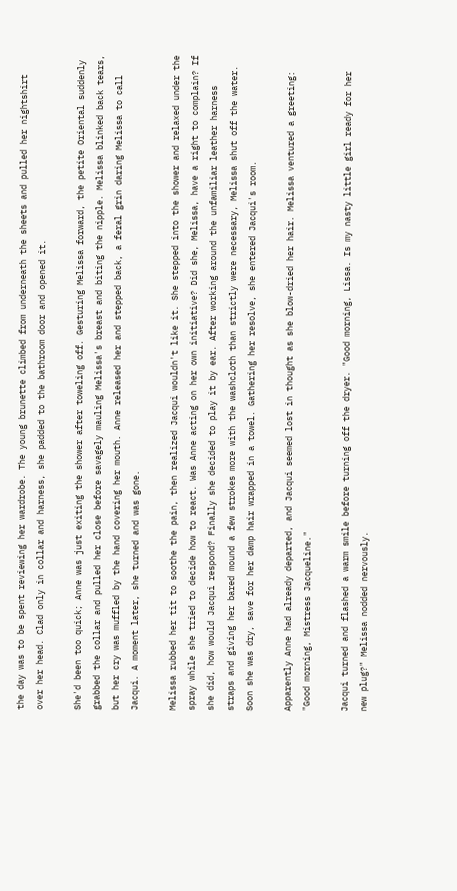the day was to be spent reviewing her wardrobe. The young brunette climbed from underneath the sheets and pulled her nightshirt over her head. Clad only in collar and harness, she padded to the bathroom door and opened it.

She'd been too quick; Anne was just exiting the shower after toweling off. Gesturing Melissa forward, the petite Oriental suddenly grabbed the collar and pulled her close before savagely mauling Melissa's breast and biting the nipple. Melissa blinked back tears, but her cry was muffled by the hand covering her mouth. Anne released her and stepped back, a feral grin daring Melissa to call Jacqui. A moment later, she turned and was gone.

Melissa rubbed her tit to soothe the pain, then realized Jacqui wouldn't like it. She stepped into the shower and relaxed under the spray while she tried to decide how to react. Was Anne acting on her own initiative? Did she, Melissa, have a right to complain? If she did, how would Jacqui respond? Finally she decided to play it by ear. After working around the unfamiliar leather harness straps and giving her bared mound a few strokes more with the washcloth than strictly were necessary, Melissa shut off the water. Soon she was dry, save for her damp hair wrapped in a towel. Gathering her resolve, she entered Jacqui's room.

Apparently Anne had already departed, and Jacqui seemed lost in thought as she blow-dried her hair. Melissa ventured a greeting: "Good morning, Mistress Jacqueline."

Jacqui turned and flashed a warm smile before turning off the dryer. "Good morning, Lissa. Is my nasty little girl ready for her new plug?" Melissa nodded nervously.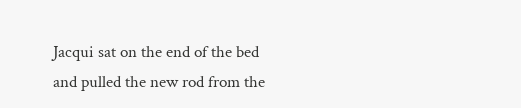Jacqui sat on the end of the bed and pulled the new rod from the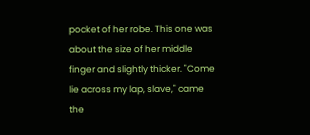pocket of her robe. This one was about the size of her middle finger and slightly thicker. "Come lie across my lap, slave," came the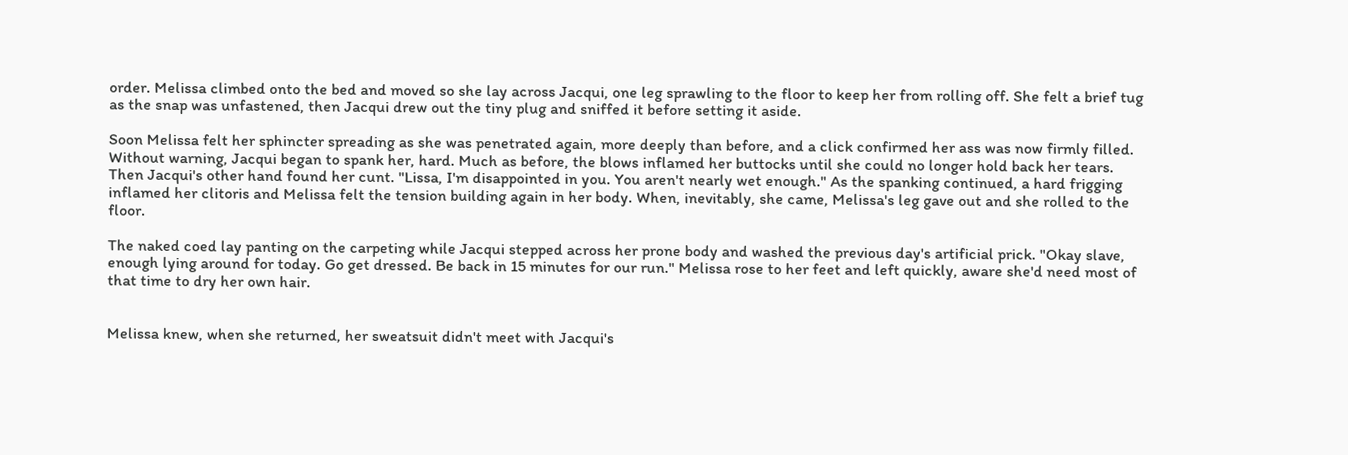order. Melissa climbed onto the bed and moved so she lay across Jacqui, one leg sprawling to the floor to keep her from rolling off. She felt a brief tug as the snap was unfastened, then Jacqui drew out the tiny plug and sniffed it before setting it aside.

Soon Melissa felt her sphincter spreading as she was penetrated again, more deeply than before, and a click confirmed her ass was now firmly filled. Without warning, Jacqui began to spank her, hard. Much as before, the blows inflamed her buttocks until she could no longer hold back her tears. Then Jacqui's other hand found her cunt. "Lissa, I'm disappointed in you. You aren't nearly wet enough." As the spanking continued, a hard frigging inflamed her clitoris and Melissa felt the tension building again in her body. When, inevitably, she came, Melissa's leg gave out and she rolled to the floor.

The naked coed lay panting on the carpeting while Jacqui stepped across her prone body and washed the previous day's artificial prick. "Okay slave, enough lying around for today. Go get dressed. Be back in 15 minutes for our run." Melissa rose to her feet and left quickly, aware she'd need most of that time to dry her own hair.


Melissa knew, when she returned, her sweatsuit didn't meet with Jacqui's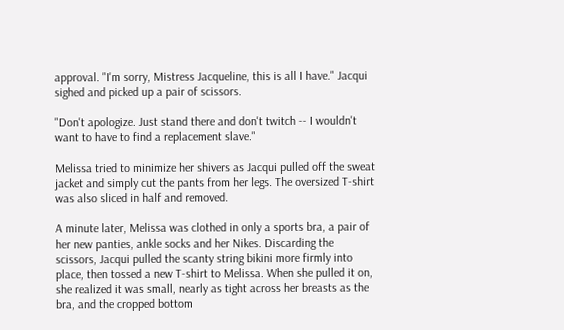approval. "I'm sorry, Mistress Jacqueline, this is all I have." Jacqui sighed and picked up a pair of scissors.

"Don't apologize. Just stand there and don't twitch -- I wouldn't want to have to find a replacement slave."

Melissa tried to minimize her shivers as Jacqui pulled off the sweat jacket and simply cut the pants from her legs. The oversized T-shirt was also sliced in half and removed.

A minute later, Melissa was clothed in only a sports bra, a pair of her new panties, ankle socks and her Nikes. Discarding the scissors, Jacqui pulled the scanty string bikini more firmly into place, then tossed a new T-shirt to Melissa. When she pulled it on, she realized it was small, nearly as tight across her breasts as the bra, and the cropped bottom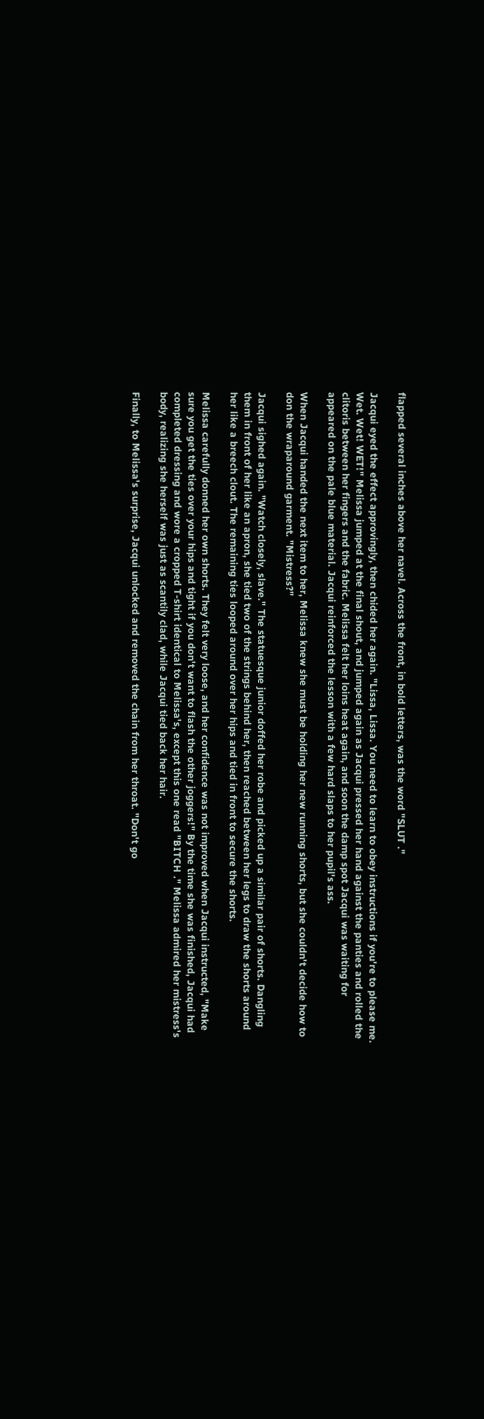flapped several inches above her navel. Across the front, in bold letters, was the word "SLUT ."

Jacqui eyed the effect approvingly, then chided her again. "Lissa, Lissa. You need to learn to obey instructions if you're to please me. Wet. Wet! WET!" Melissa jumped at the final shout, and jumped again as Jacqui pressed her hand against the panties and rolled the clitoris between her fingers and the fabric. Melissa felt her loins heat again, and soon the damp spot Jacqui was waiting for appeared on the pale blue material. Jacqui reinforced the lesson with a few hard slaps to her pupil's ass.

When Jacqui handed the next item to her, Melissa knew she must be holding her new running shorts, but she couldn't decide how to don the wraparound garment. "Mistress?"

Jacqui sighed again. "Watch closely, slave." The statuesque junior doffed her robe and picked up a similar pair of shorts. Dangling them in front of her like an apron, she tied two of the strings behind her, then reached between her legs to draw the shorts around her like a breech clout. The remaining ties looped around over her hips and tied in front to secure the shorts.

Melissa carefully donned her own shorts. They felt very loose, and her confidence was not improved when Jacqui instructed, "Make sure you get the ties over your hips and tight if you don't want to flash the other joggers!" By the time she was finished, Jacqui had completed dressing and wore a cropped T-shirt identical to Melissa's, except this one read "BITCH ." Melissa admired her mistress's body, realizing she herself was just as scantily clad, while Jacqui tied back her hair.

Finally, to Melissa's surprise, Jacqui unlocked and removed the chain from her throat. "Don't go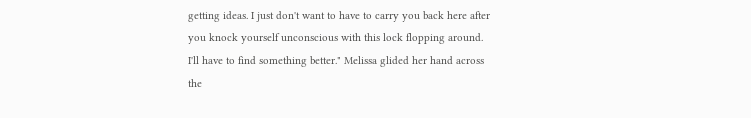getting ideas. I just don't want to have to carry you back here after you knock yourself unconscious with this lock flopping around. I'll have to find something better." Melissa glided her hand across the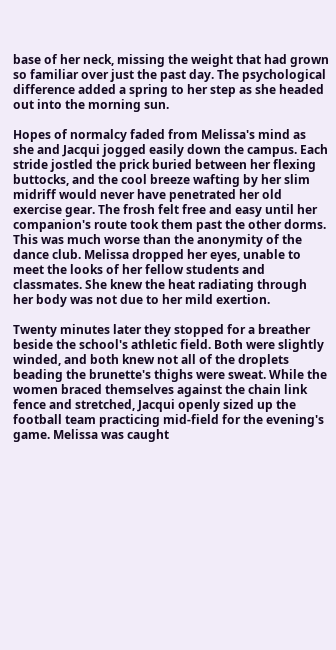base of her neck, missing the weight that had grown so familiar over just the past day. The psychological difference added a spring to her step as she headed out into the morning sun.

Hopes of normalcy faded from Melissa's mind as she and Jacqui jogged easily down the campus. Each stride jostled the prick buried between her flexing buttocks, and the cool breeze wafting by her slim midriff would never have penetrated her old exercise gear. The frosh felt free and easy until her companion's route took them past the other dorms. This was much worse than the anonymity of the dance club. Melissa dropped her eyes, unable to meet the looks of her fellow students and classmates. She knew the heat radiating through her body was not due to her mild exertion.

Twenty minutes later they stopped for a breather beside the school's athletic field. Both were slightly winded, and both knew not all of the droplets beading the brunette's thighs were sweat. While the women braced themselves against the chain link fence and stretched, Jacqui openly sized up the football team practicing mid-field for the evening's game. Melissa was caught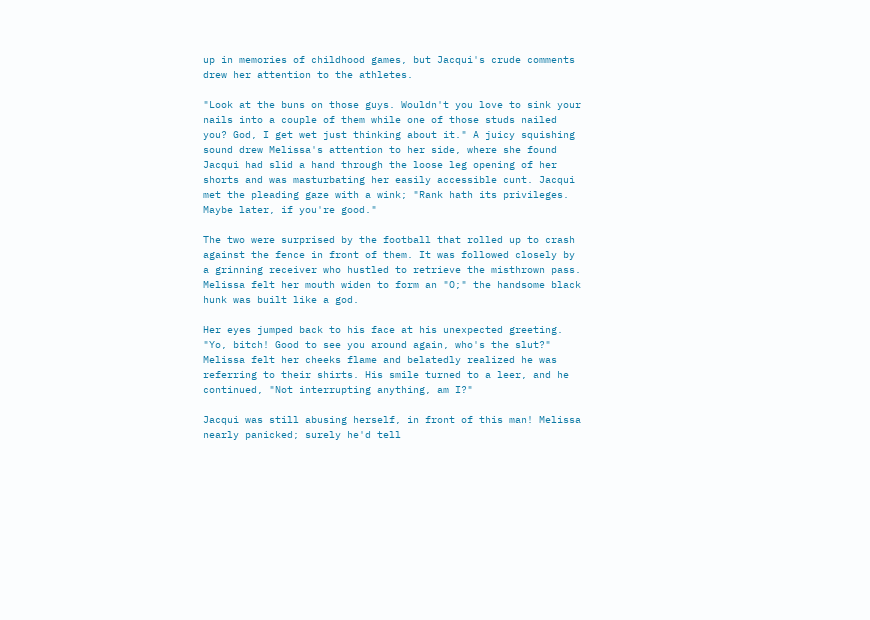up in memories of childhood games, but Jacqui's crude comments drew her attention to the athletes.

"Look at the buns on those guys. Wouldn't you love to sink your nails into a couple of them while one of those studs nailed you? God, I get wet just thinking about it." A juicy squishing sound drew Melissa's attention to her side, where she found Jacqui had slid a hand through the loose leg opening of her shorts and was masturbating her easily accessible cunt. Jacqui met the pleading gaze with a wink; "Rank hath its privileges. Maybe later, if you're good."

The two were surprised by the football that rolled up to crash against the fence in front of them. It was followed closely by a grinning receiver who hustled to retrieve the misthrown pass. Melissa felt her mouth widen to form an "O;" the handsome black hunk was built like a god.

Her eyes jumped back to his face at his unexpected greeting. "Yo, bitch! Good to see you around again, who's the slut?" Melissa felt her cheeks flame and belatedly realized he was referring to their shirts. His smile turned to a leer, and he continued, "Not interrupting anything, am I?"

Jacqui was still abusing herself, in front of this man! Melissa nearly panicked; surely he'd tell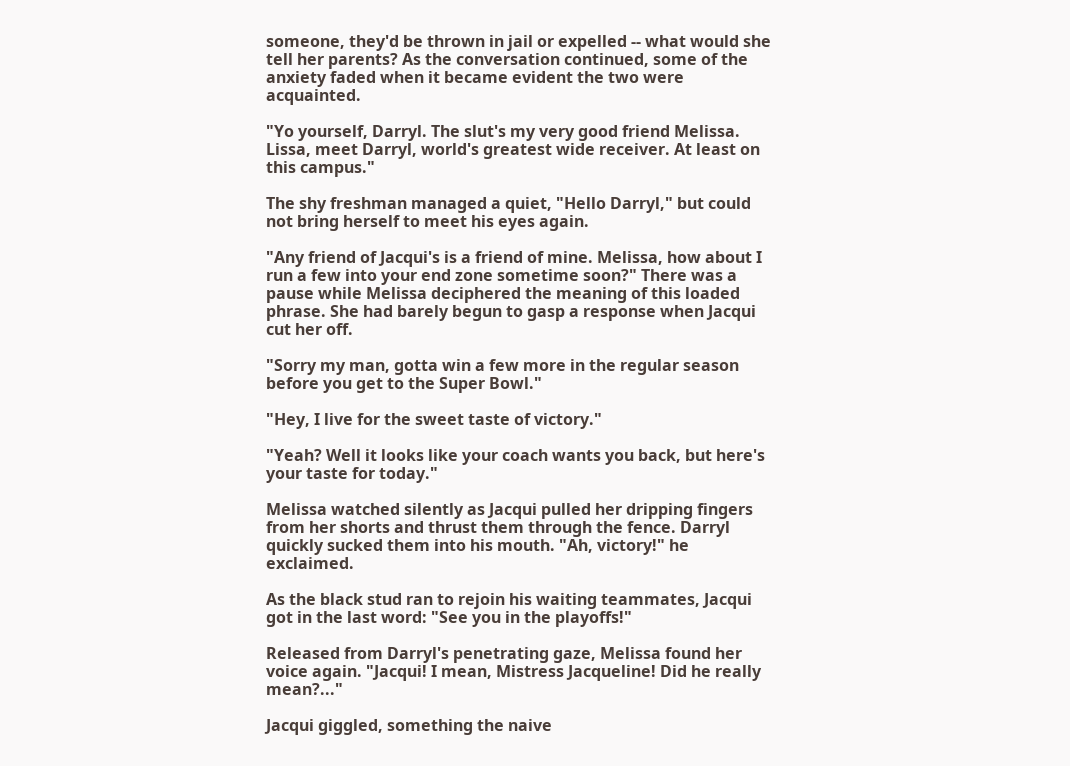someone, they'd be thrown in jail or expelled -- what would she tell her parents? As the conversation continued, some of the anxiety faded when it became evident the two were acquainted.

"Yo yourself, Darryl. The slut's my very good friend Melissa. Lissa, meet Darryl, world's greatest wide receiver. At least on this campus."

The shy freshman managed a quiet, "Hello Darryl," but could not bring herself to meet his eyes again.

"Any friend of Jacqui's is a friend of mine. Melissa, how about I run a few into your end zone sometime soon?" There was a pause while Melissa deciphered the meaning of this loaded phrase. She had barely begun to gasp a response when Jacqui cut her off.

"Sorry my man, gotta win a few more in the regular season before you get to the Super Bowl."

"Hey, I live for the sweet taste of victory."

"Yeah? Well it looks like your coach wants you back, but here's your taste for today."

Melissa watched silently as Jacqui pulled her dripping fingers from her shorts and thrust them through the fence. Darryl quickly sucked them into his mouth. "Ah, victory!" he exclaimed.

As the black stud ran to rejoin his waiting teammates, Jacqui got in the last word: "See you in the playoffs!"

Released from Darryl's penetrating gaze, Melissa found her voice again. "Jacqui! I mean, Mistress Jacqueline! Did he really mean?..."

Jacqui giggled, something the naive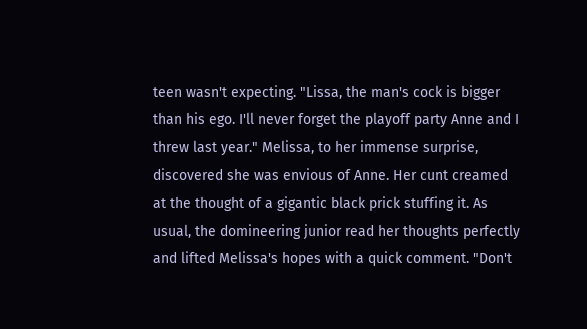teen wasn't expecting. "Lissa, the man's cock is bigger than his ego. I'll never forget the playoff party Anne and I threw last year." Melissa, to her immense surprise, discovered she was envious of Anne. Her cunt creamed at the thought of a gigantic black prick stuffing it. As usual, the domineering junior read her thoughts perfectly and lifted Melissa's hopes with a quick comment. "Don't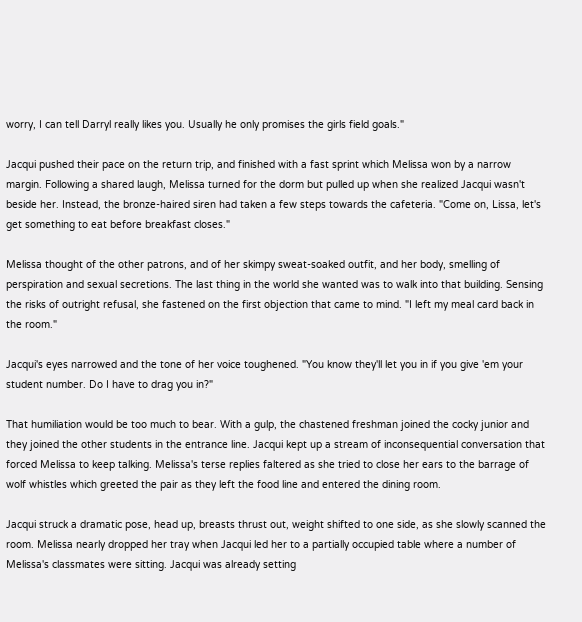worry, I can tell Darryl really likes you. Usually he only promises the girls field goals."

Jacqui pushed their pace on the return trip, and finished with a fast sprint which Melissa won by a narrow margin. Following a shared laugh, Melissa turned for the dorm but pulled up when she realized Jacqui wasn't beside her. Instead, the bronze-haired siren had taken a few steps towards the cafeteria. "Come on, Lissa, let's get something to eat before breakfast closes."

Melissa thought of the other patrons, and of her skimpy sweat-soaked outfit, and her body, smelling of perspiration and sexual secretions. The last thing in the world she wanted was to walk into that building. Sensing the risks of outright refusal, she fastened on the first objection that came to mind. "I left my meal card back in the room."

Jacqui's eyes narrowed and the tone of her voice toughened. "You know they'll let you in if you give 'em your student number. Do I have to drag you in?"

That humiliation would be too much to bear. With a gulp, the chastened freshman joined the cocky junior and they joined the other students in the entrance line. Jacqui kept up a stream of inconsequential conversation that forced Melissa to keep talking. Melissa's terse replies faltered as she tried to close her ears to the barrage of wolf whistles which greeted the pair as they left the food line and entered the dining room.

Jacqui struck a dramatic pose, head up, breasts thrust out, weight shifted to one side, as she slowly scanned the room. Melissa nearly dropped her tray when Jacqui led her to a partially occupied table where a number of Melissa's classmates were sitting. Jacqui was already setting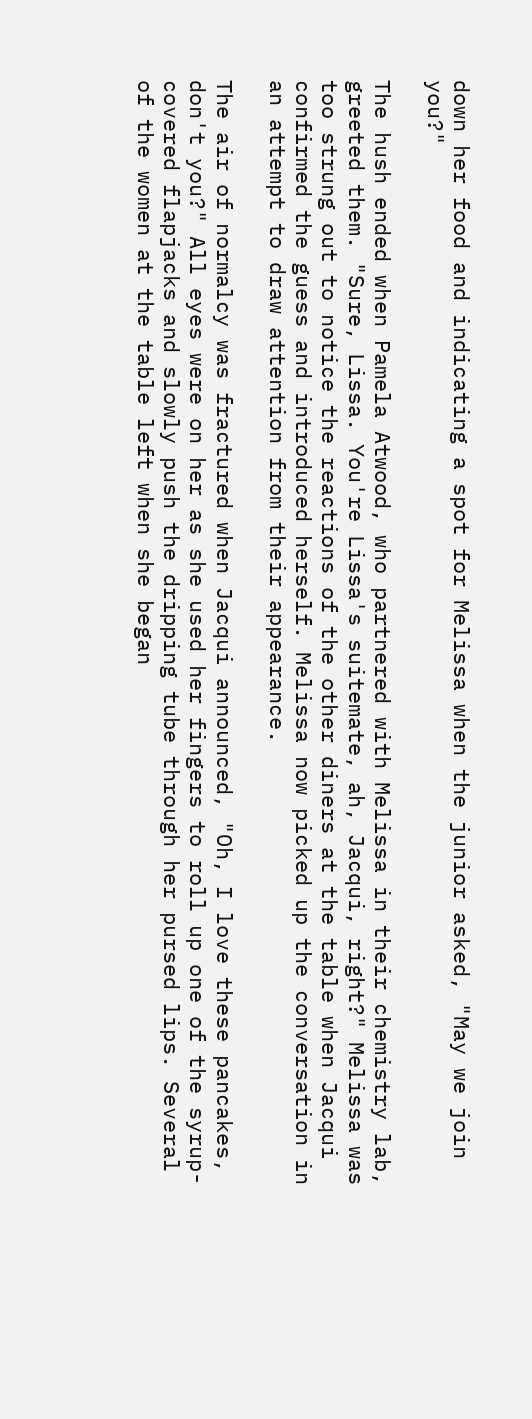down her food and indicating a spot for Melissa when the junior asked, "May we join you?"

The hush ended when Pamela Atwood, who partnered with Melissa in their chemistry lab, greeted them. "Sure, Lissa. You're Lissa's suitemate, ah, Jacqui, right?" Melissa was too strung out to notice the reactions of the other diners at the table when Jacqui confirmed the guess and introduced herself. Melissa now picked up the conversation in an attempt to draw attention from their appearance.

The air of normalcy was fractured when Jacqui announced, "Oh, I love these pancakes, don't you?" All eyes were on her as she used her fingers to roll up one of the syrup-covered flapjacks and slowly push the dripping tube through her pursed lips. Several of the women at the table left when she began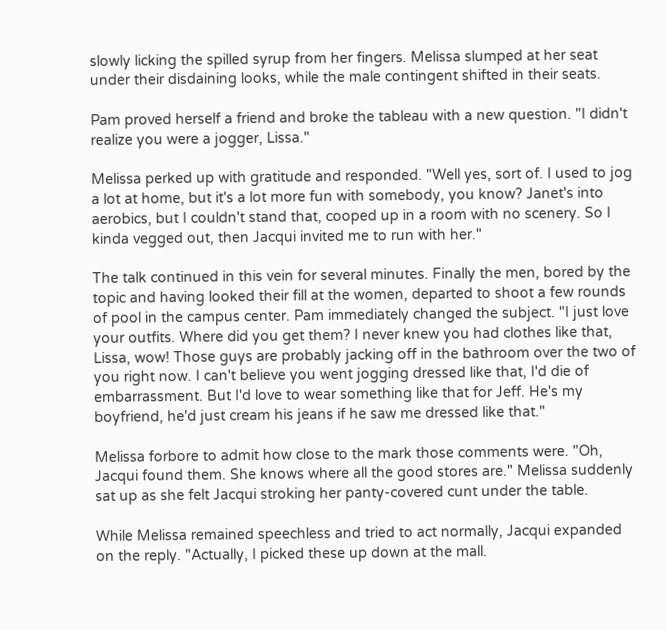slowly licking the spilled syrup from her fingers. Melissa slumped at her seat under their disdaining looks, while the male contingent shifted in their seats.

Pam proved herself a friend and broke the tableau with a new question. "I didn't realize you were a jogger, Lissa."

Melissa perked up with gratitude and responded. "Well yes, sort of. I used to jog a lot at home, but it's a lot more fun with somebody, you know? Janet's into aerobics, but I couldn't stand that, cooped up in a room with no scenery. So I kinda vegged out, then Jacqui invited me to run with her."

The talk continued in this vein for several minutes. Finally the men, bored by the topic and having looked their fill at the women, departed to shoot a few rounds of pool in the campus center. Pam immediately changed the subject. "I just love your outfits. Where did you get them? I never knew you had clothes like that, Lissa, wow! Those guys are probably jacking off in the bathroom over the two of you right now. I can't believe you went jogging dressed like that, I'd die of embarrassment. But I'd love to wear something like that for Jeff. He's my boyfriend, he'd just cream his jeans if he saw me dressed like that."

Melissa forbore to admit how close to the mark those comments were. "Oh, Jacqui found them. She knows where all the good stores are." Melissa suddenly sat up as she felt Jacqui stroking her panty-covered cunt under the table.

While Melissa remained speechless and tried to act normally, Jacqui expanded on the reply. "Actually, I picked these up down at the mall.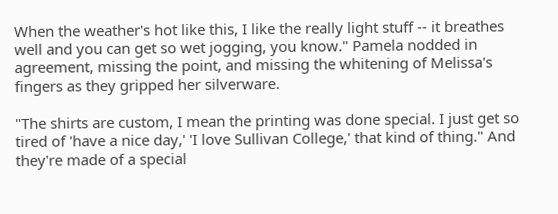When the weather's hot like this, I like the really light stuff -- it breathes well and you can get so wet jogging, you know." Pamela nodded in agreement, missing the point, and missing the whitening of Melissa's fingers as they gripped her silverware.

"The shirts are custom, I mean the printing was done special. I just get so tired of 'have a nice day,' 'I love Sullivan College,' that kind of thing." And they're made of a special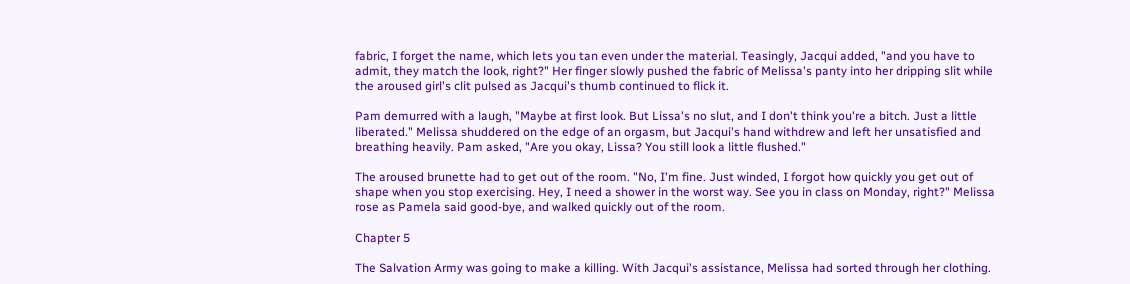fabric, I forget the name, which lets you tan even under the material. Teasingly, Jacqui added, "and you have to admit, they match the look, right?" Her finger slowly pushed the fabric of Melissa's panty into her dripping slit while the aroused girl's clit pulsed as Jacqui's thumb continued to flick it.

Pam demurred with a laugh, "Maybe at first look. But Lissa's no slut, and I don't think you're a bitch. Just a little liberated." Melissa shuddered on the edge of an orgasm, but Jacqui's hand withdrew and left her unsatisfied and breathing heavily. Pam asked, "Are you okay, Lissa? You still look a little flushed."

The aroused brunette had to get out of the room. "No, I'm fine. Just winded, I forgot how quickly you get out of shape when you stop exercising. Hey, I need a shower in the worst way. See you in class on Monday, right?" Melissa rose as Pamela said good-bye, and walked quickly out of the room.

Chapter 5

The Salvation Army was going to make a killing. With Jacqui's assistance, Melissa had sorted through her clothing.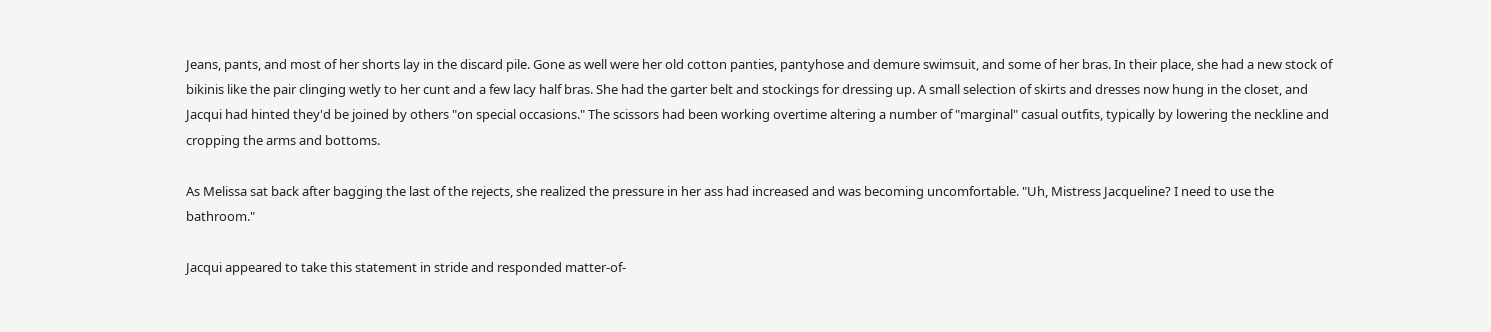Jeans, pants, and most of her shorts lay in the discard pile. Gone as well were her old cotton panties, pantyhose and demure swimsuit, and some of her bras. In their place, she had a new stock of bikinis like the pair clinging wetly to her cunt and a few lacy half bras. She had the garter belt and stockings for dressing up. A small selection of skirts and dresses now hung in the closet, and Jacqui had hinted they'd be joined by others "on special occasions." The scissors had been working overtime altering a number of "marginal" casual outfits, typically by lowering the neckline and cropping the arms and bottoms.

As Melissa sat back after bagging the last of the rejects, she realized the pressure in her ass had increased and was becoming uncomfortable. "Uh, Mistress Jacqueline? I need to use the bathroom."

Jacqui appeared to take this statement in stride and responded matter-of-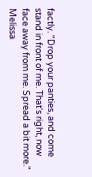factly. "Drop your panties, and come stand in front of me. That's right, now face away from me. Spread a bit more." Melissa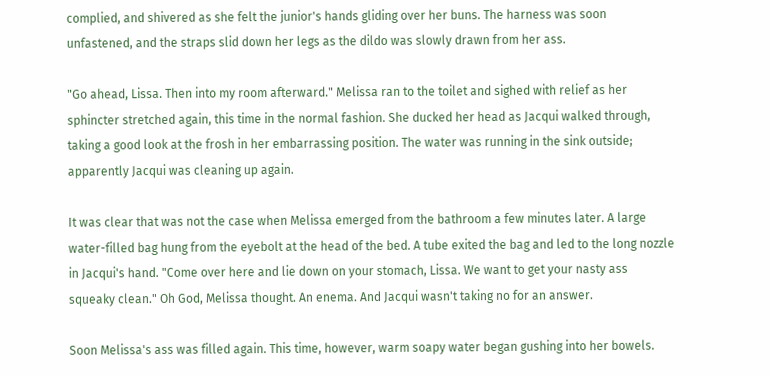complied, and shivered as she felt the junior's hands gliding over her buns. The harness was soon unfastened, and the straps slid down her legs as the dildo was slowly drawn from her ass.

"Go ahead, Lissa. Then into my room afterward." Melissa ran to the toilet and sighed with relief as her sphincter stretched again, this time in the normal fashion. She ducked her head as Jacqui walked through, taking a good look at the frosh in her embarrassing position. The water was running in the sink outside; apparently Jacqui was cleaning up again.

It was clear that was not the case when Melissa emerged from the bathroom a few minutes later. A large water-filled bag hung from the eyebolt at the head of the bed. A tube exited the bag and led to the long nozzle in Jacqui's hand. "Come over here and lie down on your stomach, Lissa. We want to get your nasty ass squeaky clean." Oh God, Melissa thought. An enema. And Jacqui wasn't taking no for an answer.

Soon Melissa's ass was filled again. This time, however, warm soapy water began gushing into her bowels.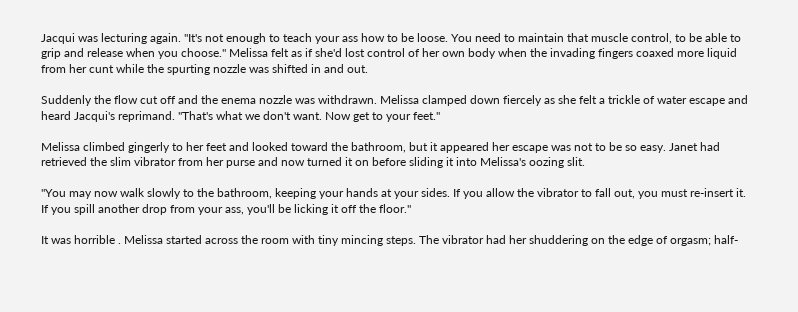Jacqui was lecturing again. "It's not enough to teach your ass how to be loose. You need to maintain that muscle control, to be able to grip and release when you choose." Melissa felt as if she'd lost control of her own body when the invading fingers coaxed more liquid from her cunt while the spurting nozzle was shifted in and out.

Suddenly the flow cut off and the enema nozzle was withdrawn. Melissa clamped down fiercely as she felt a trickle of water escape and heard Jacqui's reprimand. "That's what we don't want. Now get to your feet."

Melissa climbed gingerly to her feet and looked toward the bathroom, but it appeared her escape was not to be so easy. Janet had retrieved the slim vibrator from her purse and now turned it on before sliding it into Melissa's oozing slit.

"You may now walk slowly to the bathroom, keeping your hands at your sides. If you allow the vibrator to fall out, you must re-insert it. If you spill another drop from your ass, you'll be licking it off the floor."

It was horrible . Melissa started across the room with tiny mincing steps. The vibrator had her shuddering on the edge of orgasm; half-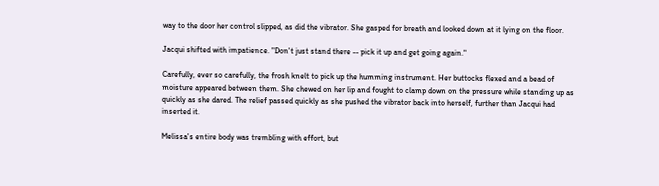way to the door her control slipped, as did the vibrator. She gasped for breath and looked down at it lying on the floor.

Jacqui shifted with impatience. "Don't just stand there -- pick it up and get going again."

Carefully, ever so carefully, the frosh knelt to pick up the humming instrument. Her buttocks flexed and a bead of moisture appeared between them. She chewed on her lip and fought to clamp down on the pressure while standing up as quickly as she dared. The relief passed quickly as she pushed the vibrator back into herself, further than Jacqui had inserted it.

Melissa's entire body was trembling with effort, but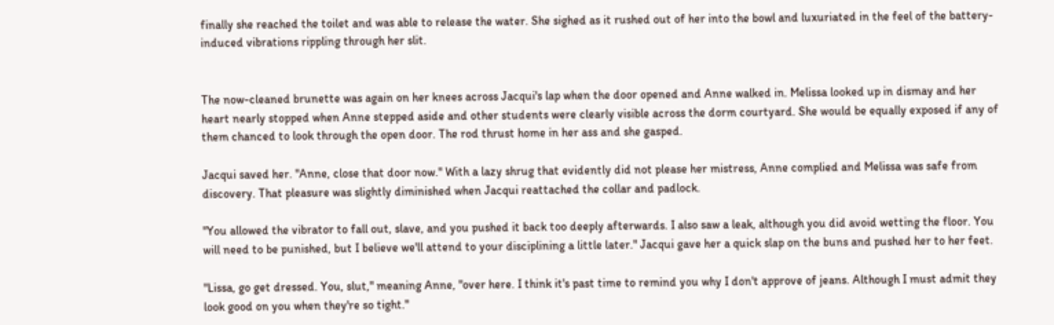finally she reached the toilet and was able to release the water. She sighed as it rushed out of her into the bowl and luxuriated in the feel of the battery-induced vibrations rippling through her slit.


The now-cleaned brunette was again on her knees across Jacqui's lap when the door opened and Anne walked in. Melissa looked up in dismay and her heart nearly stopped when Anne stepped aside and other students were clearly visible across the dorm courtyard. She would be equally exposed if any of them chanced to look through the open door. The rod thrust home in her ass and she gasped.

Jacqui saved her. "Anne, close that door now." With a lazy shrug that evidently did not please her mistress, Anne complied and Melissa was safe from discovery. That pleasure was slightly diminished when Jacqui reattached the collar and padlock.

"You allowed the vibrator to fall out, slave, and you pushed it back too deeply afterwards. I also saw a leak, although you did avoid wetting the floor. You will need to be punished, but I believe we'll attend to your disciplining a little later." Jacqui gave her a quick slap on the buns and pushed her to her feet.

"Lissa, go get dressed. You, slut," meaning Anne, "over here. I think it's past time to remind you why I don't approve of jeans. Although I must admit they look good on you when they're so tight."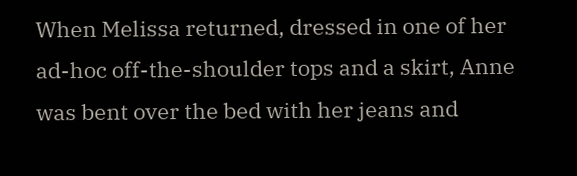When Melissa returned, dressed in one of her ad-hoc off-the-shoulder tops and a skirt, Anne was bent over the bed with her jeans and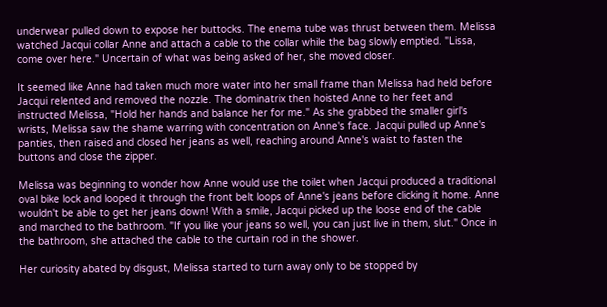underwear pulled down to expose her buttocks. The enema tube was thrust between them. Melissa watched Jacqui collar Anne and attach a cable to the collar while the bag slowly emptied. "Lissa, come over here." Uncertain of what was being asked of her, she moved closer.

It seemed like Anne had taken much more water into her small frame than Melissa had held before Jacqui relented and removed the nozzle. The dominatrix then hoisted Anne to her feet and instructed Melissa, "Hold her hands and balance her for me." As she grabbed the smaller girl's wrists, Melissa saw the shame warring with concentration on Anne's face. Jacqui pulled up Anne's panties, then raised and closed her jeans as well, reaching around Anne's waist to fasten the buttons and close the zipper.

Melissa was beginning to wonder how Anne would use the toilet when Jacqui produced a traditional oval bike lock and looped it through the front belt loops of Anne's jeans before clicking it home. Anne wouldn't be able to get her jeans down! With a smile, Jacqui picked up the loose end of the cable and marched to the bathroom. "If you like your jeans so well, you can just live in them, slut." Once in the bathroom, she attached the cable to the curtain rod in the shower.

Her curiosity abated by disgust, Melissa started to turn away only to be stopped by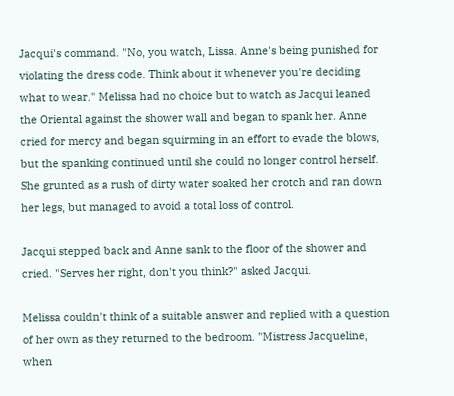Jacqui's command. "No, you watch, Lissa. Anne's being punished for violating the dress code. Think about it whenever you're deciding what to wear." Melissa had no choice but to watch as Jacqui leaned the Oriental against the shower wall and began to spank her. Anne cried for mercy and began squirming in an effort to evade the blows, but the spanking continued until she could no longer control herself. She grunted as a rush of dirty water soaked her crotch and ran down her legs, but managed to avoid a total loss of control.

Jacqui stepped back and Anne sank to the floor of the shower and cried. "Serves her right, don't you think?" asked Jacqui.

Melissa couldn't think of a suitable answer and replied with a question of her own as they returned to the bedroom. "Mistress Jacqueline, when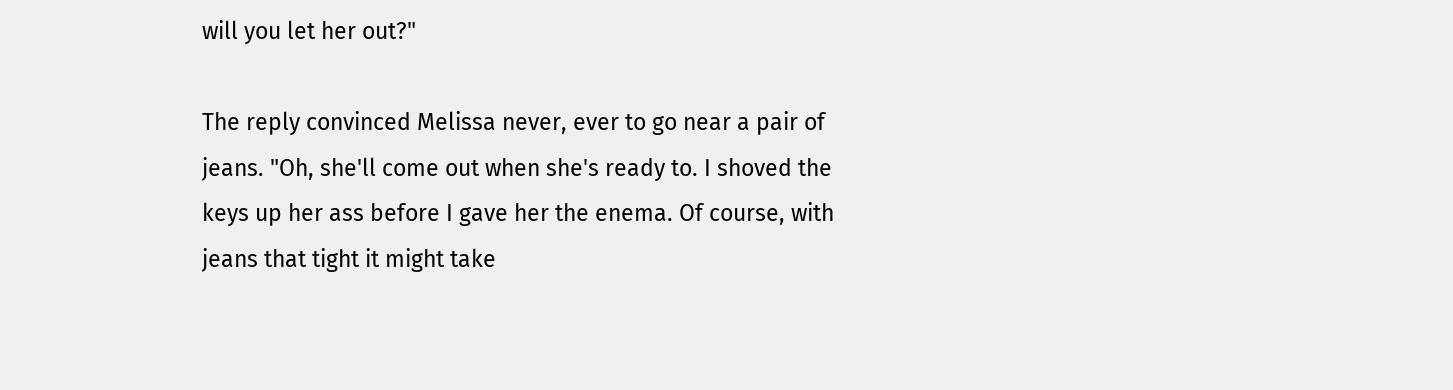will you let her out?"

The reply convinced Melissa never, ever to go near a pair of jeans. "Oh, she'll come out when she's ready to. I shoved the keys up her ass before I gave her the enema. Of course, with jeans that tight it might take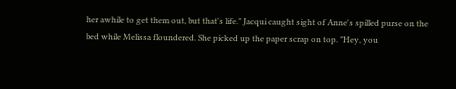her awhile to get them out, but that's life." Jacqui caught sight of Anne's spilled purse on the bed while Melissa floundered. She picked up the paper scrap on top. "Hey, you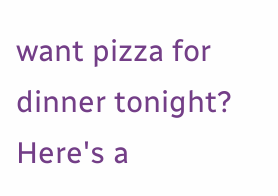want pizza for dinner tonight? Here's a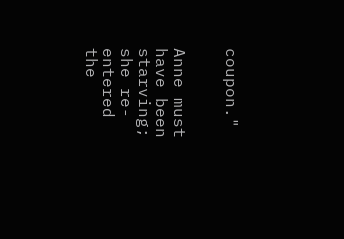coupon."


Anne must have been starving; she re-entered the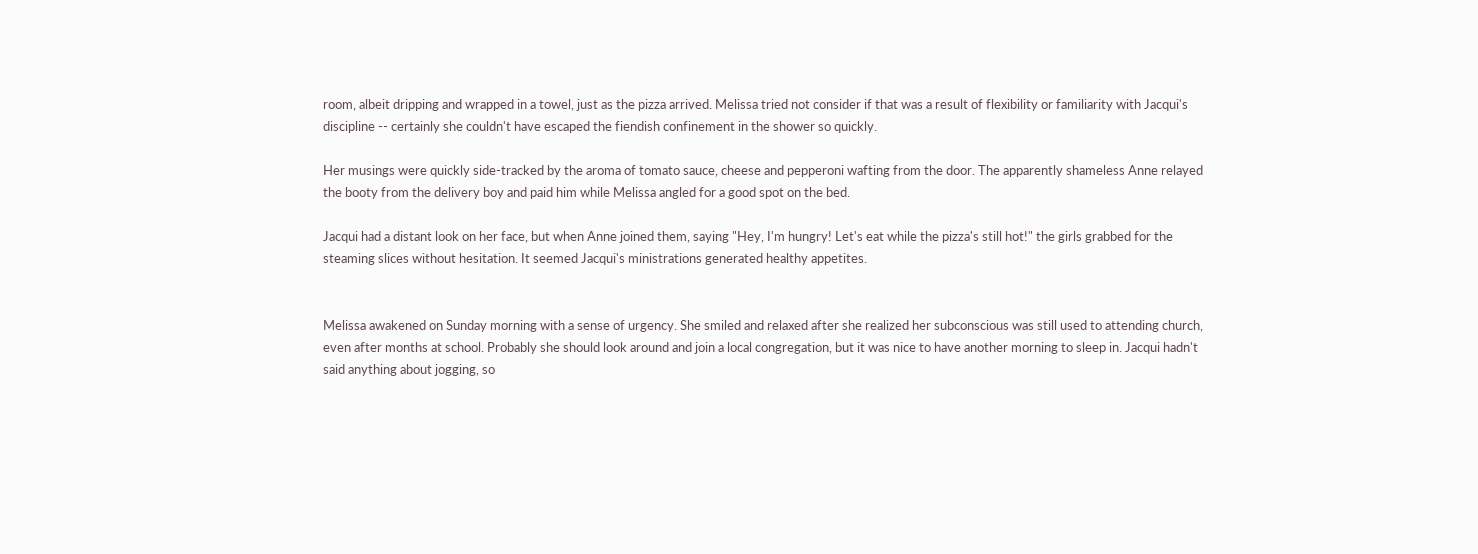room, albeit dripping and wrapped in a towel, just as the pizza arrived. Melissa tried not consider if that was a result of flexibility or familiarity with Jacqui's discipline -- certainly she couldn't have escaped the fiendish confinement in the shower so quickly.

Her musings were quickly side-tracked by the aroma of tomato sauce, cheese and pepperoni wafting from the door. The apparently shameless Anne relayed the booty from the delivery boy and paid him while Melissa angled for a good spot on the bed.

Jacqui had a distant look on her face, but when Anne joined them, saying "Hey, I'm hungry! Let's eat while the pizza's still hot!" the girls grabbed for the steaming slices without hesitation. It seemed Jacqui's ministrations generated healthy appetites.


Melissa awakened on Sunday morning with a sense of urgency. She smiled and relaxed after she realized her subconscious was still used to attending church, even after months at school. Probably she should look around and join a local congregation, but it was nice to have another morning to sleep in. Jacqui hadn't said anything about jogging, so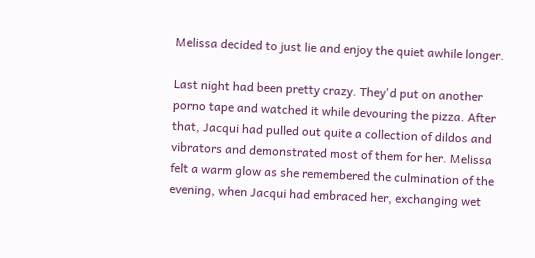Melissa decided to just lie and enjoy the quiet awhile longer.

Last night had been pretty crazy. They'd put on another porno tape and watched it while devouring the pizza. After that, Jacqui had pulled out quite a collection of dildos and vibrators and demonstrated most of them for her. Melissa felt a warm glow as she remembered the culmination of the evening, when Jacqui had embraced her, exchanging wet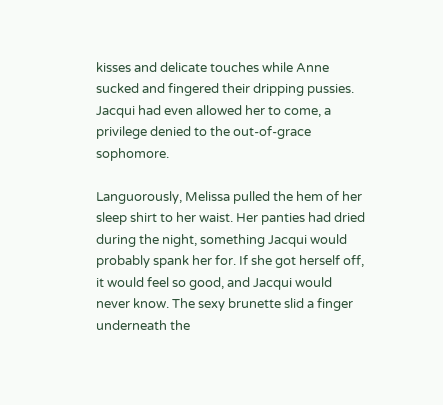kisses and delicate touches while Anne sucked and fingered their dripping pussies. Jacqui had even allowed her to come, a privilege denied to the out-of-grace sophomore.

Languorously, Melissa pulled the hem of her sleep shirt to her waist. Her panties had dried during the night, something Jacqui would probably spank her for. If she got herself off, it would feel so good, and Jacqui would never know. The sexy brunette slid a finger underneath the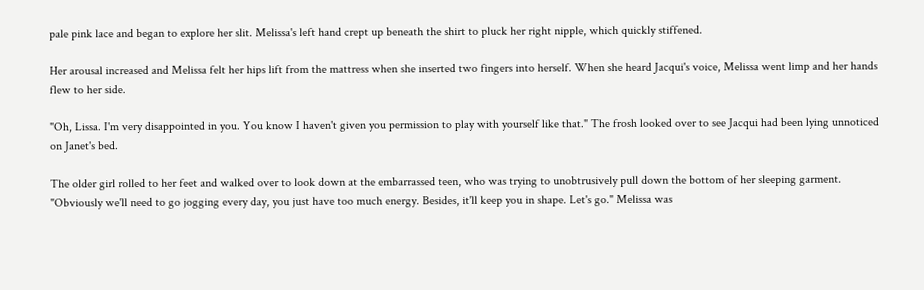pale pink lace and began to explore her slit. Melissa's left hand crept up beneath the shirt to pluck her right nipple, which quickly stiffened.

Her arousal increased and Melissa felt her hips lift from the mattress when she inserted two fingers into herself. When she heard Jacqui's voice, Melissa went limp and her hands flew to her side.

"Oh, Lissa. I'm very disappointed in you. You know I haven't given you permission to play with yourself like that." The frosh looked over to see Jacqui had been lying unnoticed on Janet's bed.

The older girl rolled to her feet and walked over to look down at the embarrassed teen, who was trying to unobtrusively pull down the bottom of her sleeping garment. "Obviously we'll need to go jogging every day, you just have too much energy. Besides, it'll keep you in shape. Let's go." Melissa was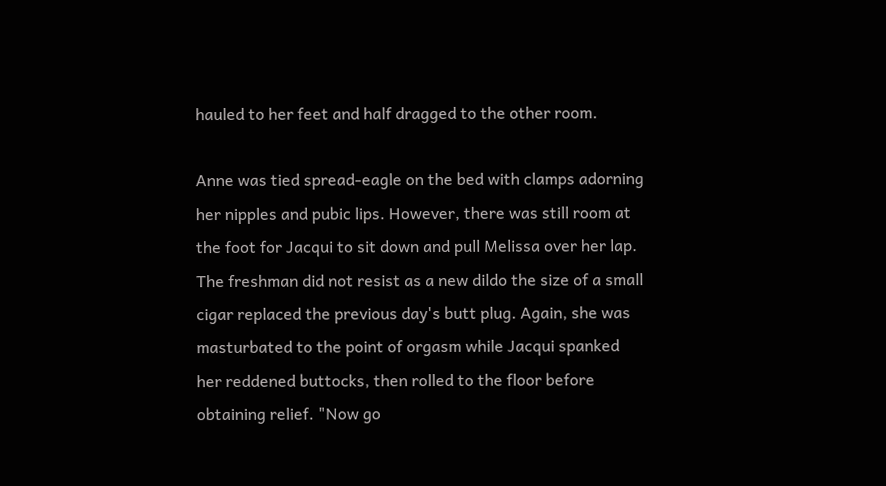hauled to her feet and half dragged to the other room.

Anne was tied spread-eagle on the bed with clamps adorning her nipples and pubic lips. However, there was still room at the foot for Jacqui to sit down and pull Melissa over her lap. The freshman did not resist as a new dildo the size of a small cigar replaced the previous day's butt plug. Again, she was masturbated to the point of orgasm while Jacqui spanked her reddened buttocks, then rolled to the floor before obtaining relief. "Now go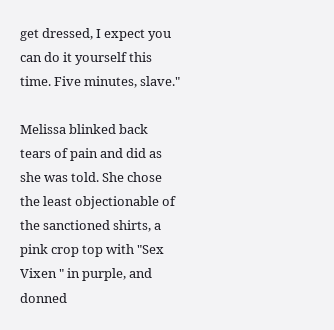get dressed, I expect you can do it yourself this time. Five minutes, slave."

Melissa blinked back tears of pain and did as she was told. She chose the least objectionable of the sanctioned shirts, a pink crop top with "Sex Vixen " in purple, and donned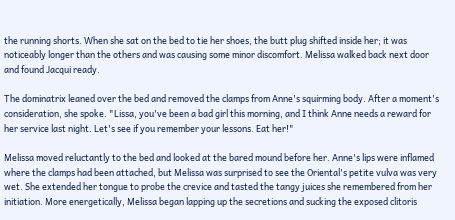the running shorts. When she sat on the bed to tie her shoes, the butt plug shifted inside her; it was noticeably longer than the others and was causing some minor discomfort. Melissa walked back next door and found Jacqui ready.

The dominatrix leaned over the bed and removed the clamps from Anne's squirming body. After a moment's consideration, she spoke. "Lissa, you've been a bad girl this morning, and I think Anne needs a reward for her service last night. Let's see if you remember your lessons. Eat her!"

Melissa moved reluctantly to the bed and looked at the bared mound before her. Anne's lips were inflamed where the clamps had been attached, but Melissa was surprised to see the Oriental's petite vulva was very wet. She extended her tongue to probe the crevice and tasted the tangy juices she remembered from her initiation. More energetically, Melissa began lapping up the secretions and sucking the exposed clitoris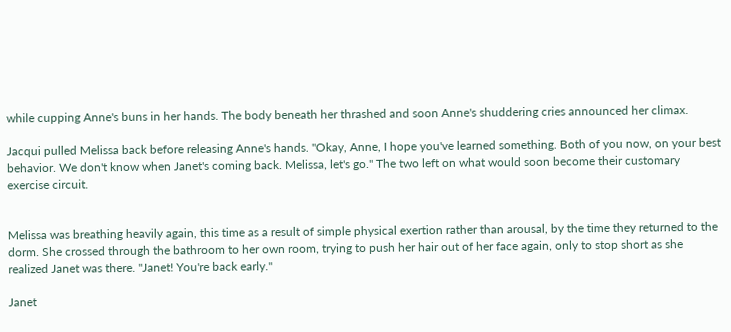while cupping Anne's buns in her hands. The body beneath her thrashed and soon Anne's shuddering cries announced her climax.

Jacqui pulled Melissa back before releasing Anne's hands. "Okay, Anne, I hope you've learned something. Both of you now, on your best behavior. We don't know when Janet's coming back. Melissa, let's go." The two left on what would soon become their customary exercise circuit.


Melissa was breathing heavily again, this time as a result of simple physical exertion rather than arousal, by the time they returned to the dorm. She crossed through the bathroom to her own room, trying to push her hair out of her face again, only to stop short as she realized Janet was there. "Janet! You're back early."

Janet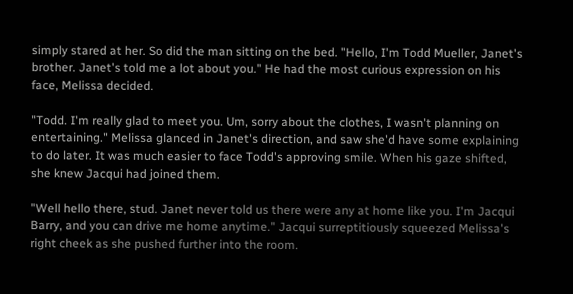simply stared at her. So did the man sitting on the bed. "Hello, I'm Todd Mueller, Janet's brother. Janet's told me a lot about you." He had the most curious expression on his face, Melissa decided.

"Todd. I'm really glad to meet you. Um, sorry about the clothes, I wasn't planning on entertaining." Melissa glanced in Janet's direction, and saw she'd have some explaining to do later. It was much easier to face Todd's approving smile. When his gaze shifted, she knew Jacqui had joined them.

"Well hello there, stud. Janet never told us there were any at home like you. I'm Jacqui Barry, and you can drive me home anytime." Jacqui surreptitiously squeezed Melissa's right cheek as she pushed further into the room.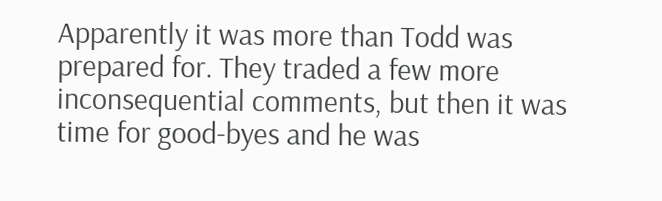Apparently it was more than Todd was prepared for. They traded a few more inconsequential comments, but then it was time for good-byes and he was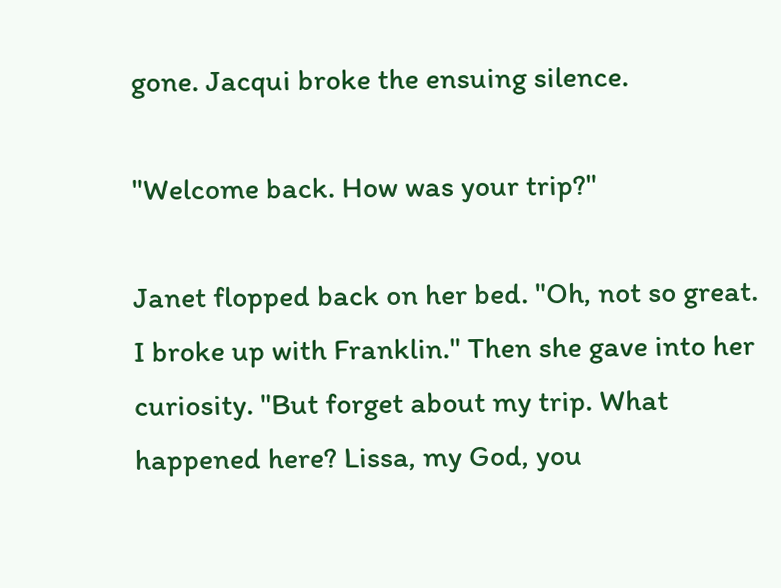gone. Jacqui broke the ensuing silence.

"Welcome back. How was your trip?"

Janet flopped back on her bed. "Oh, not so great. I broke up with Franklin." Then she gave into her curiosity. "But forget about my trip. What happened here? Lissa, my God, you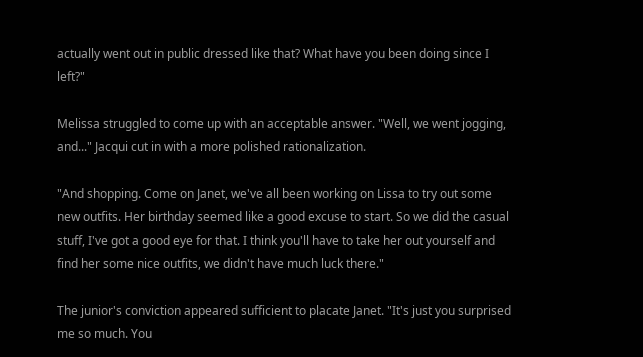actually went out in public dressed like that? What have you been doing since I left?"

Melissa struggled to come up with an acceptable answer. "Well, we went jogging, and..." Jacqui cut in with a more polished rationalization.

"And shopping. Come on Janet, we've all been working on Lissa to try out some new outfits. Her birthday seemed like a good excuse to start. So we did the casual stuff, I've got a good eye for that. I think you'll have to take her out yourself and find her some nice outfits, we didn't have much luck there."

The junior's conviction appeared sufficient to placate Janet. "It's just you surprised me so much. You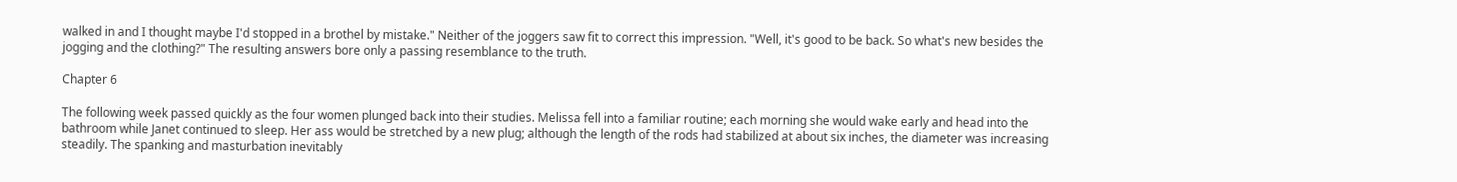walked in and I thought maybe I'd stopped in a brothel by mistake." Neither of the joggers saw fit to correct this impression. "Well, it's good to be back. So what's new besides the jogging and the clothing?" The resulting answers bore only a passing resemblance to the truth.

Chapter 6

The following week passed quickly as the four women plunged back into their studies. Melissa fell into a familiar routine; each morning she would wake early and head into the bathroom while Janet continued to sleep. Her ass would be stretched by a new plug; although the length of the rods had stabilized at about six inches, the diameter was increasing steadily. The spanking and masturbation inevitably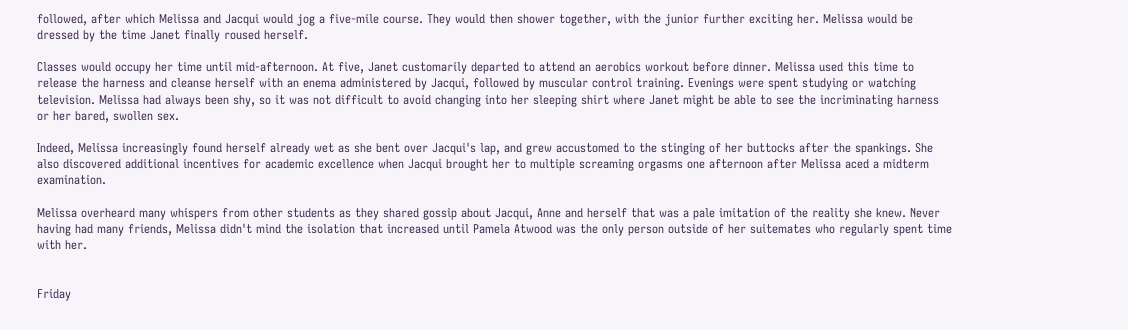followed, after which Melissa and Jacqui would jog a five-mile course. They would then shower together, with the junior further exciting her. Melissa would be dressed by the time Janet finally roused herself.

Classes would occupy her time until mid-afternoon. At five, Janet customarily departed to attend an aerobics workout before dinner. Melissa used this time to release the harness and cleanse herself with an enema administered by Jacqui, followed by muscular control training. Evenings were spent studying or watching television. Melissa had always been shy, so it was not difficult to avoid changing into her sleeping shirt where Janet might be able to see the incriminating harness or her bared, swollen sex.

Indeed, Melissa increasingly found herself already wet as she bent over Jacqui's lap, and grew accustomed to the stinging of her buttocks after the spankings. She also discovered additional incentives for academic excellence when Jacqui brought her to multiple screaming orgasms one afternoon after Melissa aced a midterm examination.

Melissa overheard many whispers from other students as they shared gossip about Jacqui, Anne and herself that was a pale imitation of the reality she knew. Never having had many friends, Melissa didn't mind the isolation that increased until Pamela Atwood was the only person outside of her suitemates who regularly spent time with her.


Friday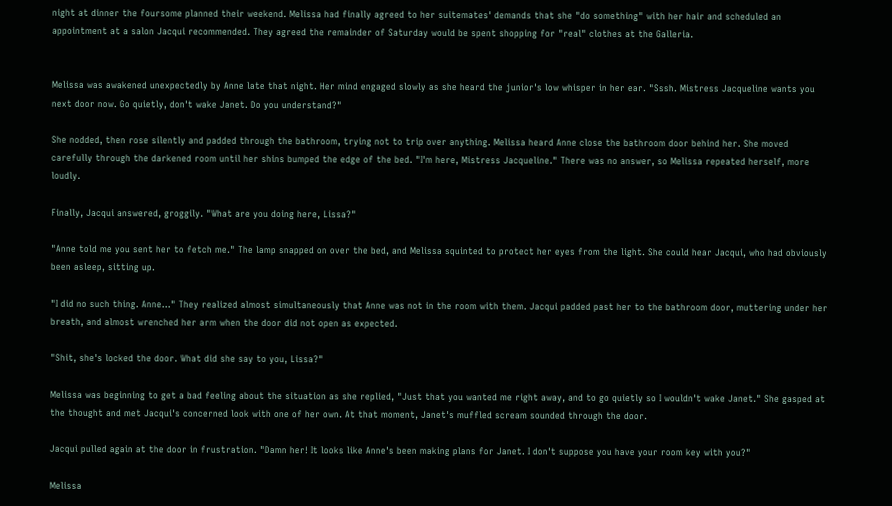night at dinner the foursome planned their weekend. Melissa had finally agreed to her suitemates' demands that she "do something" with her hair and scheduled an appointment at a salon Jacqui recommended. They agreed the remainder of Saturday would be spent shopping for "real" clothes at the Galleria.


Melissa was awakened unexpectedly by Anne late that night. Her mind engaged slowly as she heard the junior's low whisper in her ear. "Sssh. Mistress Jacqueline wants you next door now. Go quietly, don't wake Janet. Do you understand?"

She nodded, then rose silently and padded through the bathroom, trying not to trip over anything. Melissa heard Anne close the bathroom door behind her. She moved carefully through the darkened room until her shins bumped the edge of the bed. "I'm here, Mistress Jacqueline." There was no answer, so Melissa repeated herself, more loudly.

Finally, Jacqui answered, groggily. "What are you doing here, Lissa?"

"Anne told me you sent her to fetch me." The lamp snapped on over the bed, and Melissa squinted to protect her eyes from the light. She could hear Jacqui, who had obviously been asleep, sitting up.

"I did no such thing. Anne..." They realized almost simultaneously that Anne was not in the room with them. Jacqui padded past her to the bathroom door, muttering under her breath, and almost wrenched her arm when the door did not open as expected.

"Shit, she's locked the door. What did she say to you, Lissa?"

Melissa was beginning to get a bad feeling about the situation as she replied, "Just that you wanted me right away, and to go quietly so I wouldn't wake Janet." She gasped at the thought and met Jacqui's concerned look with one of her own. At that moment, Janet's muffled scream sounded through the door.

Jacqui pulled again at the door in frustration. "Damn her! It looks like Anne's been making plans for Janet. I don't suppose you have your room key with you?"

Melissa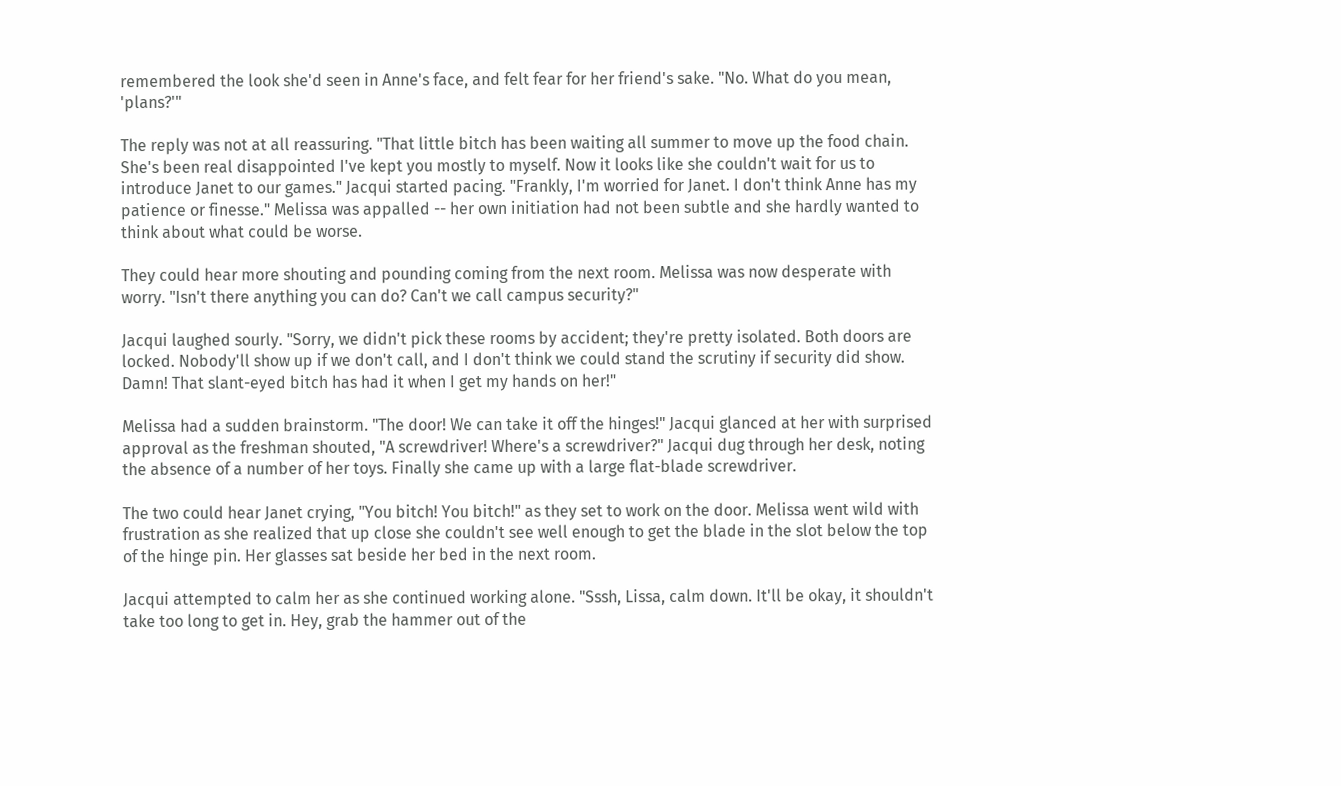remembered the look she'd seen in Anne's face, and felt fear for her friend's sake. "No. What do you mean, 'plans?'"

The reply was not at all reassuring. "That little bitch has been waiting all summer to move up the food chain. She's been real disappointed I've kept you mostly to myself. Now it looks like she couldn't wait for us to introduce Janet to our games." Jacqui started pacing. "Frankly, I'm worried for Janet. I don't think Anne has my patience or finesse." Melissa was appalled -- her own initiation had not been subtle and she hardly wanted to think about what could be worse.

They could hear more shouting and pounding coming from the next room. Melissa was now desperate with worry. "Isn't there anything you can do? Can't we call campus security?"

Jacqui laughed sourly. "Sorry, we didn't pick these rooms by accident; they're pretty isolated. Both doors are locked. Nobody'll show up if we don't call, and I don't think we could stand the scrutiny if security did show. Damn! That slant-eyed bitch has had it when I get my hands on her!"

Melissa had a sudden brainstorm. "The door! We can take it off the hinges!" Jacqui glanced at her with surprised approval as the freshman shouted, "A screwdriver! Where's a screwdriver?" Jacqui dug through her desk, noting the absence of a number of her toys. Finally she came up with a large flat-blade screwdriver.

The two could hear Janet crying, "You bitch! You bitch!" as they set to work on the door. Melissa went wild with frustration as she realized that up close she couldn't see well enough to get the blade in the slot below the top of the hinge pin. Her glasses sat beside her bed in the next room.

Jacqui attempted to calm her as she continued working alone. "Sssh, Lissa, calm down. It'll be okay, it shouldn't take too long to get in. Hey, grab the hammer out of the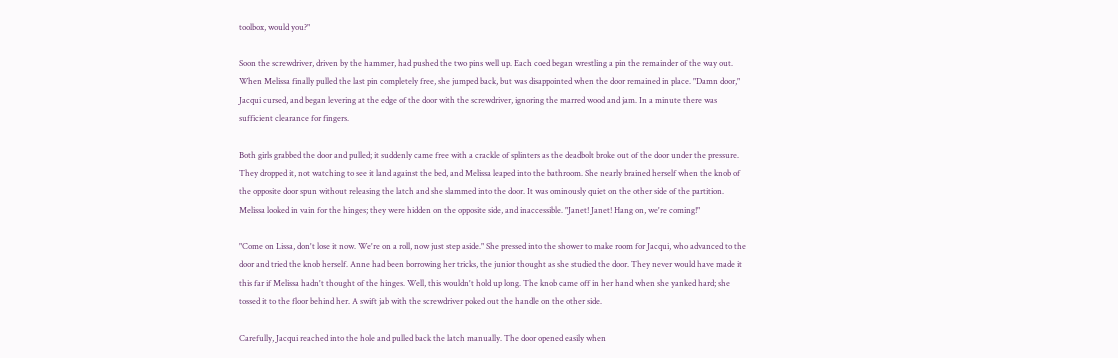toolbox, would you?"

Soon the screwdriver, driven by the hammer, had pushed the two pins well up. Each coed began wrestling a pin the remainder of the way out. When Melissa finally pulled the last pin completely free, she jumped back, but was disappointed when the door remained in place. "Damn door," Jacqui cursed, and began levering at the edge of the door with the screwdriver, ignoring the marred wood and jam. In a minute there was sufficient clearance for fingers.

Both girls grabbed the door and pulled; it suddenly came free with a crackle of splinters as the deadbolt broke out of the door under the pressure. They dropped it, not watching to see it land against the bed, and Melissa leaped into the bathroom. She nearly brained herself when the knob of the opposite door spun without releasing the latch and she slammed into the door. It was ominously quiet on the other side of the partition. Melissa looked in vain for the hinges; they were hidden on the opposite side, and inaccessible. "Janet! Janet! Hang on, we're coming!"

"Come on Lissa, don't lose it now. We're on a roll, now just step aside." She pressed into the shower to make room for Jacqui, who advanced to the door and tried the knob herself. Anne had been borrowing her tricks, the junior thought as she studied the door. They never would have made it this far if Melissa hadn't thought of the hinges. Well, this wouldn't hold up long. The knob came off in her hand when she yanked hard; she tossed it to the floor behind her. A swift jab with the screwdriver poked out the handle on the other side.

Carefully, Jacqui reached into the hole and pulled back the latch manually. The door opened easily when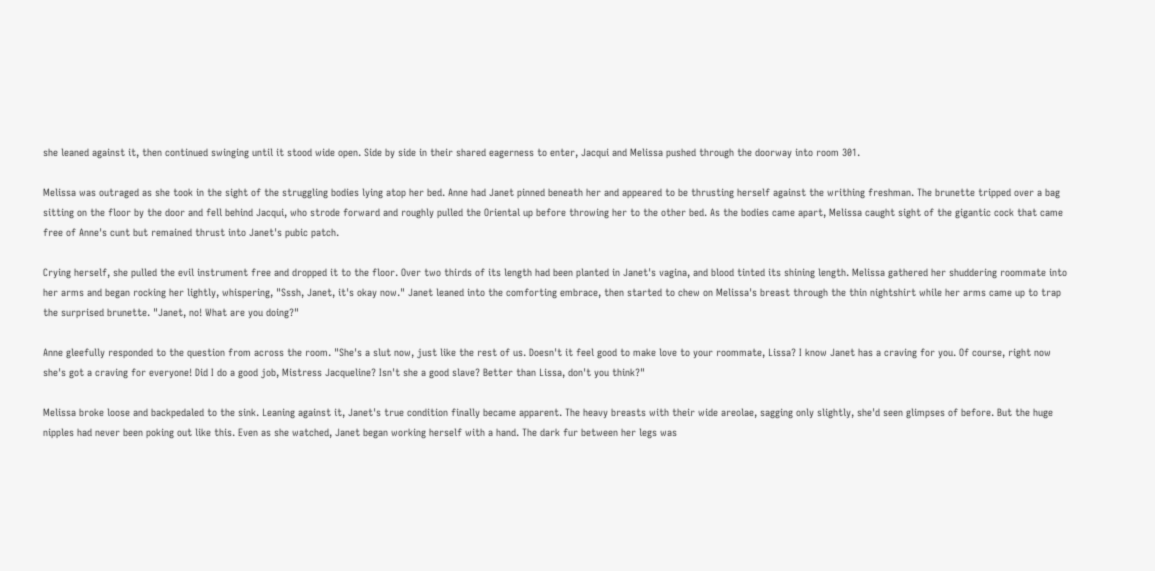she leaned against it, then continued swinging until it stood wide open. Side by side in their shared eagerness to enter, Jacqui and Melissa pushed through the doorway into room 301.

Melissa was outraged as she took in the sight of the struggling bodies lying atop her bed. Anne had Janet pinned beneath her and appeared to be thrusting herself against the writhing freshman. The brunette tripped over a bag sitting on the floor by the door and fell behind Jacqui, who strode forward and roughly pulled the Oriental up before throwing her to the other bed. As the bodies came apart, Melissa caught sight of the gigantic cock that came free of Anne's cunt but remained thrust into Janet's pubic patch.

Crying herself, she pulled the evil instrument free and dropped it to the floor. Over two thirds of its length had been planted in Janet's vagina, and blood tinted its shining length. Melissa gathered her shuddering roommate into her arms and began rocking her lightly, whispering, "Sssh, Janet, it's okay now." Janet leaned into the comforting embrace, then started to chew on Melissa's breast through the thin nightshirt while her arms came up to trap the surprised brunette. "Janet, no! What are you doing?"

Anne gleefully responded to the question from across the room. "She's a slut now, just like the rest of us. Doesn't it feel good to make love to your roommate, Lissa? I know Janet has a craving for you. Of course, right now she's got a craving for everyone! Did I do a good job, Mistress Jacqueline? Isn't she a good slave? Better than Lissa, don't you think?"

Melissa broke loose and backpedaled to the sink. Leaning against it, Janet's true condition finally became apparent. The heavy breasts with their wide areolae, sagging only slightly, she'd seen glimpses of before. But the huge nipples had never been poking out like this. Even as she watched, Janet began working herself with a hand. The dark fur between her legs was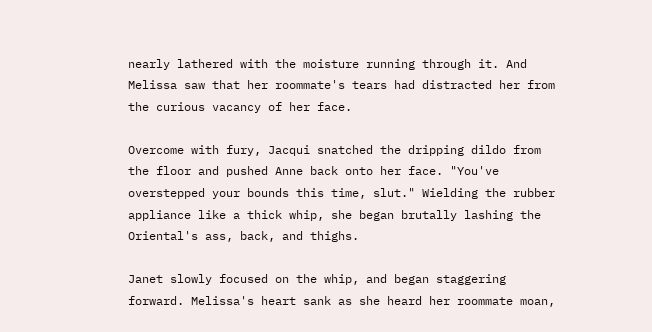nearly lathered with the moisture running through it. And Melissa saw that her roommate's tears had distracted her from the curious vacancy of her face.

Overcome with fury, Jacqui snatched the dripping dildo from the floor and pushed Anne back onto her face. "You've overstepped your bounds this time, slut." Wielding the rubber appliance like a thick whip, she began brutally lashing the Oriental's ass, back, and thighs.

Janet slowly focused on the whip, and began staggering forward. Melissa's heart sank as she heard her roommate moan,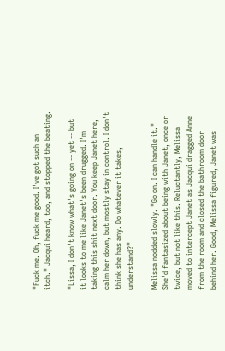"Fuck me. Oh, fuck me good. I've got such an itch." Jacqui heard, too, and stopped the beating.

"Lissa, I don't know what's going on -- yet -- but it looks to me like Janet's been drugged. I'm taking this shit next door. You keep Janet here, calm her down, but mostly stay in control. I don't think she has any. Do whatever it takes, understand?"

Melissa nodded slowly. "Go on. I can handle it." She'd fantasized about being with Janet, once or twice, but not like this. Reluctantly, Melissa moved to intercept Janet as Jacqui dragged Anne from the room and closed the bathroom door behind her. Good, Melissa figured, Janet was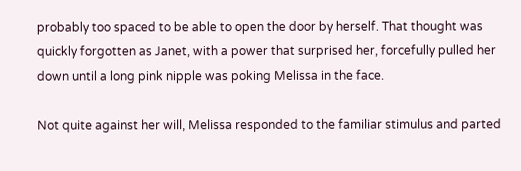probably too spaced to be able to open the door by herself. That thought was quickly forgotten as Janet, with a power that surprised her, forcefully pulled her down until a long pink nipple was poking Melissa in the face.

Not quite against her will, Melissa responded to the familiar stimulus and parted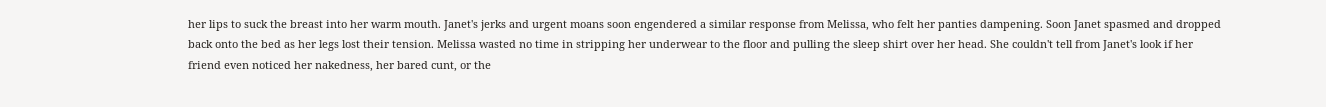her lips to suck the breast into her warm mouth. Janet's jerks and urgent moans soon engendered a similar response from Melissa, who felt her panties dampening. Soon Janet spasmed and dropped back onto the bed as her legs lost their tension. Melissa wasted no time in stripping her underwear to the floor and pulling the sleep shirt over her head. She couldn't tell from Janet's look if her friend even noticed her nakedness, her bared cunt, or the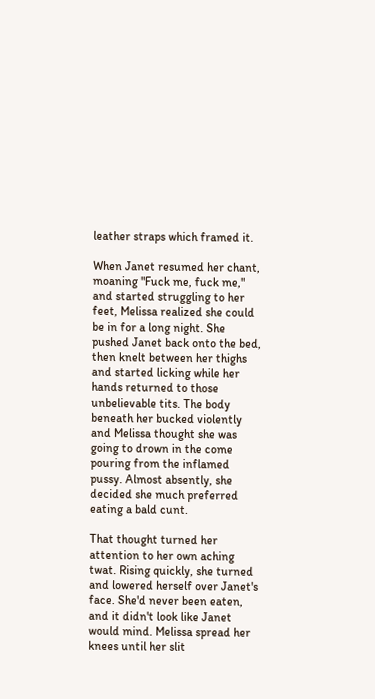leather straps which framed it.

When Janet resumed her chant, moaning "Fuck me, fuck me," and started struggling to her feet, Melissa realized she could be in for a long night. She pushed Janet back onto the bed, then knelt between her thighs and started licking while her hands returned to those unbelievable tits. The body beneath her bucked violently and Melissa thought she was going to drown in the come pouring from the inflamed pussy. Almost absently, she decided she much preferred eating a bald cunt.

That thought turned her attention to her own aching twat. Rising quickly, she turned and lowered herself over Janet's face. She'd never been eaten, and it didn't look like Janet would mind. Melissa spread her knees until her slit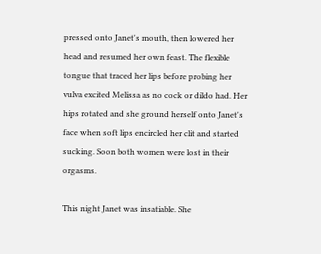pressed onto Janet's mouth, then lowered her head and resumed her own feast. The flexible tongue that traced her lips before probing her vulva excited Melissa as no cock or dildo had. Her hips rotated and she ground herself onto Janet's face when soft lips encircled her clit and started sucking. Soon both women were lost in their orgasms.

This night Janet was insatiable. She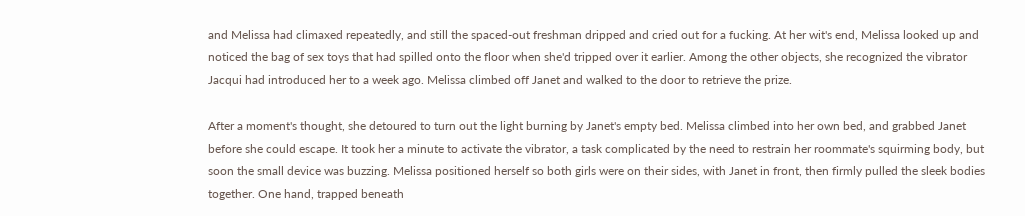and Melissa had climaxed repeatedly, and still the spaced-out freshman dripped and cried out for a fucking. At her wit's end, Melissa looked up and noticed the bag of sex toys that had spilled onto the floor when she'd tripped over it earlier. Among the other objects, she recognized the vibrator Jacqui had introduced her to a week ago. Melissa climbed off Janet and walked to the door to retrieve the prize.

After a moment's thought, she detoured to turn out the light burning by Janet's empty bed. Melissa climbed into her own bed, and grabbed Janet before she could escape. It took her a minute to activate the vibrator, a task complicated by the need to restrain her roommate's squirming body, but soon the small device was buzzing. Melissa positioned herself so both girls were on their sides, with Janet in front, then firmly pulled the sleek bodies together. One hand, trapped beneath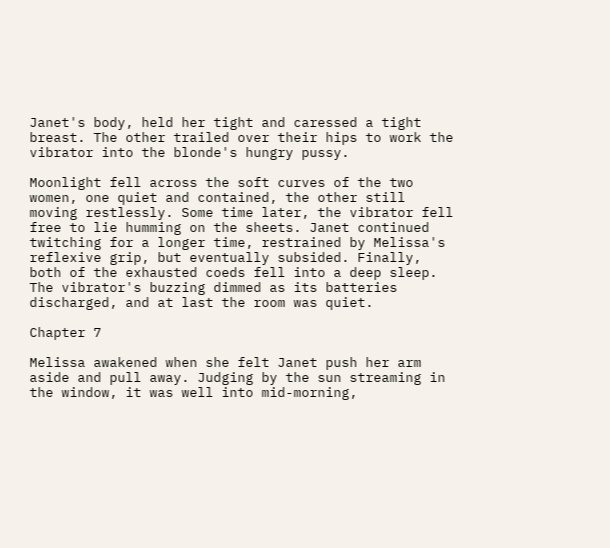Janet's body, held her tight and caressed a tight breast. The other trailed over their hips to work the vibrator into the blonde's hungry pussy.

Moonlight fell across the soft curves of the two women, one quiet and contained, the other still moving restlessly. Some time later, the vibrator fell free to lie humming on the sheets. Janet continued twitching for a longer time, restrained by Melissa's reflexive grip, but eventually subsided. Finally, both of the exhausted coeds fell into a deep sleep. The vibrator's buzzing dimmed as its batteries discharged, and at last the room was quiet.

Chapter 7

Melissa awakened when she felt Janet push her arm aside and pull away. Judging by the sun streaming in the window, it was well into mid-morning,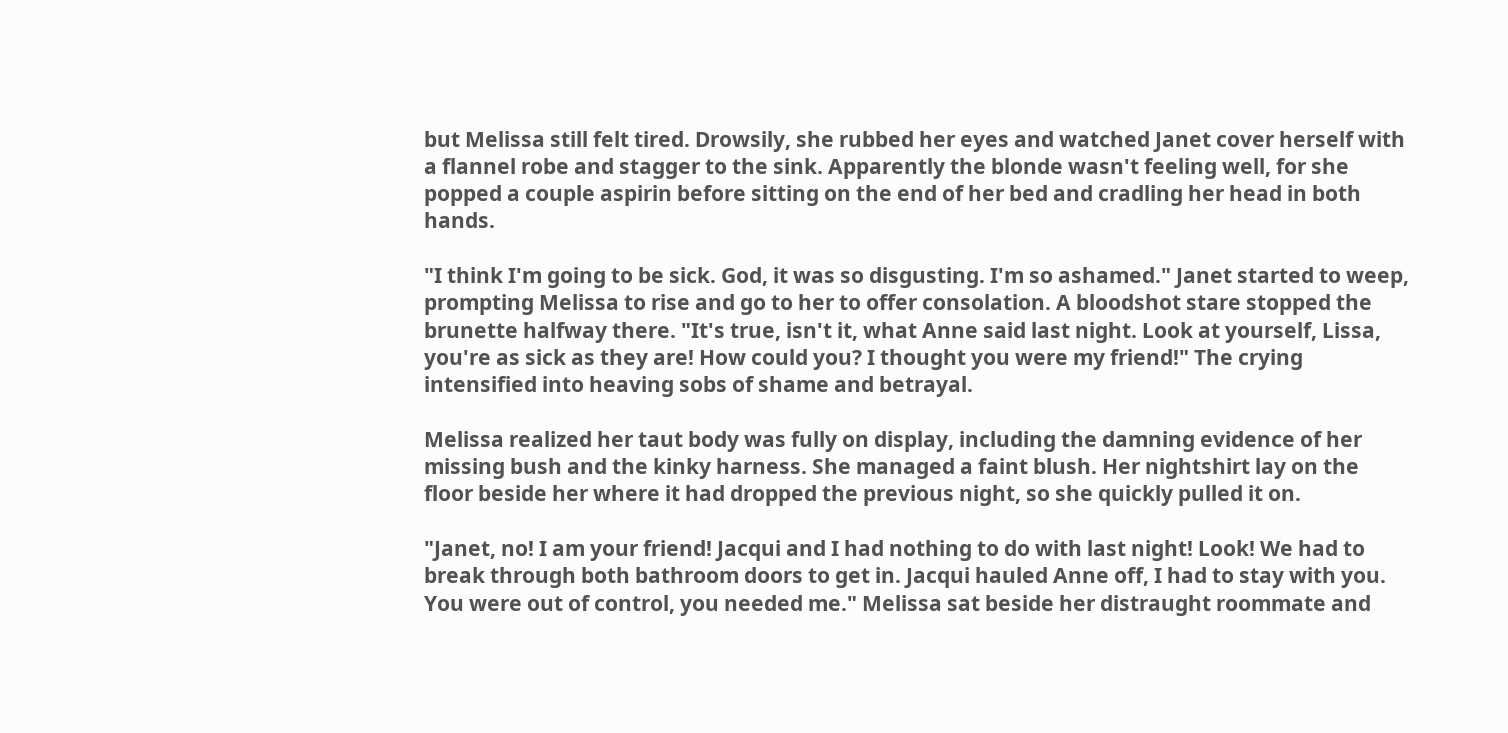but Melissa still felt tired. Drowsily, she rubbed her eyes and watched Janet cover herself with a flannel robe and stagger to the sink. Apparently the blonde wasn't feeling well, for she popped a couple aspirin before sitting on the end of her bed and cradling her head in both hands.

"I think I'm going to be sick. God, it was so disgusting. I'm so ashamed." Janet started to weep, prompting Melissa to rise and go to her to offer consolation. A bloodshot stare stopped the brunette halfway there. "It's true, isn't it, what Anne said last night. Look at yourself, Lissa, you're as sick as they are! How could you? I thought you were my friend!" The crying intensified into heaving sobs of shame and betrayal.

Melissa realized her taut body was fully on display, including the damning evidence of her missing bush and the kinky harness. She managed a faint blush. Her nightshirt lay on the floor beside her where it had dropped the previous night, so she quickly pulled it on.

"Janet, no! I am your friend! Jacqui and I had nothing to do with last night! Look! We had to break through both bathroom doors to get in. Jacqui hauled Anne off, I had to stay with you. You were out of control, you needed me." Melissa sat beside her distraught roommate and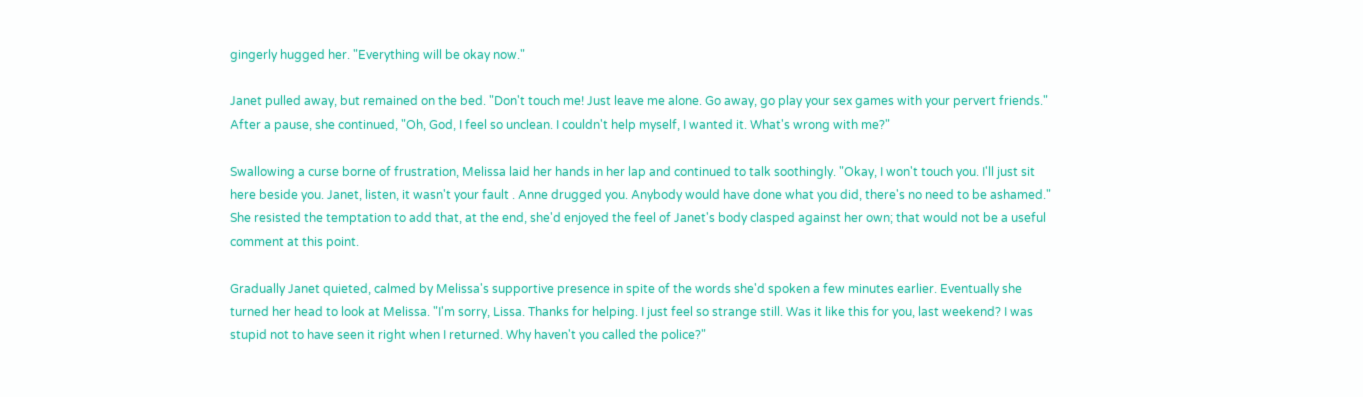gingerly hugged her. "Everything will be okay now."

Janet pulled away, but remained on the bed. "Don't touch me! Just leave me alone. Go away, go play your sex games with your pervert friends." After a pause, she continued, "Oh, God, I feel so unclean. I couldn't help myself, I wanted it. What's wrong with me?"

Swallowing a curse borne of frustration, Melissa laid her hands in her lap and continued to talk soothingly. "Okay, I won't touch you. I'll just sit here beside you. Janet, listen, it wasn't your fault . Anne drugged you. Anybody would have done what you did, there's no need to be ashamed." She resisted the temptation to add that, at the end, she'd enjoyed the feel of Janet's body clasped against her own; that would not be a useful comment at this point.

Gradually Janet quieted, calmed by Melissa's supportive presence in spite of the words she'd spoken a few minutes earlier. Eventually she turned her head to look at Melissa. "I'm sorry, Lissa. Thanks for helping. I just feel so strange still. Was it like this for you, last weekend? I was stupid not to have seen it right when I returned. Why haven't you called the police?"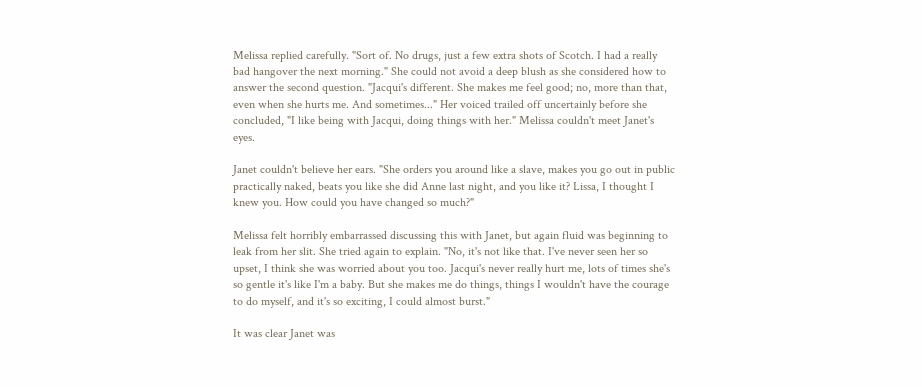Melissa replied carefully. "Sort of. No drugs, just a few extra shots of Scotch. I had a really bad hangover the next morning." She could not avoid a deep blush as she considered how to answer the second question. "Jacqui's different. She makes me feel good; no, more than that, even when she hurts me. And sometimes..." Her voiced trailed off uncertainly before she concluded, "I like being with Jacqui, doing things with her." Melissa couldn't meet Janet's eyes.

Janet couldn't believe her ears. "She orders you around like a slave, makes you go out in public practically naked, beats you like she did Anne last night, and you like it? Lissa, I thought I knew you. How could you have changed so much?"

Melissa felt horribly embarrassed discussing this with Janet, but again fluid was beginning to leak from her slit. She tried again to explain. "No, it's not like that. I've never seen her so upset, I think she was worried about you too. Jacqui's never really hurt me, lots of times she's so gentle it's like I'm a baby. But she makes me do things, things I wouldn't have the courage to do myself, and it's so exciting, I could almost burst."

It was clear Janet was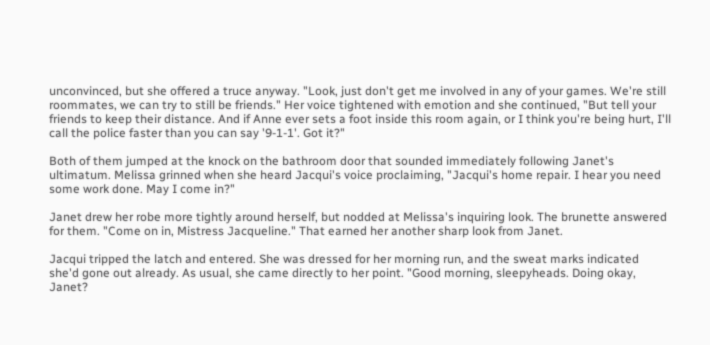unconvinced, but she offered a truce anyway. "Look, just don't get me involved in any of your games. We're still roommates, we can try to still be friends." Her voice tightened with emotion and she continued, "But tell your friends to keep their distance. And if Anne ever sets a foot inside this room again, or I think you're being hurt, I'll call the police faster than you can say '9-1-1'. Got it?"

Both of them jumped at the knock on the bathroom door that sounded immediately following Janet's ultimatum. Melissa grinned when she heard Jacqui's voice proclaiming, "Jacqui's home repair. I hear you need some work done. May I come in?"

Janet drew her robe more tightly around herself, but nodded at Melissa's inquiring look. The brunette answered for them. "Come on in, Mistress Jacqueline." That earned her another sharp look from Janet.

Jacqui tripped the latch and entered. She was dressed for her morning run, and the sweat marks indicated she'd gone out already. As usual, she came directly to her point. "Good morning, sleepyheads. Doing okay, Janet?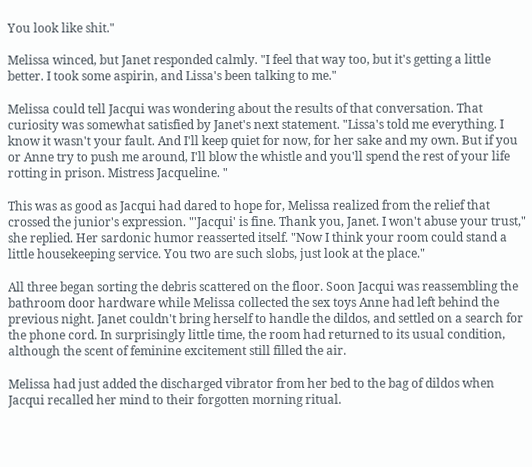You look like shit."

Melissa winced, but Janet responded calmly. "I feel that way too, but it's getting a little better. I took some aspirin, and Lissa's been talking to me."

Melissa could tell Jacqui was wondering about the results of that conversation. That curiosity was somewhat satisfied by Janet's next statement. "Lissa's told me everything. I know it wasn't your fault. And I'll keep quiet for now, for her sake and my own. But if you or Anne try to push me around, I'll blow the whistle and you'll spend the rest of your life rotting in prison. Mistress Jacqueline. "

This was as good as Jacqui had dared to hope for, Melissa realized from the relief that crossed the junior's expression. "'Jacqui' is fine. Thank you, Janet. I won't abuse your trust," she replied. Her sardonic humor reasserted itself. "Now I think your room could stand a little housekeeping service. You two are such slobs, just look at the place."

All three began sorting the debris scattered on the floor. Soon Jacqui was reassembling the bathroom door hardware while Melissa collected the sex toys Anne had left behind the previous night. Janet couldn't bring herself to handle the dildos, and settled on a search for the phone cord. In surprisingly little time, the room had returned to its usual condition, although the scent of feminine excitement still filled the air.

Melissa had just added the discharged vibrator from her bed to the bag of dildos when Jacqui recalled her mind to their forgotten morning ritual.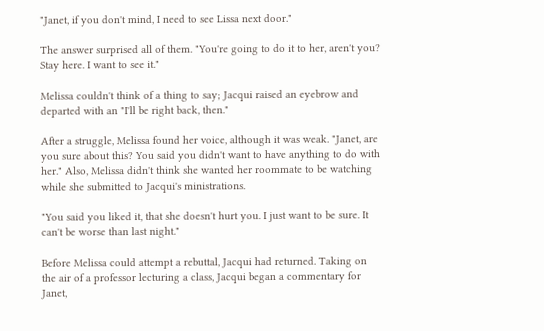"Janet, if you don't mind, I need to see Lissa next door."

The answer surprised all of them. "You're going to do it to her, aren't you? Stay here. I want to see it."

Melissa couldn't think of a thing to say; Jacqui raised an eyebrow and departed with an "I'll be right back, then."

After a struggle, Melissa found her voice, although it was weak. "Janet, are you sure about this? You said you didn't want to have anything to do with her." Also, Melissa didn't think she wanted her roommate to be watching while she submitted to Jacqui's ministrations.

"You said you liked it, that she doesn't hurt you. I just want to be sure. It can't be worse than last night."

Before Melissa could attempt a rebuttal, Jacqui had returned. Taking on the air of a professor lecturing a class, Jacqui began a commentary for Janet,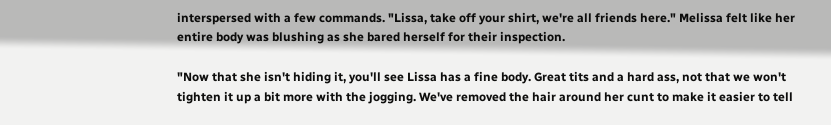interspersed with a few commands. "Lissa, take off your shirt, we're all friends here." Melissa felt like her entire body was blushing as she bared herself for their inspection.

"Now that she isn't hiding it, you'll see Lissa has a fine body. Great tits and a hard ass, not that we won't tighten it up a bit more with the jogging. We've removed the hair around her cunt to make it easier to tell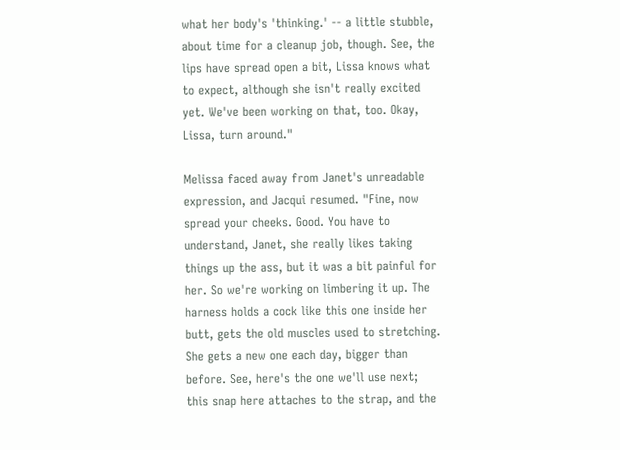what her body's 'thinking.' -- a little stubble, about time for a cleanup job, though. See, the lips have spread open a bit, Lissa knows what to expect, although she isn't really excited yet. We've been working on that, too. Okay, Lissa, turn around."

Melissa faced away from Janet's unreadable expression, and Jacqui resumed. "Fine, now spread your cheeks. Good. You have to understand, Janet, she really likes taking things up the ass, but it was a bit painful for her. So we're working on limbering it up. The harness holds a cock like this one inside her butt, gets the old muscles used to stretching. She gets a new one each day, bigger than before. See, here's the one we'll use next; this snap here attaches to the strap, and the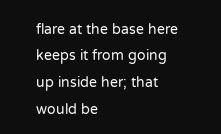flare at the base here keeps it from going up inside her; that would be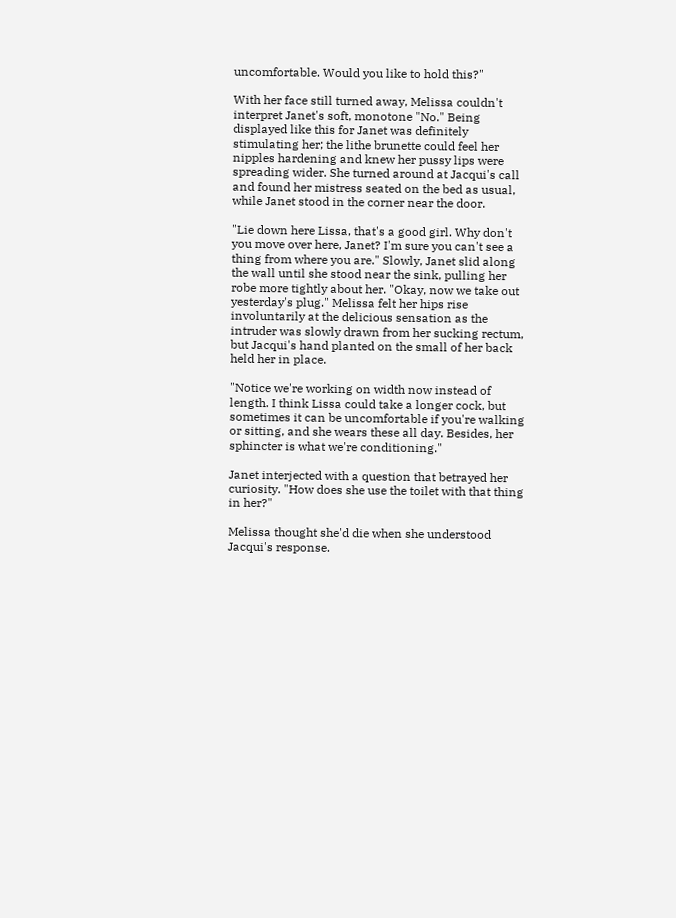uncomfortable. Would you like to hold this?"

With her face still turned away, Melissa couldn't interpret Janet's soft, monotone "No." Being displayed like this for Janet was definitely stimulating her; the lithe brunette could feel her nipples hardening and knew her pussy lips were spreading wider. She turned around at Jacqui's call and found her mistress seated on the bed as usual, while Janet stood in the corner near the door.

"Lie down here Lissa, that's a good girl. Why don't you move over here, Janet? I'm sure you can't see a thing from where you are." Slowly, Janet slid along the wall until she stood near the sink, pulling her robe more tightly about her. "Okay, now we take out yesterday's plug." Melissa felt her hips rise involuntarily at the delicious sensation as the intruder was slowly drawn from her sucking rectum, but Jacqui's hand planted on the small of her back held her in place.

"Notice we're working on width now instead of length. I think Lissa could take a longer cock, but sometimes it can be uncomfortable if you're walking or sitting, and she wears these all day. Besides, her sphincter is what we're conditioning."

Janet interjected with a question that betrayed her curiosity. "How does she use the toilet with that thing in her?"

Melissa thought she'd die when she understood Jacqui's response.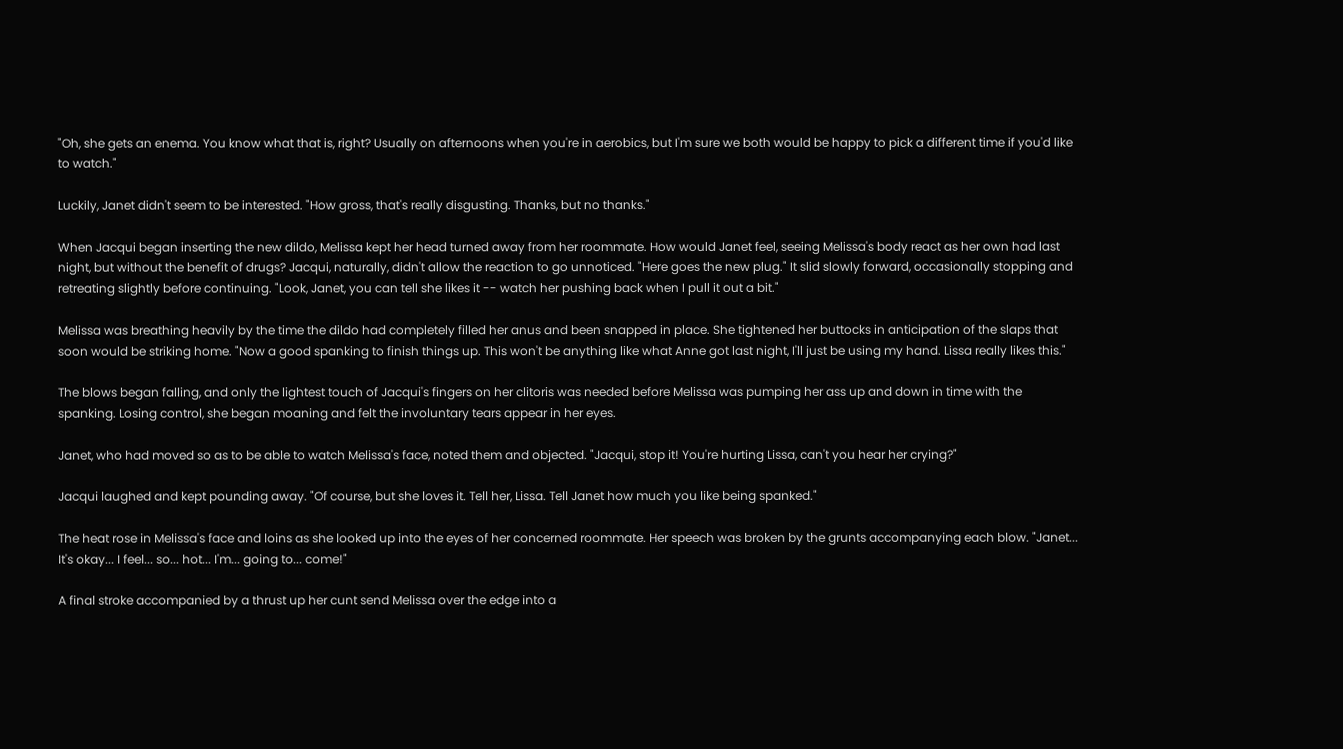"Oh, she gets an enema. You know what that is, right? Usually on afternoons when you're in aerobics, but I'm sure we both would be happy to pick a different time if you'd like to watch."

Luckily, Janet didn't seem to be interested. "How gross, that's really disgusting. Thanks, but no thanks."

When Jacqui began inserting the new dildo, Melissa kept her head turned away from her roommate. How would Janet feel, seeing Melissa's body react as her own had last night, but without the benefit of drugs? Jacqui, naturally, didn't allow the reaction to go unnoticed. "Here goes the new plug." It slid slowly forward, occasionally stopping and retreating slightly before continuing. "Look, Janet, you can tell she likes it -- watch her pushing back when I pull it out a bit."

Melissa was breathing heavily by the time the dildo had completely filled her anus and been snapped in place. She tightened her buttocks in anticipation of the slaps that soon would be striking home. "Now a good spanking to finish things up. This won't be anything like what Anne got last night, I'll just be using my hand. Lissa really likes this."

The blows began falling, and only the lightest touch of Jacqui's fingers on her clitoris was needed before Melissa was pumping her ass up and down in time with the spanking. Losing control, she began moaning and felt the involuntary tears appear in her eyes.

Janet, who had moved so as to be able to watch Melissa's face, noted them and objected. "Jacqui, stop it! You're hurting Lissa, can't you hear her crying?"

Jacqui laughed and kept pounding away. "Of course, but she loves it. Tell her, Lissa. Tell Janet how much you like being spanked."

The heat rose in Melissa's face and loins as she looked up into the eyes of her concerned roommate. Her speech was broken by the grunts accompanying each blow. "Janet... It's okay... I feel... so... hot... I'm... going to... come!"

A final stroke accompanied by a thrust up her cunt send Melissa over the edge into a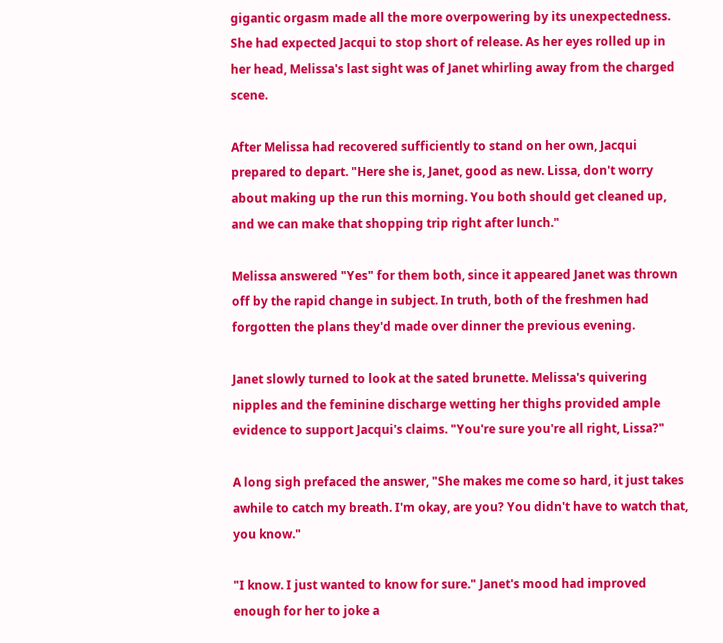gigantic orgasm made all the more overpowering by its unexpectedness. She had expected Jacqui to stop short of release. As her eyes rolled up in her head, Melissa's last sight was of Janet whirling away from the charged scene.

After Melissa had recovered sufficiently to stand on her own, Jacqui prepared to depart. "Here she is, Janet, good as new. Lissa, don't worry about making up the run this morning. You both should get cleaned up, and we can make that shopping trip right after lunch."

Melissa answered "Yes" for them both, since it appeared Janet was thrown off by the rapid change in subject. In truth, both of the freshmen had forgotten the plans they'd made over dinner the previous evening.

Janet slowly turned to look at the sated brunette. Melissa's quivering nipples and the feminine discharge wetting her thighs provided ample evidence to support Jacqui's claims. "You're sure you're all right, Lissa?"

A long sigh prefaced the answer, "She makes me come so hard, it just takes awhile to catch my breath. I'm okay, are you? You didn't have to watch that, you know."

"I know. I just wanted to know for sure." Janet's mood had improved enough for her to joke a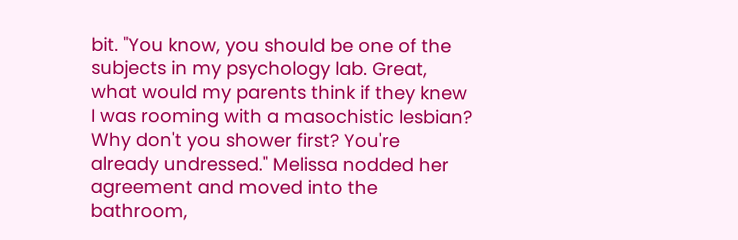bit. "You know, you should be one of the subjects in my psychology lab. Great, what would my parents think if they knew I was rooming with a masochistic lesbian? Why don't you shower first? You're already undressed." Melissa nodded her agreement and moved into the bathroom,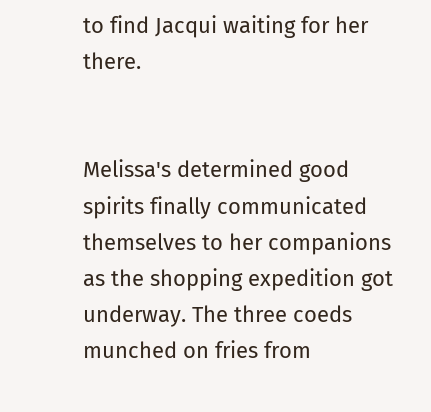to find Jacqui waiting for her there.


Melissa's determined good spirits finally communicated themselves to her companions as the shopping expedition got underway. The three coeds munched on fries from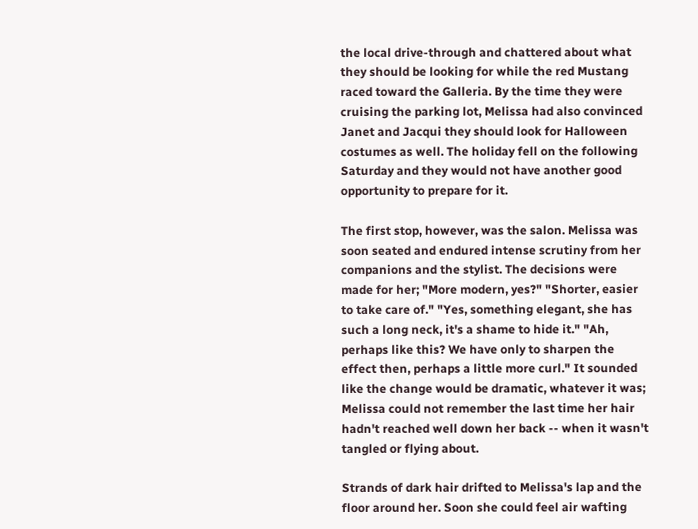the local drive-through and chattered about what they should be looking for while the red Mustang raced toward the Galleria. By the time they were cruising the parking lot, Melissa had also convinced Janet and Jacqui they should look for Halloween costumes as well. The holiday fell on the following Saturday and they would not have another good opportunity to prepare for it.

The first stop, however, was the salon. Melissa was soon seated and endured intense scrutiny from her companions and the stylist. The decisions were made for her; "More modern, yes?" "Shorter, easier to take care of." "Yes, something elegant, she has such a long neck, it's a shame to hide it." "Ah, perhaps like this? We have only to sharpen the effect then, perhaps a little more curl." It sounded like the change would be dramatic, whatever it was; Melissa could not remember the last time her hair hadn't reached well down her back -- when it wasn't tangled or flying about.

Strands of dark hair drifted to Melissa's lap and the floor around her. Soon she could feel air wafting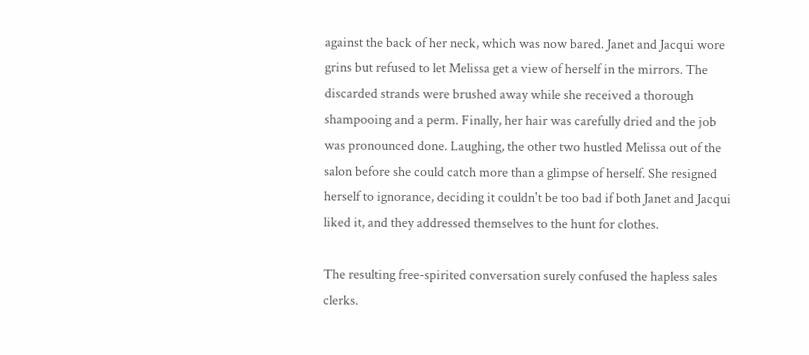against the back of her neck, which was now bared. Janet and Jacqui wore grins but refused to let Melissa get a view of herself in the mirrors. The discarded strands were brushed away while she received a thorough shampooing and a perm. Finally, her hair was carefully dried and the job was pronounced done. Laughing, the other two hustled Melissa out of the salon before she could catch more than a glimpse of herself. She resigned herself to ignorance, deciding it couldn't be too bad if both Janet and Jacqui liked it, and they addressed themselves to the hunt for clothes.

The resulting free-spirited conversation surely confused the hapless sales clerks.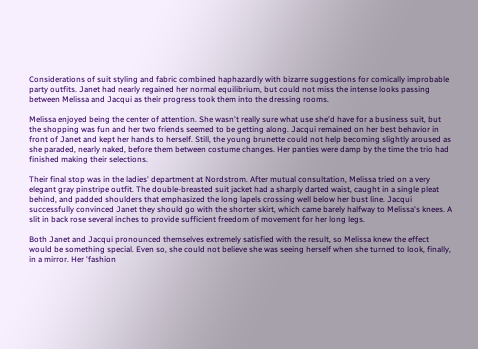Considerations of suit styling and fabric combined haphazardly with bizarre suggestions for comically improbable party outfits. Janet had nearly regained her normal equilibrium, but could not miss the intense looks passing between Melissa and Jacqui as their progress took them into the dressing rooms.

Melissa enjoyed being the center of attention. She wasn't really sure what use she'd have for a business suit, but the shopping was fun and her two friends seemed to be getting along. Jacqui remained on her best behavior in front of Janet and kept her hands to herself. Still, the young brunette could not help becoming slightly aroused as she paraded, nearly naked, before them between costume changes. Her panties were damp by the time the trio had finished making their selections.

Their final stop was in the ladies' department at Nordstrom. After mutual consultation, Melissa tried on a very elegant gray pinstripe outfit. The double-breasted suit jacket had a sharply darted waist, caught in a single pleat behind, and padded shoulders that emphasized the long lapels crossing well below her bust line. Jacqui successfully convinced Janet they should go with the shorter skirt, which came barely halfway to Melissa's knees. A slit in back rose several inches to provide sufficient freedom of movement for her long legs.

Both Janet and Jacqui pronounced themselves extremely satisfied with the result, so Melissa knew the effect would be something special. Even so, she could not believe she was seeing herself when she turned to look, finally, in a mirror. Her 'fashion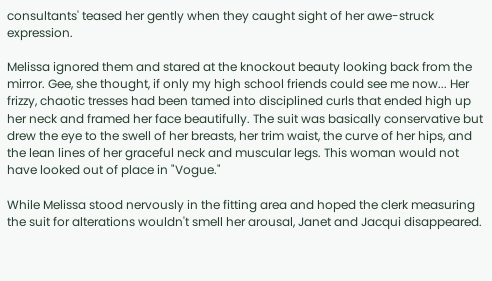consultants' teased her gently when they caught sight of her awe-struck expression.

Melissa ignored them and stared at the knockout beauty looking back from the mirror. Gee, she thought, if only my high school friends could see me now... Her frizzy, chaotic tresses had been tamed into disciplined curls that ended high up her neck and framed her face beautifully. The suit was basically conservative but drew the eye to the swell of her breasts, her trim waist, the curve of her hips, and the lean lines of her graceful neck and muscular legs. This woman would not have looked out of place in "Vogue."

While Melissa stood nervously in the fitting area and hoped the clerk measuring the suit for alterations wouldn't smell her arousal, Janet and Jacqui disappeared.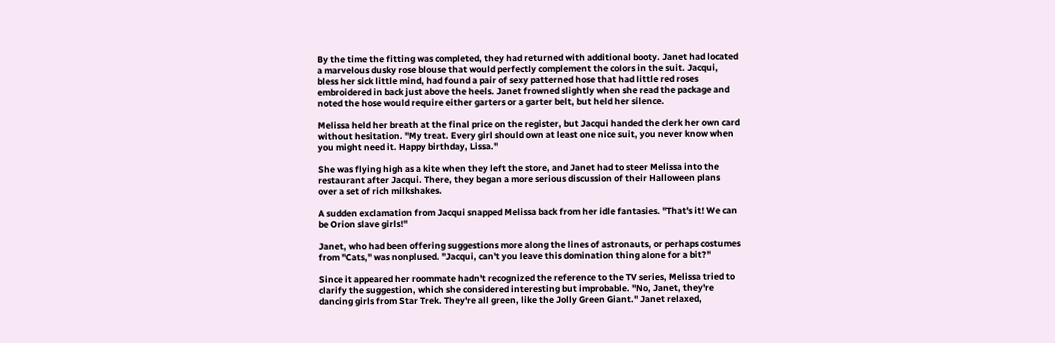By the time the fitting was completed, they had returned with additional booty. Janet had located a marvelous dusky rose blouse that would perfectly complement the colors in the suit. Jacqui, bless her sick little mind, had found a pair of sexy patterned hose that had little red roses embroidered in back just above the heels. Janet frowned slightly when she read the package and noted the hose would require either garters or a garter belt, but held her silence.

Melissa held her breath at the final price on the register, but Jacqui handed the clerk her own card without hesitation. "My treat. Every girl should own at least one nice suit, you never know when you might need it. Happy birthday, Lissa."

She was flying high as a kite when they left the store, and Janet had to steer Melissa into the restaurant after Jacqui. There, they began a more serious discussion of their Halloween plans over a set of rich milkshakes.

A sudden exclamation from Jacqui snapped Melissa back from her idle fantasies. "That's it! We can be Orion slave girls!"

Janet, who had been offering suggestions more along the lines of astronauts, or perhaps costumes from "Cats," was nonplused. "Jacqui, can't you leave this domination thing alone for a bit?"

Since it appeared her roommate hadn't recognized the reference to the TV series, Melissa tried to clarify the suggestion, which she considered interesting but improbable. "No, Janet, they're dancing girls from Star Trek. They're all green, like the Jolly Green Giant." Janet relaxed,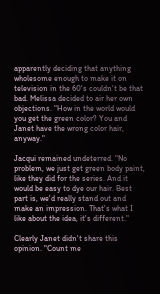apparently deciding that anything wholesome enough to make it on television in the 60's couldn't be that bad. Melissa decided to air her own objections. "How in the world would you get the green color? You and Janet have the wrong color hair, anyway."

Jacqui remained undeterred. "No problem, we just get green body paint, like they did for the series. And it would be easy to dye our hair. Best part is, we'd really stand out and make an impression. That's what I like about the idea, it's different."

Clearly Janet didn't share this opinion. "Count me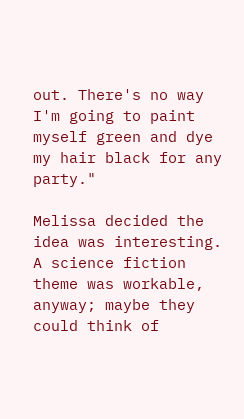out. There's no way I'm going to paint myself green and dye my hair black for any party."

Melissa decided the idea was interesting. A science fiction theme was workable, anyway; maybe they could think of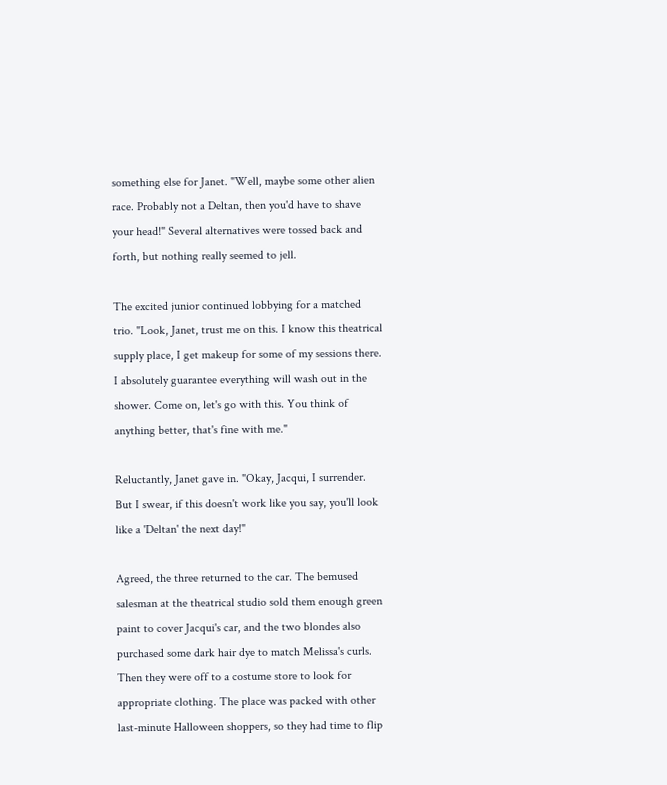something else for Janet. "Well, maybe some other alien race. Probably not a Deltan, then you'd have to shave your head!" Several alternatives were tossed back and forth, but nothing really seemed to jell.

The excited junior continued lobbying for a matched trio. "Look, Janet, trust me on this. I know this theatrical supply place, I get makeup for some of my sessions there. I absolutely guarantee everything will wash out in the shower. Come on, let's go with this. You think of anything better, that's fine with me."

Reluctantly, Janet gave in. "Okay, Jacqui, I surrender. But I swear, if this doesn't work like you say, you'll look like a 'Deltan' the next day!"

Agreed, the three returned to the car. The bemused salesman at the theatrical studio sold them enough green paint to cover Jacqui's car, and the two blondes also purchased some dark hair dye to match Melissa's curls. Then they were off to a costume store to look for appropriate clothing. The place was packed with other last-minute Halloween shoppers, so they had time to flip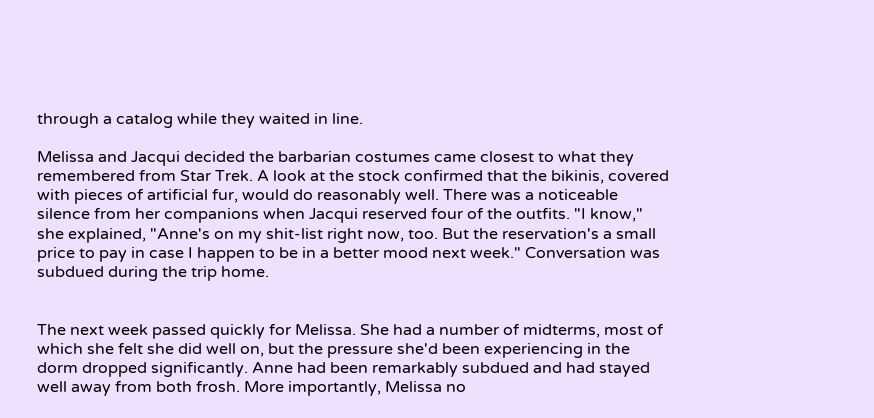through a catalog while they waited in line.

Melissa and Jacqui decided the barbarian costumes came closest to what they remembered from Star Trek. A look at the stock confirmed that the bikinis, covered with pieces of artificial fur, would do reasonably well. There was a noticeable silence from her companions when Jacqui reserved four of the outfits. "I know," she explained, "Anne's on my shit-list right now, too. But the reservation's a small price to pay in case I happen to be in a better mood next week." Conversation was subdued during the trip home.


The next week passed quickly for Melissa. She had a number of midterms, most of which she felt she did well on, but the pressure she'd been experiencing in the dorm dropped significantly. Anne had been remarkably subdued and had stayed well away from both frosh. More importantly, Melissa no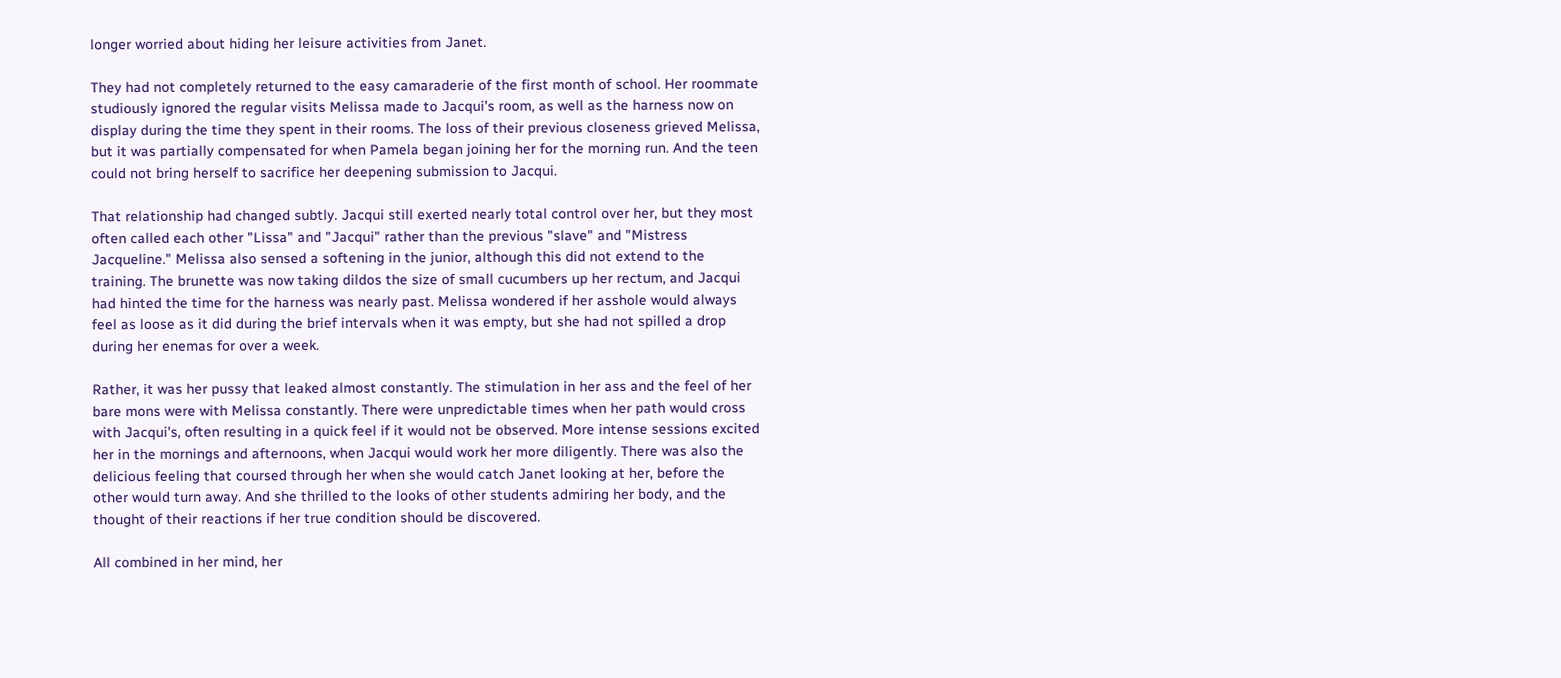longer worried about hiding her leisure activities from Janet.

They had not completely returned to the easy camaraderie of the first month of school. Her roommate studiously ignored the regular visits Melissa made to Jacqui's room, as well as the harness now on display during the time they spent in their rooms. The loss of their previous closeness grieved Melissa, but it was partially compensated for when Pamela began joining her for the morning run. And the teen could not bring herself to sacrifice her deepening submission to Jacqui.

That relationship had changed subtly. Jacqui still exerted nearly total control over her, but they most often called each other "Lissa" and "Jacqui" rather than the previous "slave" and "Mistress Jacqueline." Melissa also sensed a softening in the junior, although this did not extend to the training. The brunette was now taking dildos the size of small cucumbers up her rectum, and Jacqui had hinted the time for the harness was nearly past. Melissa wondered if her asshole would always feel as loose as it did during the brief intervals when it was empty, but she had not spilled a drop during her enemas for over a week.

Rather, it was her pussy that leaked almost constantly. The stimulation in her ass and the feel of her bare mons were with Melissa constantly. There were unpredictable times when her path would cross with Jacqui's, often resulting in a quick feel if it would not be observed. More intense sessions excited her in the mornings and afternoons, when Jacqui would work her more diligently. There was also the delicious feeling that coursed through her when she would catch Janet looking at her, before the other would turn away. And she thrilled to the looks of other students admiring her body, and the thought of their reactions if her true condition should be discovered.

All combined in her mind, her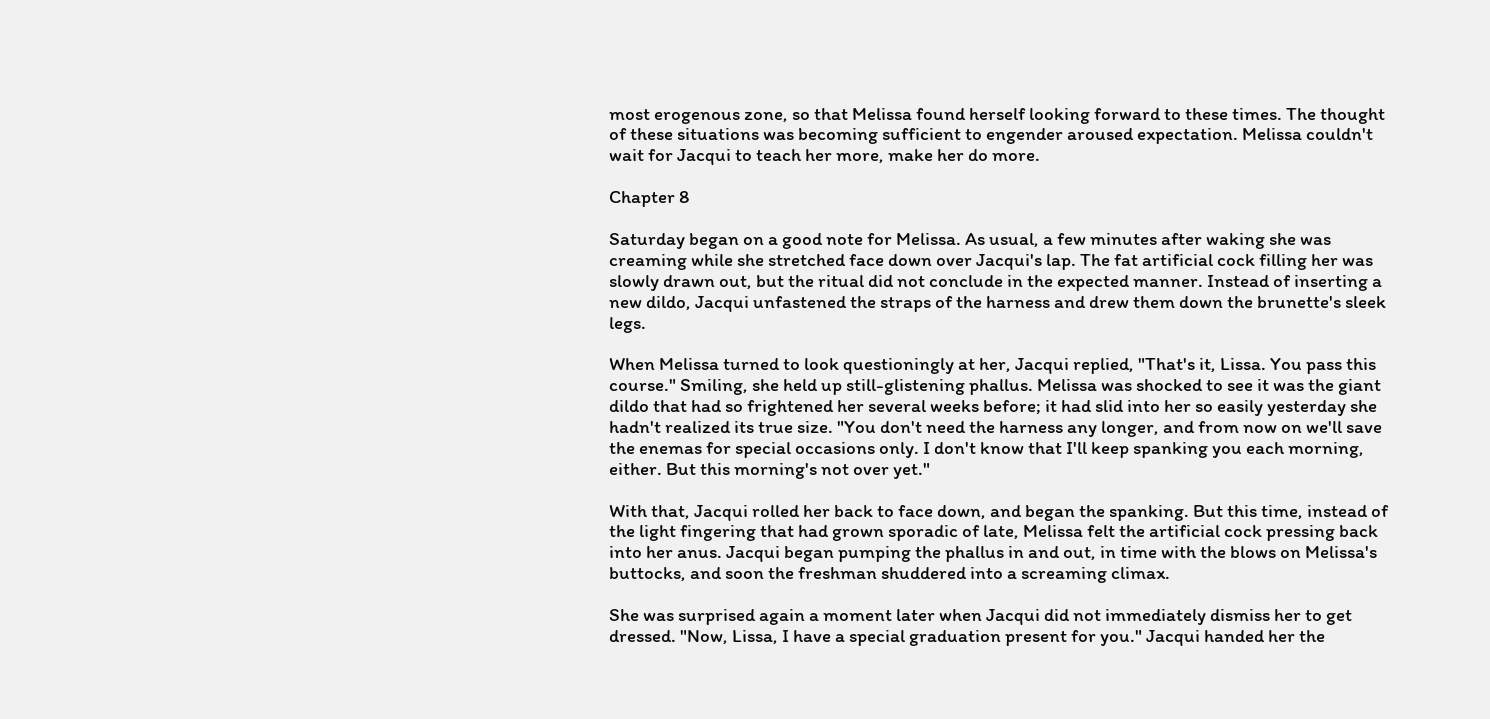most erogenous zone, so that Melissa found herself looking forward to these times. The thought of these situations was becoming sufficient to engender aroused expectation. Melissa couldn't wait for Jacqui to teach her more, make her do more.

Chapter 8

Saturday began on a good note for Melissa. As usual, a few minutes after waking she was creaming while she stretched face down over Jacqui's lap. The fat artificial cock filling her was slowly drawn out, but the ritual did not conclude in the expected manner. Instead of inserting a new dildo, Jacqui unfastened the straps of the harness and drew them down the brunette's sleek legs.

When Melissa turned to look questioningly at her, Jacqui replied, "That's it, Lissa. You pass this course." Smiling, she held up still-glistening phallus. Melissa was shocked to see it was the giant dildo that had so frightened her several weeks before; it had slid into her so easily yesterday she hadn't realized its true size. "You don't need the harness any longer, and from now on we'll save the enemas for special occasions only. I don't know that I'll keep spanking you each morning, either. But this morning's not over yet."

With that, Jacqui rolled her back to face down, and began the spanking. But this time, instead of the light fingering that had grown sporadic of late, Melissa felt the artificial cock pressing back into her anus. Jacqui began pumping the phallus in and out, in time with the blows on Melissa's buttocks, and soon the freshman shuddered into a screaming climax.

She was surprised again a moment later when Jacqui did not immediately dismiss her to get dressed. "Now, Lissa, I have a special graduation present for you." Jacqui handed her the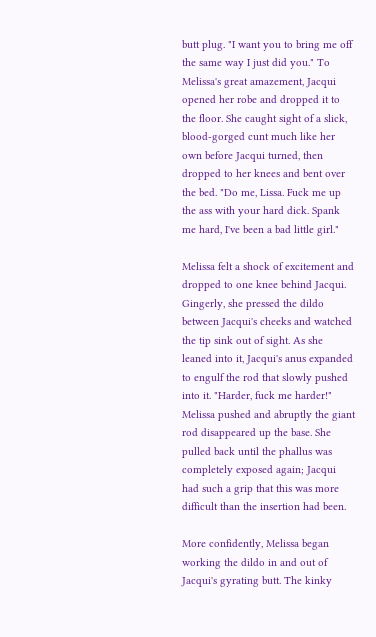butt plug. "I want you to bring me off the same way I just did you." To Melissa's great amazement, Jacqui opened her robe and dropped it to the floor. She caught sight of a slick, blood-gorged cunt much like her own before Jacqui turned, then dropped to her knees and bent over the bed. "Do me, Lissa. Fuck me up the ass with your hard dick. Spank me hard, I've been a bad little girl."

Melissa felt a shock of excitement and dropped to one knee behind Jacqui. Gingerly, she pressed the dildo between Jacqui's cheeks and watched the tip sink out of sight. As she leaned into it, Jacqui's anus expanded to engulf the rod that slowly pushed into it. "Harder, fuck me harder!" Melissa pushed and abruptly the giant rod disappeared up the base. She pulled back until the phallus was completely exposed again; Jacqui had such a grip that this was more difficult than the insertion had been.

More confidently, Melissa began working the dildo in and out of Jacqui's gyrating butt. The kinky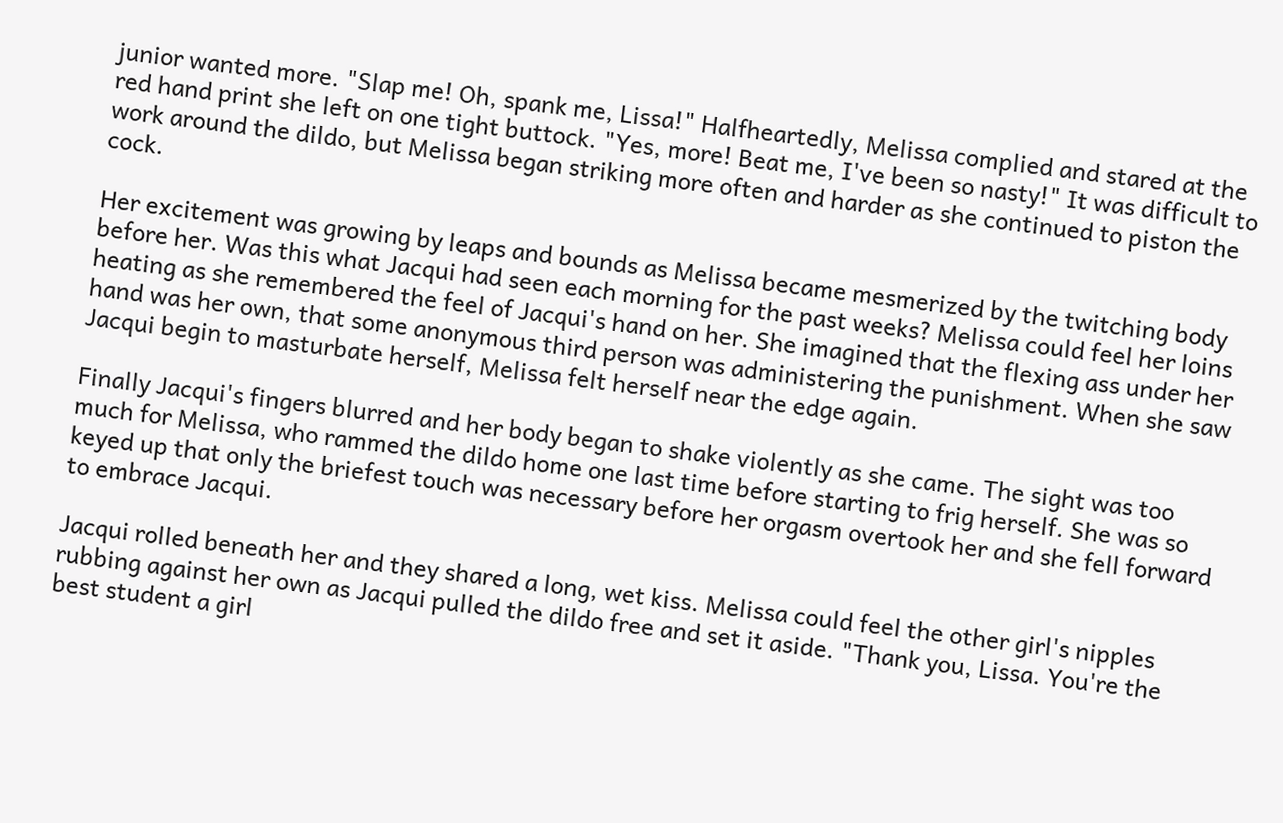junior wanted more. "Slap me! Oh, spank me, Lissa!" Halfheartedly, Melissa complied and stared at the red hand print she left on one tight buttock. "Yes, more! Beat me, I've been so nasty!" It was difficult to work around the dildo, but Melissa began striking more often and harder as she continued to piston the cock.

Her excitement was growing by leaps and bounds as Melissa became mesmerized by the twitching body before her. Was this what Jacqui had seen each morning for the past weeks? Melissa could feel her loins heating as she remembered the feel of Jacqui's hand on her. She imagined that the flexing ass under her hand was her own, that some anonymous third person was administering the punishment. When she saw Jacqui begin to masturbate herself, Melissa felt herself near the edge again.

Finally Jacqui's fingers blurred and her body began to shake violently as she came. The sight was too much for Melissa, who rammed the dildo home one last time before starting to frig herself. She was so keyed up that only the briefest touch was necessary before her orgasm overtook her and she fell forward to embrace Jacqui.

Jacqui rolled beneath her and they shared a long, wet kiss. Melissa could feel the other girl's nipples rubbing against her own as Jacqui pulled the dildo free and set it aside. "Thank you, Lissa. You're the best student a girl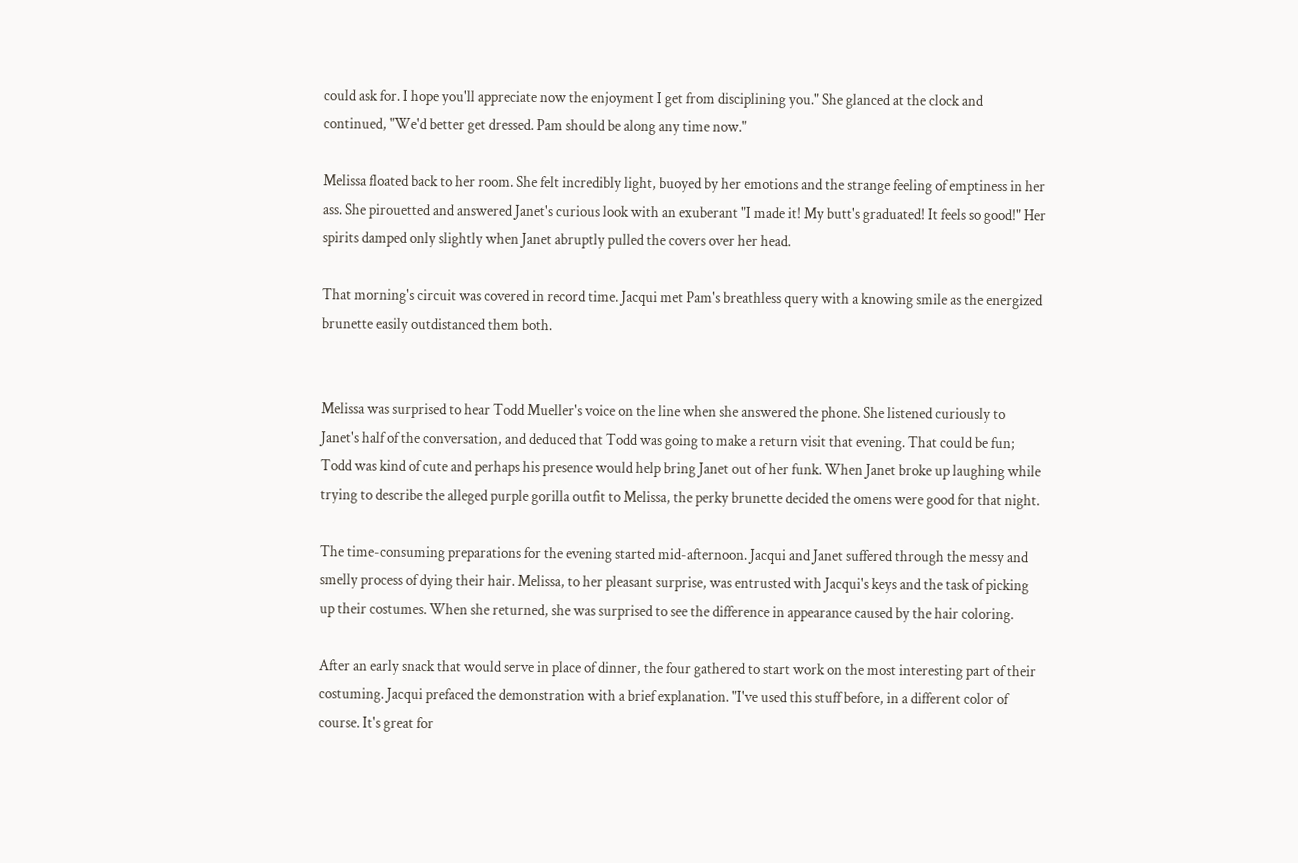could ask for. I hope you'll appreciate now the enjoyment I get from disciplining you." She glanced at the clock and continued, "We'd better get dressed. Pam should be along any time now."

Melissa floated back to her room. She felt incredibly light, buoyed by her emotions and the strange feeling of emptiness in her ass. She pirouetted and answered Janet's curious look with an exuberant "I made it! My butt's graduated! It feels so good!" Her spirits damped only slightly when Janet abruptly pulled the covers over her head.

That morning's circuit was covered in record time. Jacqui met Pam's breathless query with a knowing smile as the energized brunette easily outdistanced them both.


Melissa was surprised to hear Todd Mueller's voice on the line when she answered the phone. She listened curiously to Janet's half of the conversation, and deduced that Todd was going to make a return visit that evening. That could be fun; Todd was kind of cute and perhaps his presence would help bring Janet out of her funk. When Janet broke up laughing while trying to describe the alleged purple gorilla outfit to Melissa, the perky brunette decided the omens were good for that night.

The time-consuming preparations for the evening started mid-afternoon. Jacqui and Janet suffered through the messy and smelly process of dying their hair. Melissa, to her pleasant surprise, was entrusted with Jacqui's keys and the task of picking up their costumes. When she returned, she was surprised to see the difference in appearance caused by the hair coloring.

After an early snack that would serve in place of dinner, the four gathered to start work on the most interesting part of their costuming. Jacqui prefaced the demonstration with a brief explanation. "I've used this stuff before, in a different color of course. It's great for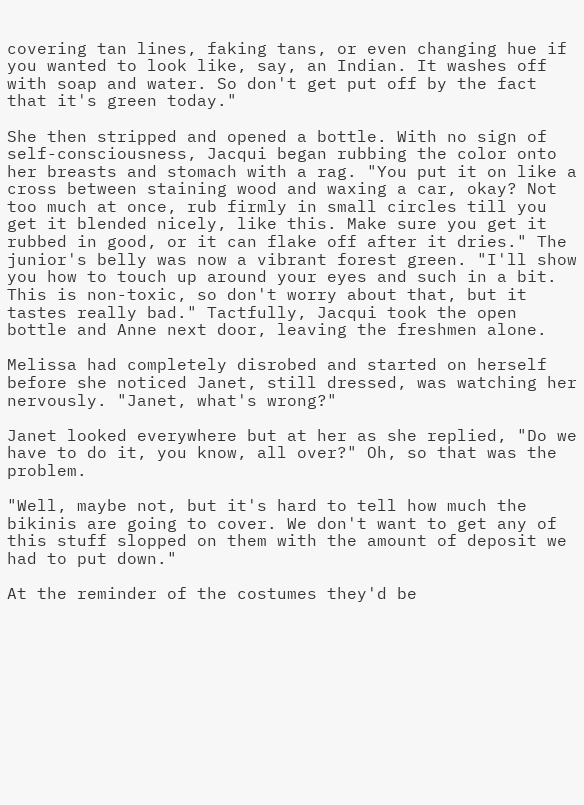covering tan lines, faking tans, or even changing hue if you wanted to look like, say, an Indian. It washes off with soap and water. So don't get put off by the fact that it's green today."

She then stripped and opened a bottle. With no sign of self-consciousness, Jacqui began rubbing the color onto her breasts and stomach with a rag. "You put it on like a cross between staining wood and waxing a car, okay? Not too much at once, rub firmly in small circles till you get it blended nicely, like this. Make sure you get it rubbed in good, or it can flake off after it dries." The junior's belly was now a vibrant forest green. "I'll show you how to touch up around your eyes and such in a bit. This is non-toxic, so don't worry about that, but it tastes really bad." Tactfully, Jacqui took the open bottle and Anne next door, leaving the freshmen alone.

Melissa had completely disrobed and started on herself before she noticed Janet, still dressed, was watching her nervously. "Janet, what's wrong?"

Janet looked everywhere but at her as she replied, "Do we have to do it, you know, all over?" Oh, so that was the problem.

"Well, maybe not, but it's hard to tell how much the bikinis are going to cover. We don't want to get any of this stuff slopped on them with the amount of deposit we had to put down."

At the reminder of the costumes they'd be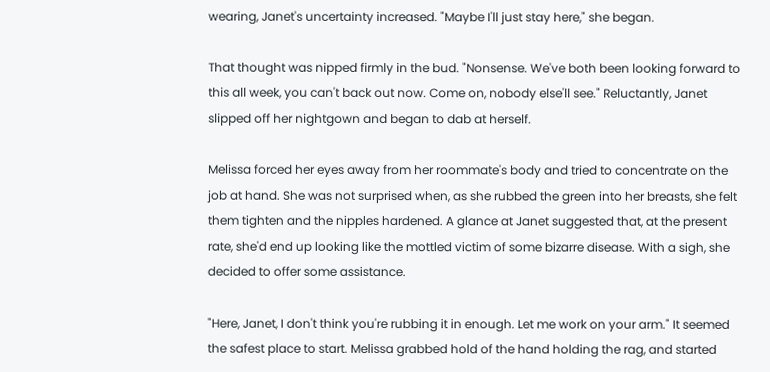wearing, Janet's uncertainty increased. "Maybe I'll just stay here," she began.

That thought was nipped firmly in the bud. "Nonsense. We've both been looking forward to this all week, you can't back out now. Come on, nobody else'll see." Reluctantly, Janet slipped off her nightgown and began to dab at herself.

Melissa forced her eyes away from her roommate's body and tried to concentrate on the job at hand. She was not surprised when, as she rubbed the green into her breasts, she felt them tighten and the nipples hardened. A glance at Janet suggested that, at the present rate, she'd end up looking like the mottled victim of some bizarre disease. With a sigh, she decided to offer some assistance.

"Here, Janet, I don't think you're rubbing it in enough. Let me work on your arm." It seemed the safest place to start. Melissa grabbed hold of the hand holding the rag, and started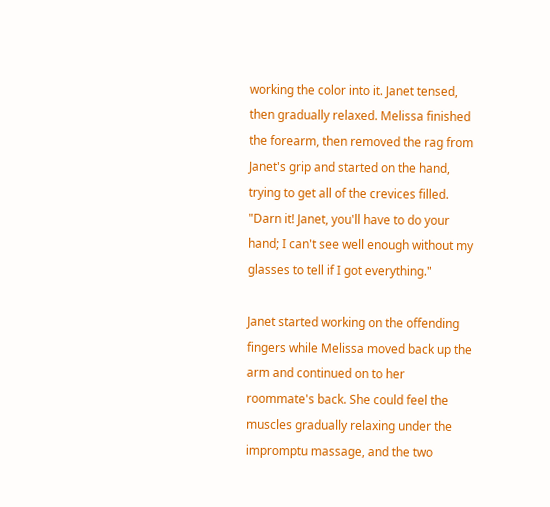working the color into it. Janet tensed, then gradually relaxed. Melissa finished the forearm, then removed the rag from Janet's grip and started on the hand, trying to get all of the crevices filled. "Darn it! Janet, you'll have to do your hand; I can't see well enough without my glasses to tell if I got everything."

Janet started working on the offending fingers while Melissa moved back up the arm and continued on to her roommate's back. She could feel the muscles gradually relaxing under the impromptu massage, and the two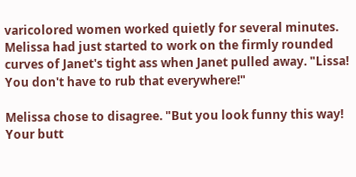varicolored women worked quietly for several minutes. Melissa had just started to work on the firmly rounded curves of Janet's tight ass when Janet pulled away. "Lissa! You don't have to rub that everywhere!"

Melissa chose to disagree. "But you look funny this way! Your butt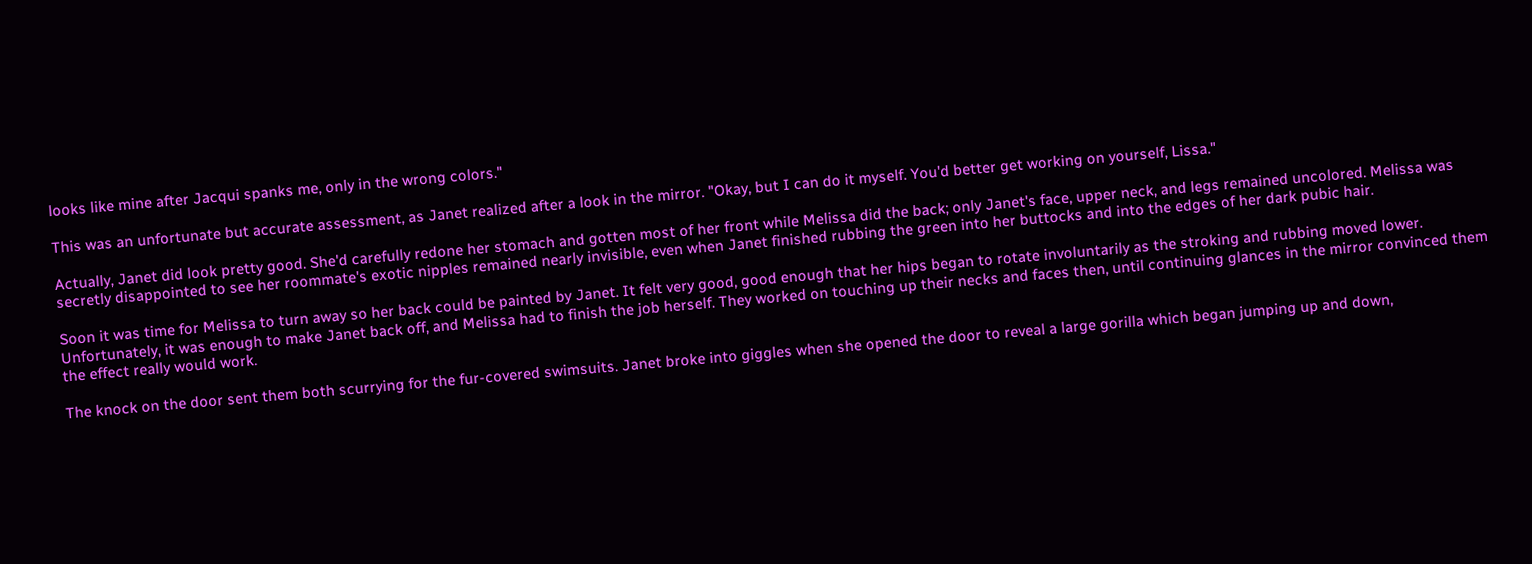looks like mine after Jacqui spanks me, only in the wrong colors."

This was an unfortunate but accurate assessment, as Janet realized after a look in the mirror. "Okay, but I can do it myself. You'd better get working on yourself, Lissa."

Actually, Janet did look pretty good. She'd carefully redone her stomach and gotten most of her front while Melissa did the back; only Janet's face, upper neck, and legs remained uncolored. Melissa was secretly disappointed to see her roommate's exotic nipples remained nearly invisible, even when Janet finished rubbing the green into her buttocks and into the edges of her dark pubic hair.

Soon it was time for Melissa to turn away so her back could be painted by Janet. It felt very good, good enough that her hips began to rotate involuntarily as the stroking and rubbing moved lower. Unfortunately, it was enough to make Janet back off, and Melissa had to finish the job herself. They worked on touching up their necks and faces then, until continuing glances in the mirror convinced them the effect really would work.

The knock on the door sent them both scurrying for the fur-covered swimsuits. Janet broke into giggles when she opened the door to reveal a large gorilla which began jumping up and down,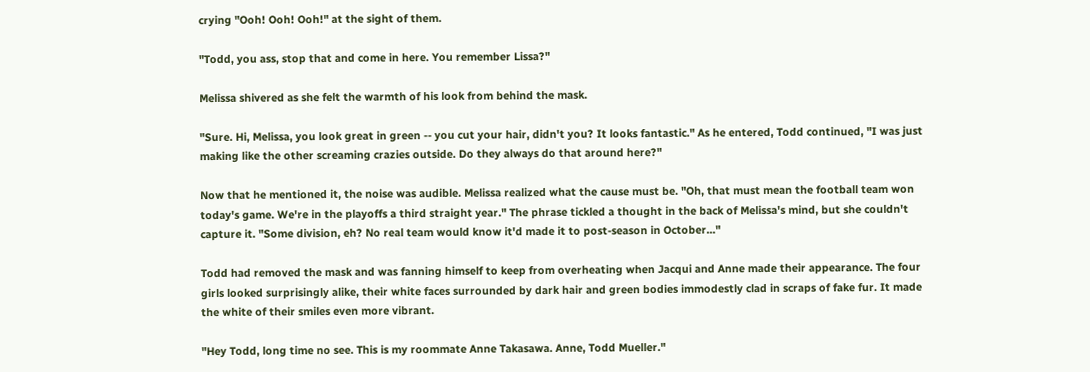crying "Ooh! Ooh! Ooh!" at the sight of them.

"Todd, you ass, stop that and come in here. You remember Lissa?"

Melissa shivered as she felt the warmth of his look from behind the mask.

"Sure. Hi, Melissa, you look great in green -- you cut your hair, didn't you? It looks fantastic." As he entered, Todd continued, "I was just making like the other screaming crazies outside. Do they always do that around here?"

Now that he mentioned it, the noise was audible. Melissa realized what the cause must be. "Oh, that must mean the football team won today's game. We're in the playoffs a third straight year." The phrase tickled a thought in the back of Melissa's mind, but she couldn't capture it. "Some division, eh? No real team would know it'd made it to post-season in October..."

Todd had removed the mask and was fanning himself to keep from overheating when Jacqui and Anne made their appearance. The four girls looked surprisingly alike, their white faces surrounded by dark hair and green bodies immodestly clad in scraps of fake fur. It made the white of their smiles even more vibrant.

"Hey Todd, long time no see. This is my roommate Anne Takasawa. Anne, Todd Mueller."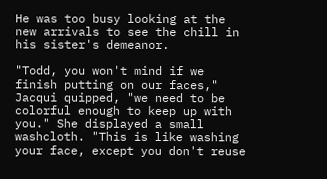He was too busy looking at the new arrivals to see the chill in his sister's demeanor.

"Todd, you won't mind if we finish putting on our faces," Jacqui quipped, "we need to be colorful enough to keep up with you." She displayed a small washcloth. "This is like washing your face, except you don't reuse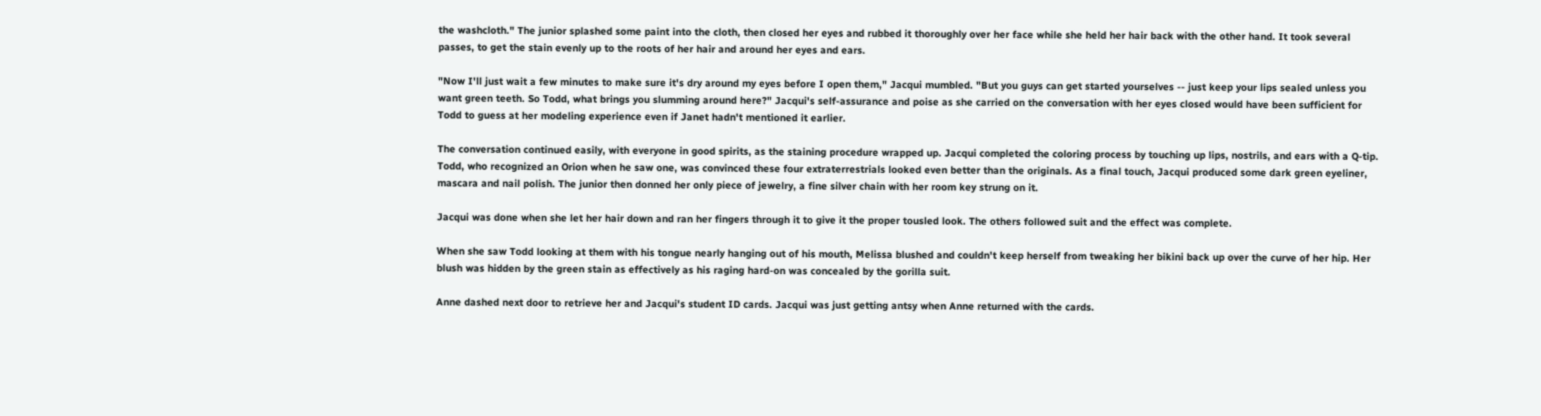the washcloth." The junior splashed some paint into the cloth, then closed her eyes and rubbed it thoroughly over her face while she held her hair back with the other hand. It took several passes, to get the stain evenly up to the roots of her hair and around her eyes and ears.

"Now I'll just wait a few minutes to make sure it's dry around my eyes before I open them," Jacqui mumbled. "But you guys can get started yourselves -- just keep your lips sealed unless you want green teeth. So Todd, what brings you slumming around here?" Jacqui's self-assurance and poise as she carried on the conversation with her eyes closed would have been sufficient for Todd to guess at her modeling experience even if Janet hadn't mentioned it earlier.

The conversation continued easily, with everyone in good spirits, as the staining procedure wrapped up. Jacqui completed the coloring process by touching up lips, nostrils, and ears with a Q-tip. Todd, who recognized an Orion when he saw one, was convinced these four extraterrestrials looked even better than the originals. As a final touch, Jacqui produced some dark green eyeliner, mascara and nail polish. The junior then donned her only piece of jewelry, a fine silver chain with her room key strung on it.

Jacqui was done when she let her hair down and ran her fingers through it to give it the proper tousled look. The others followed suit and the effect was complete.

When she saw Todd looking at them with his tongue nearly hanging out of his mouth, Melissa blushed and couldn't keep herself from tweaking her bikini back up over the curve of her hip. Her blush was hidden by the green stain as effectively as his raging hard-on was concealed by the gorilla suit.

Anne dashed next door to retrieve her and Jacqui's student ID cards. Jacqui was just getting antsy when Anne returned with the cards.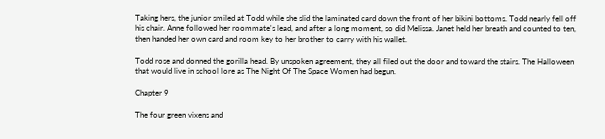Taking hers, the junior smiled at Todd while she slid the laminated card down the front of her bikini bottoms. Todd nearly fell off his chair. Anne followed her roommate's lead, and after a long moment, so did Melissa. Janet held her breath and counted to ten, then handed her own card and room key to her brother to carry with his wallet.

Todd rose and donned the gorilla head. By unspoken agreement, they all filed out the door and toward the stairs. The Halloween that would live in school lore as The Night Of The Space Women had begun.

Chapter 9

The four green vixens and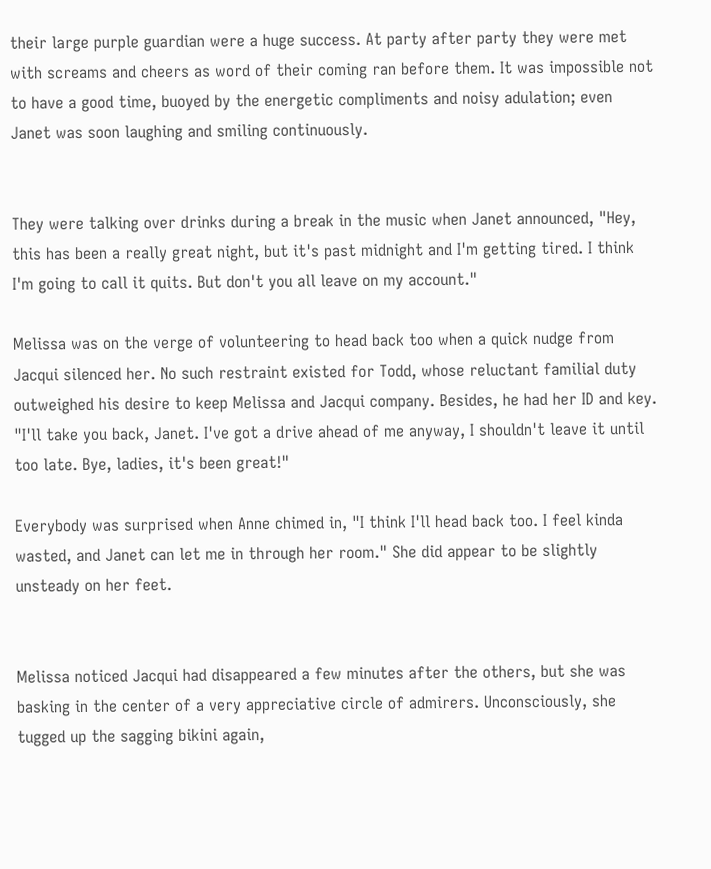their large purple guardian were a huge success. At party after party they were met with screams and cheers as word of their coming ran before them. It was impossible not to have a good time, buoyed by the energetic compliments and noisy adulation; even Janet was soon laughing and smiling continuously.


They were talking over drinks during a break in the music when Janet announced, "Hey, this has been a really great night, but it's past midnight and I'm getting tired. I think I'm going to call it quits. But don't you all leave on my account."

Melissa was on the verge of volunteering to head back too when a quick nudge from Jacqui silenced her. No such restraint existed for Todd, whose reluctant familial duty outweighed his desire to keep Melissa and Jacqui company. Besides, he had her ID and key. "I'll take you back, Janet. I've got a drive ahead of me anyway, I shouldn't leave it until too late. Bye, ladies, it's been great!"

Everybody was surprised when Anne chimed in, "I think I'll head back too. I feel kinda wasted, and Janet can let me in through her room." She did appear to be slightly unsteady on her feet.


Melissa noticed Jacqui had disappeared a few minutes after the others, but she was basking in the center of a very appreciative circle of admirers. Unconsciously, she tugged up the sagging bikini again,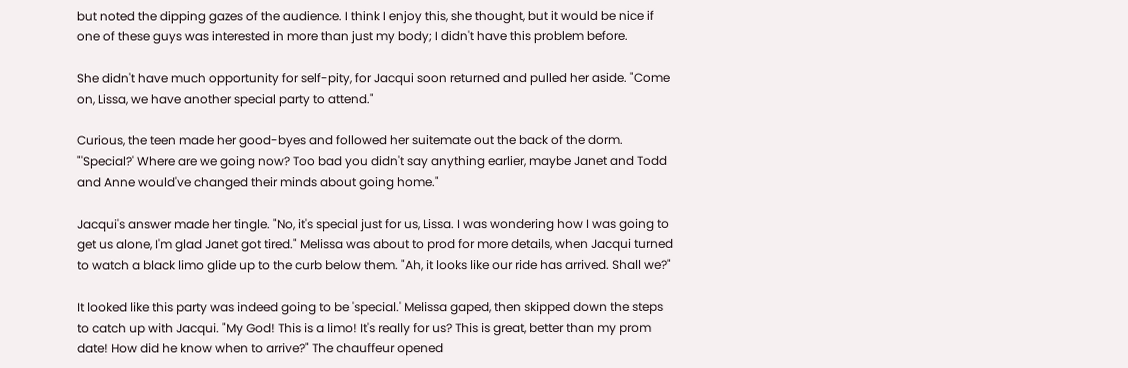but noted the dipping gazes of the audience. I think I enjoy this, she thought, but it would be nice if one of these guys was interested in more than just my body; I didn't have this problem before.

She didn't have much opportunity for self-pity, for Jacqui soon returned and pulled her aside. "Come on, Lissa, we have another special party to attend."

Curious, the teen made her good-byes and followed her suitemate out the back of the dorm. "'Special?' Where are we going now? Too bad you didn't say anything earlier, maybe Janet and Todd and Anne would've changed their minds about going home."

Jacqui's answer made her tingle. "No, it's special just for us, Lissa. I was wondering how I was going to get us alone, I'm glad Janet got tired." Melissa was about to prod for more details, when Jacqui turned to watch a black limo glide up to the curb below them. "Ah, it looks like our ride has arrived. Shall we?"

It looked like this party was indeed going to be 'special.' Melissa gaped, then skipped down the steps to catch up with Jacqui. "My God! This is a limo! It's really for us? This is great, better than my prom date! How did he know when to arrive?" The chauffeur opened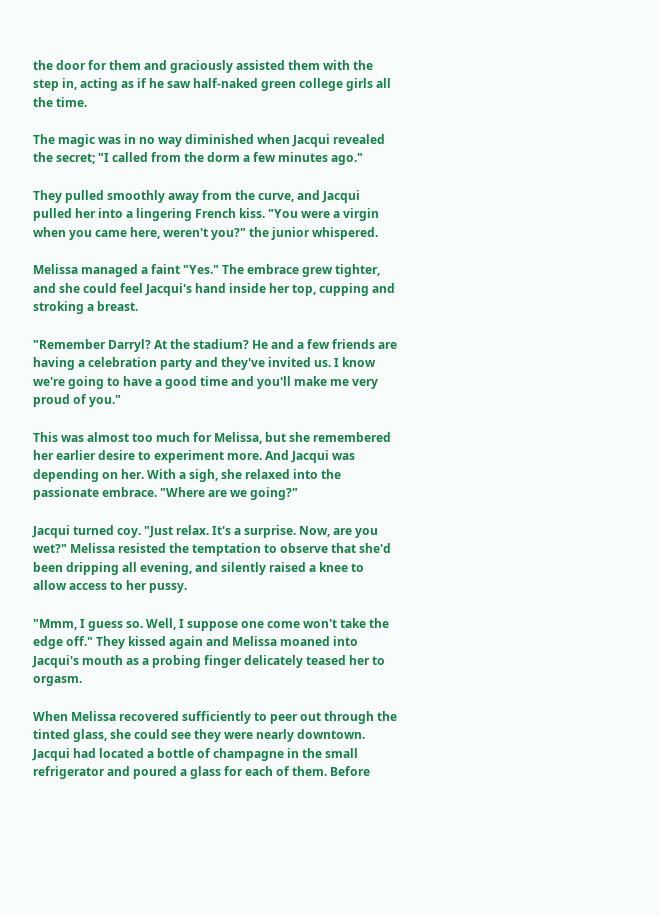the door for them and graciously assisted them with the step in, acting as if he saw half-naked green college girls all the time.

The magic was in no way diminished when Jacqui revealed the secret; "I called from the dorm a few minutes ago."

They pulled smoothly away from the curve, and Jacqui pulled her into a lingering French kiss. "You were a virgin when you came here, weren't you?" the junior whispered.

Melissa managed a faint "Yes." The embrace grew tighter, and she could feel Jacqui's hand inside her top, cupping and stroking a breast.

"Remember Darryl? At the stadium? He and a few friends are having a celebration party and they've invited us. I know we're going to have a good time and you'll make me very proud of you."

This was almost too much for Melissa, but she remembered her earlier desire to experiment more. And Jacqui was depending on her. With a sigh, she relaxed into the passionate embrace. "Where are we going?"

Jacqui turned coy. "Just relax. It's a surprise. Now, are you wet?" Melissa resisted the temptation to observe that she'd been dripping all evening, and silently raised a knee to allow access to her pussy.

"Mmm, I guess so. Well, I suppose one come won't take the edge off." They kissed again and Melissa moaned into Jacqui's mouth as a probing finger delicately teased her to orgasm.

When Melissa recovered sufficiently to peer out through the tinted glass, she could see they were nearly downtown. Jacqui had located a bottle of champagne in the small refrigerator and poured a glass for each of them. Before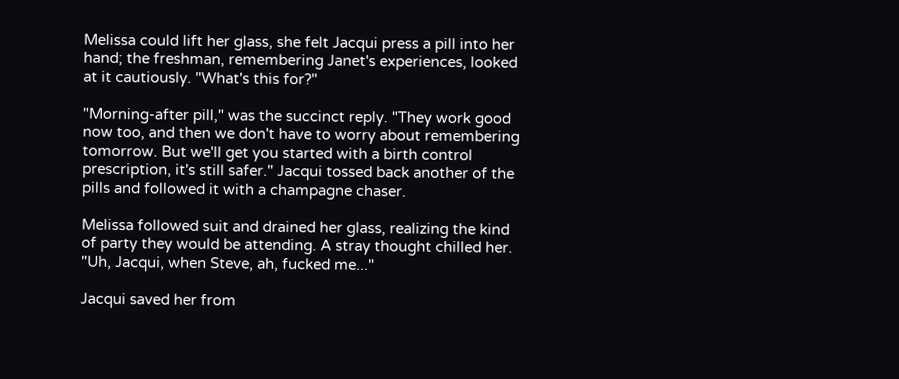Melissa could lift her glass, she felt Jacqui press a pill into her hand; the freshman, remembering Janet's experiences, looked at it cautiously. "What's this for?"

"Morning-after pill," was the succinct reply. "They work good now too, and then we don't have to worry about remembering tomorrow. But we'll get you started with a birth control prescription, it's still safer." Jacqui tossed back another of the pills and followed it with a champagne chaser.

Melissa followed suit and drained her glass, realizing the kind of party they would be attending. A stray thought chilled her. "Uh, Jacqui, when Steve, ah, fucked me..."

Jacqui saved her from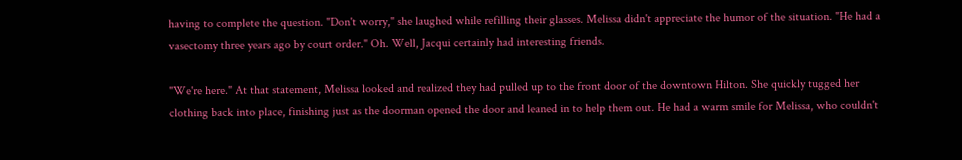having to complete the question. "Don't worry," she laughed while refilling their glasses. Melissa didn't appreciate the humor of the situation. "He had a vasectomy three years ago by court order." Oh. Well, Jacqui certainly had interesting friends.

"We're here." At that statement, Melissa looked and realized they had pulled up to the front door of the downtown Hilton. She quickly tugged her clothing back into place, finishing just as the doorman opened the door and leaned in to help them out. He had a warm smile for Melissa, who couldn't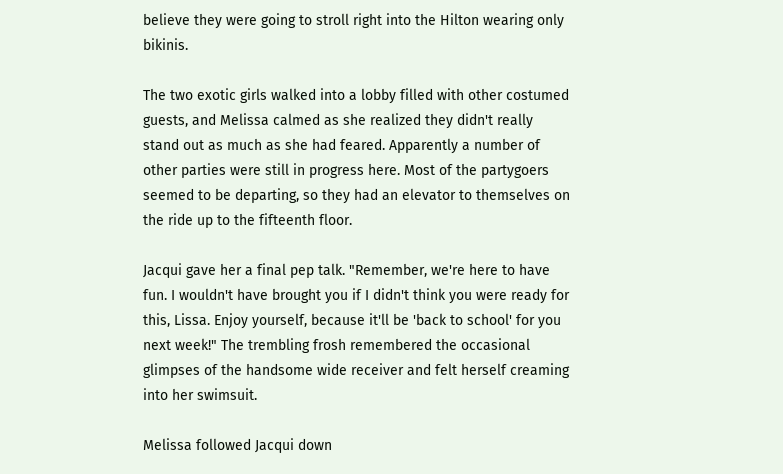believe they were going to stroll right into the Hilton wearing only bikinis.

The two exotic girls walked into a lobby filled with other costumed guests, and Melissa calmed as she realized they didn't really stand out as much as she had feared. Apparently a number of other parties were still in progress here. Most of the partygoers seemed to be departing, so they had an elevator to themselves on the ride up to the fifteenth floor.

Jacqui gave her a final pep talk. "Remember, we're here to have fun. I wouldn't have brought you if I didn't think you were ready for this, Lissa. Enjoy yourself, because it'll be 'back to school' for you next week!" The trembling frosh remembered the occasional glimpses of the handsome wide receiver and felt herself creaming into her swimsuit.

Melissa followed Jacqui down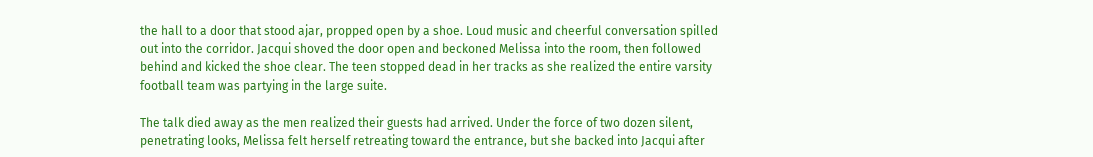the hall to a door that stood ajar, propped open by a shoe. Loud music and cheerful conversation spilled out into the corridor. Jacqui shoved the door open and beckoned Melissa into the room, then followed behind and kicked the shoe clear. The teen stopped dead in her tracks as she realized the entire varsity football team was partying in the large suite.

The talk died away as the men realized their guests had arrived. Under the force of two dozen silent, penetrating looks, Melissa felt herself retreating toward the entrance, but she backed into Jacqui after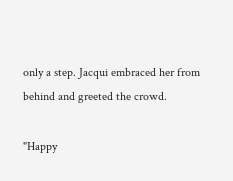only a step. Jacqui embraced her from behind and greeted the crowd.

"Happy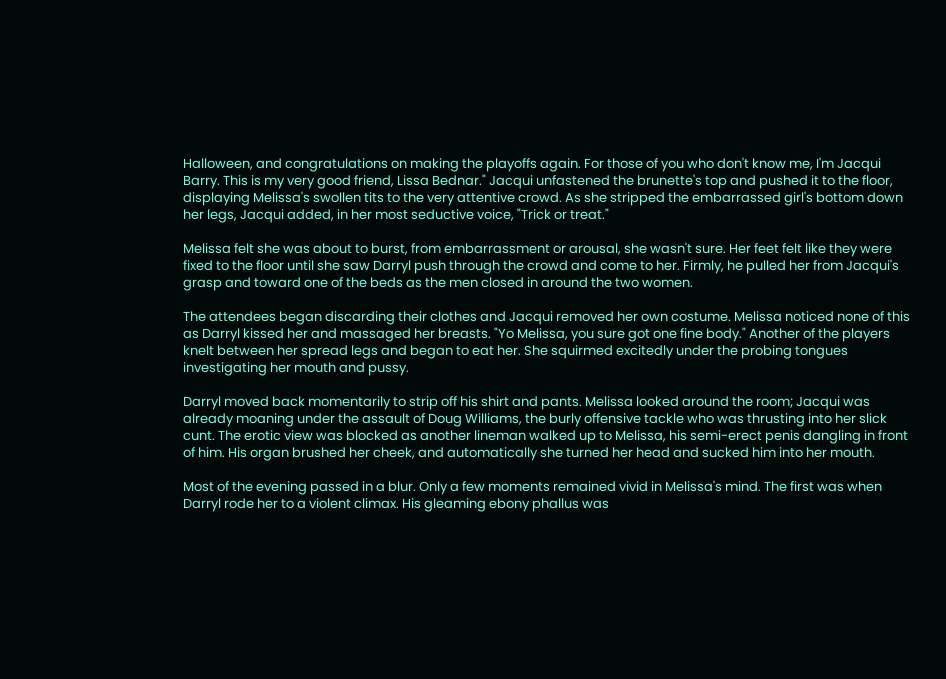Halloween, and congratulations on making the playoffs again. For those of you who don't know me, I'm Jacqui Barry. This is my very good friend, Lissa Bednar." Jacqui unfastened the brunette's top and pushed it to the floor, displaying Melissa's swollen tits to the very attentive crowd. As she stripped the embarrassed girl's bottom down her legs, Jacqui added, in her most seductive voice, "Trick or treat."

Melissa felt she was about to burst, from embarrassment or arousal, she wasn't sure. Her feet felt like they were fixed to the floor until she saw Darryl push through the crowd and come to her. Firmly, he pulled her from Jacqui's grasp and toward one of the beds as the men closed in around the two women.

The attendees began discarding their clothes and Jacqui removed her own costume. Melissa noticed none of this as Darryl kissed her and massaged her breasts. "Yo Melissa, you sure got one fine body." Another of the players knelt between her spread legs and began to eat her. She squirmed excitedly under the probing tongues investigating her mouth and pussy.

Darryl moved back momentarily to strip off his shirt and pants. Melissa looked around the room; Jacqui was already moaning under the assault of Doug Williams, the burly offensive tackle who was thrusting into her slick cunt. The erotic view was blocked as another lineman walked up to Melissa, his semi-erect penis dangling in front of him. His organ brushed her cheek, and automatically she turned her head and sucked him into her mouth.

Most of the evening passed in a blur. Only a few moments remained vivid in Melissa's mind. The first was when Darryl rode her to a violent climax. His gleaming ebony phallus was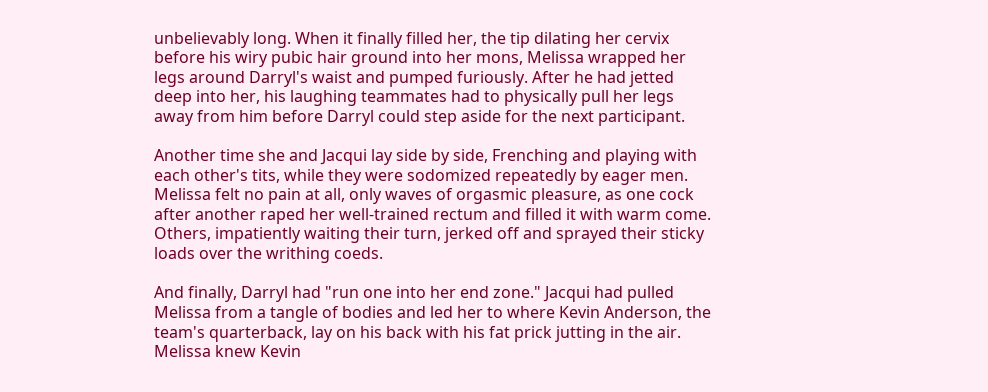unbelievably long. When it finally filled her, the tip dilating her cervix before his wiry pubic hair ground into her mons, Melissa wrapped her legs around Darryl's waist and pumped furiously. After he had jetted deep into her, his laughing teammates had to physically pull her legs away from him before Darryl could step aside for the next participant.

Another time she and Jacqui lay side by side, Frenching and playing with each other's tits, while they were sodomized repeatedly by eager men. Melissa felt no pain at all, only waves of orgasmic pleasure, as one cock after another raped her well-trained rectum and filled it with warm come. Others, impatiently waiting their turn, jerked off and sprayed their sticky loads over the writhing coeds.

And finally, Darryl had "run one into her end zone." Jacqui had pulled Melissa from a tangle of bodies and led her to where Kevin Anderson, the team's quarterback, lay on his back with his fat prick jutting in the air. Melissa knew Kevin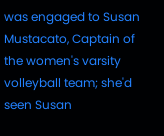was engaged to Susan Mustacato, Captain of the women's varsity volleyball team; she'd seen Susan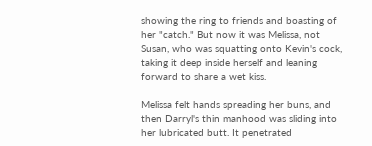showing the ring to friends and boasting of her "catch." But now it was Melissa, not Susan, who was squatting onto Kevin's cock, taking it deep inside herself and leaning forward to share a wet kiss.

Melissa felt hands spreading her buns, and then Darryl's thin manhood was sliding into her lubricated butt. It penetrated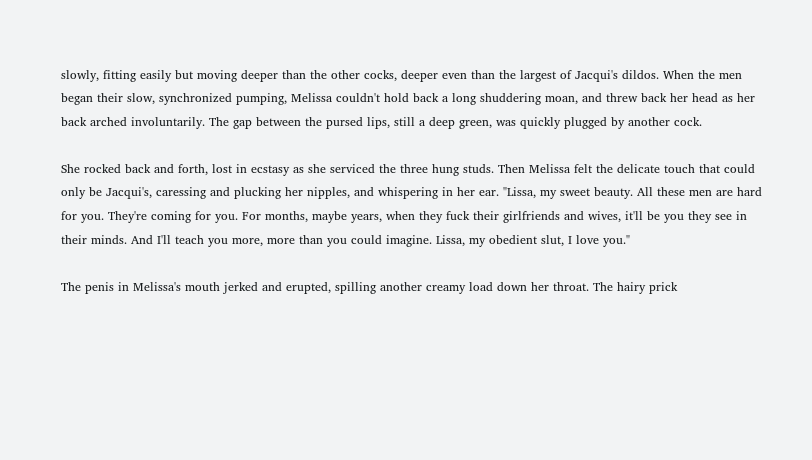slowly, fitting easily but moving deeper than the other cocks, deeper even than the largest of Jacqui's dildos. When the men began their slow, synchronized pumping, Melissa couldn't hold back a long shuddering moan, and threw back her head as her back arched involuntarily. The gap between the pursed lips, still a deep green, was quickly plugged by another cock.

She rocked back and forth, lost in ecstasy as she serviced the three hung studs. Then Melissa felt the delicate touch that could only be Jacqui's, caressing and plucking her nipples, and whispering in her ear. "Lissa, my sweet beauty. All these men are hard for you. They're coming for you. For months, maybe years, when they fuck their girlfriends and wives, it'll be you they see in their minds. And I'll teach you more, more than you could imagine. Lissa, my obedient slut, I love you."

The penis in Melissa's mouth jerked and erupted, spilling another creamy load down her throat. The hairy prick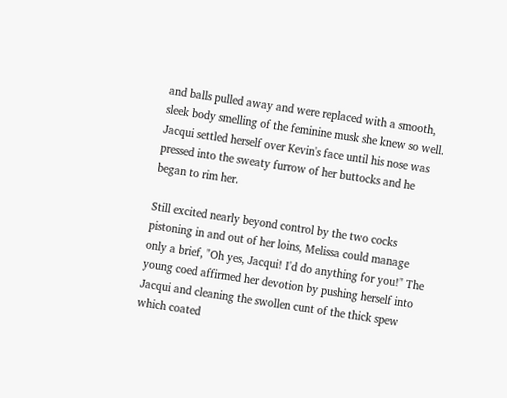and balls pulled away and were replaced with a smooth, sleek body smelling of the feminine musk she knew so well. Jacqui settled herself over Kevin's face until his nose was pressed into the sweaty furrow of her buttocks and he began to rim her.

Still excited nearly beyond control by the two cocks pistoning in and out of her loins, Melissa could manage only a brief, "Oh yes, Jacqui! I'd do anything for you!" The young coed affirmed her devotion by pushing herself into Jacqui and cleaning the swollen cunt of the thick spew which coated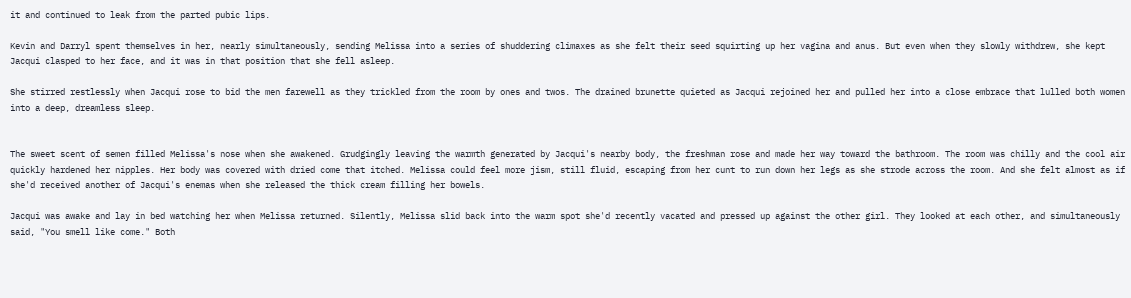it and continued to leak from the parted pubic lips.

Kevin and Darryl spent themselves in her, nearly simultaneously, sending Melissa into a series of shuddering climaxes as she felt their seed squirting up her vagina and anus. But even when they slowly withdrew, she kept Jacqui clasped to her face, and it was in that position that she fell asleep.

She stirred restlessly when Jacqui rose to bid the men farewell as they trickled from the room by ones and twos. The drained brunette quieted as Jacqui rejoined her and pulled her into a close embrace that lulled both women into a deep, dreamless sleep.


The sweet scent of semen filled Melissa's nose when she awakened. Grudgingly leaving the warmth generated by Jacqui's nearby body, the freshman rose and made her way toward the bathroom. The room was chilly and the cool air quickly hardened her nipples. Her body was covered with dried come that itched. Melissa could feel more jism, still fluid, escaping from her cunt to run down her legs as she strode across the room. And she felt almost as if she'd received another of Jacqui's enemas when she released the thick cream filling her bowels.

Jacqui was awake and lay in bed watching her when Melissa returned. Silently, Melissa slid back into the warm spot she'd recently vacated and pressed up against the other girl. They looked at each other, and simultaneously said, "You smell like come." Both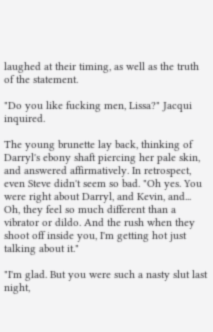laughed at their timing, as well as the truth of the statement.

"Do you like fucking men, Lissa?" Jacqui inquired.

The young brunette lay back, thinking of Darryl's ebony shaft piercing her pale skin, and answered affirmatively. In retrospect, even Steve didn't seem so bad. "Oh yes. You were right about Darryl, and Kevin, and... Oh, they feel so much different than a vibrator or dildo. And the rush when they shoot off inside you, I'm getting hot just talking about it."

"I'm glad. But you were such a nasty slut last night,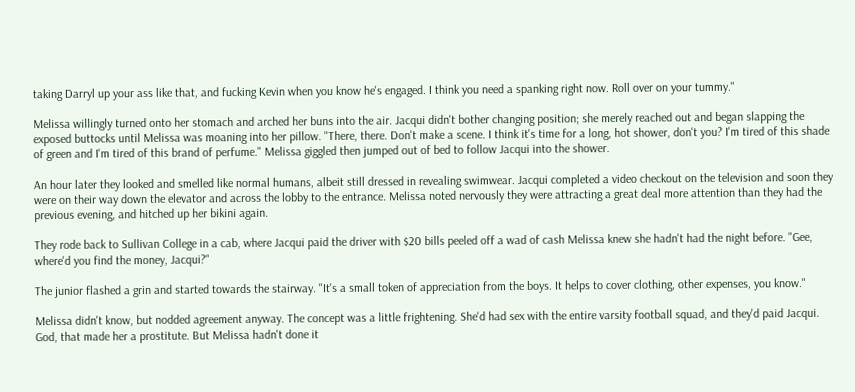taking Darryl up your ass like that, and fucking Kevin when you know he's engaged. I think you need a spanking right now. Roll over on your tummy."

Melissa willingly turned onto her stomach and arched her buns into the air. Jacqui didn't bother changing position; she merely reached out and began slapping the exposed buttocks until Melissa was moaning into her pillow. "There, there. Don't make a scene. I think it's time for a long, hot shower, don't you? I'm tired of this shade of green and I'm tired of this brand of perfume." Melissa giggled then jumped out of bed to follow Jacqui into the shower.

An hour later they looked and smelled like normal humans, albeit still dressed in revealing swimwear. Jacqui completed a video checkout on the television and soon they were on their way down the elevator and across the lobby to the entrance. Melissa noted nervously they were attracting a great deal more attention than they had the previous evening, and hitched up her bikini again.

They rode back to Sullivan College in a cab, where Jacqui paid the driver with $20 bills peeled off a wad of cash Melissa knew she hadn't had the night before. "Gee, where'd you find the money, Jacqui?"

The junior flashed a grin and started towards the stairway. "It's a small token of appreciation from the boys. It helps to cover clothing, other expenses, you know."

Melissa didn't know, but nodded agreement anyway. The concept was a little frightening. She'd had sex with the entire varsity football squad, and they'd paid Jacqui. God, that made her a prostitute. But Melissa hadn't done it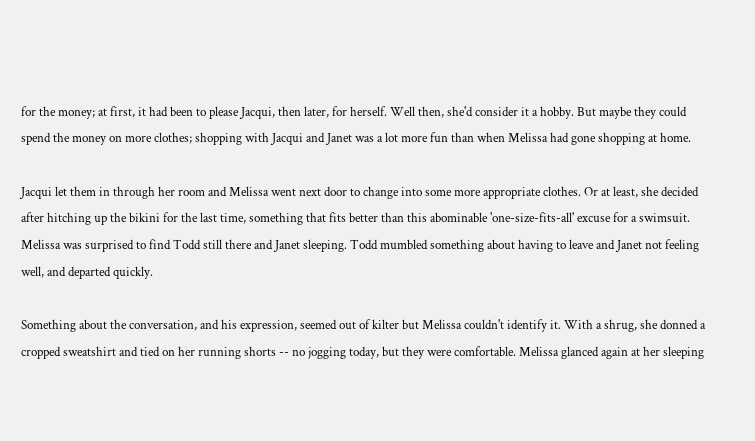for the money; at first, it had been to please Jacqui, then later, for herself. Well then, she'd consider it a hobby. But maybe they could spend the money on more clothes; shopping with Jacqui and Janet was a lot more fun than when Melissa had gone shopping at home.

Jacqui let them in through her room and Melissa went next door to change into some more appropriate clothes. Or at least, she decided after hitching up the bikini for the last time, something that fits better than this abominable 'one-size-fits-all' excuse for a swimsuit. Melissa was surprised to find Todd still there and Janet sleeping. Todd mumbled something about having to leave and Janet not feeling well, and departed quickly.

Something about the conversation, and his expression, seemed out of kilter but Melissa couldn't identify it. With a shrug, she donned a cropped sweatshirt and tied on her running shorts -- no jogging today, but they were comfortable. Melissa glanced again at her sleeping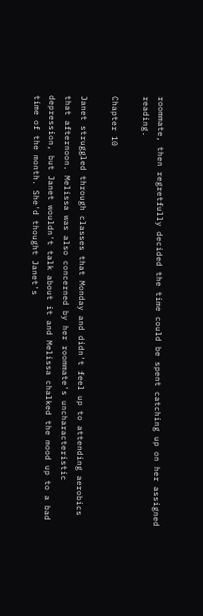roommate, then regretfully decided the time could be spent catching up on her assigned reading.

Chapter 10

Janet struggled through classes that Monday and didn't feel up to attending aerobics that afternoon. Melissa was also concerned by her roommate's uncharacteristic depression, but Janet wouldn't talk about it and Melissa chalked the mood up to a bad time of the month. She'd thought Janet's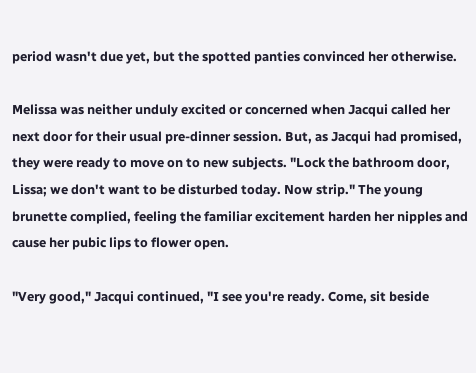period wasn't due yet, but the spotted panties convinced her otherwise.

Melissa was neither unduly excited or concerned when Jacqui called her next door for their usual pre-dinner session. But, as Jacqui had promised, they were ready to move on to new subjects. "Lock the bathroom door, Lissa; we don't want to be disturbed today. Now strip." The young brunette complied, feeling the familiar excitement harden her nipples and cause her pubic lips to flower open.

"Very good," Jacqui continued, "I see you're ready. Come, sit beside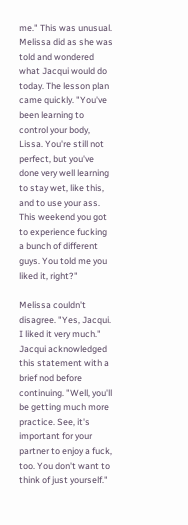me." This was unusual. Melissa did as she was told and wondered what Jacqui would do today. The lesson plan came quickly. "You've been learning to control your body, Lissa. You're still not perfect, but you've done very well learning to stay wet, like this, and to use your ass. This weekend you got to experience fucking a bunch of different guys. You told me you liked it, right?"

Melissa couldn't disagree. "Yes, Jacqui. I liked it very much." Jacqui acknowledged this statement with a brief nod before continuing. "Well, you'll be getting much more practice. See, it's important for your partner to enjoy a fuck, too. You don't want to think of just yourself."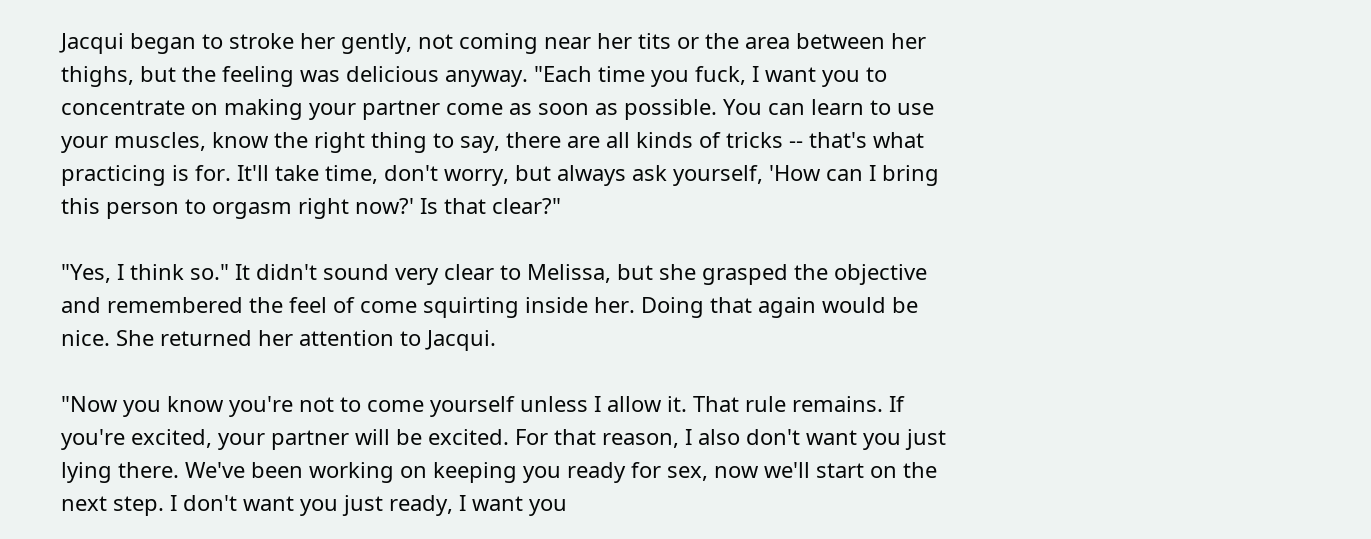Jacqui began to stroke her gently, not coming near her tits or the area between her thighs, but the feeling was delicious anyway. "Each time you fuck, I want you to concentrate on making your partner come as soon as possible. You can learn to use your muscles, know the right thing to say, there are all kinds of tricks -- that's what practicing is for. It'll take time, don't worry, but always ask yourself, 'How can I bring this person to orgasm right now?' Is that clear?"

"Yes, I think so." It didn't sound very clear to Melissa, but she grasped the objective and remembered the feel of come squirting inside her. Doing that again would be nice. She returned her attention to Jacqui.

"Now you know you're not to come yourself unless I allow it. That rule remains. If you're excited, your partner will be excited. For that reason, I also don't want you just lying there. We've been working on keeping you ready for sex, now we'll start on the next step. I don't want you just ready, I want you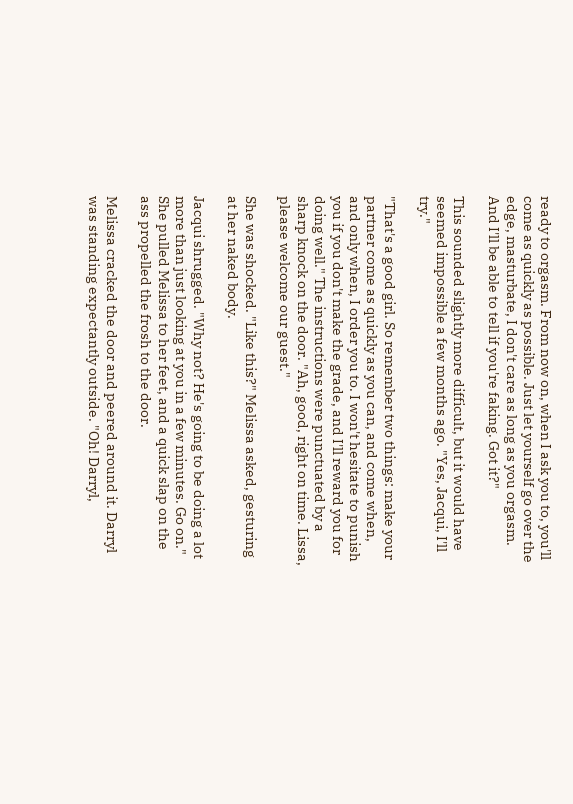ready to orgasm. From now on, when I ask you to, you'll come as quickly as possible. Just let yourself go over the edge, masturbate, I don't care as long as you orgasm. And I'll be able to tell if you're faking. Got it?"

This sounded slightly more difficult, but it would have seemed impossible a few months ago. "Yes, Jacqui, I'll try."

"That's a good girl. So remember two things: make your partner come as quickly as you can, and come when, and only when, I order you to. I won't hesitate to punish you if you don't make the grade, and I'll reward you for doing well." The instructions were punctuated by a sharp knock on the door. "Ah, good, right on time. Lissa, please welcome our guest."

She was shocked. "Like this?" Melissa asked, gesturing at her naked body.

Jacqui shrugged. "Why not? He's going to be doing a lot more than just looking at you in a few minutes. Go on." She pulled Melissa to her feet, and a quick slap on the ass propelled the frosh to the door.

Melissa cracked the door and peered around it. Darryl was standing expectantly outside. "Oh! Darryl,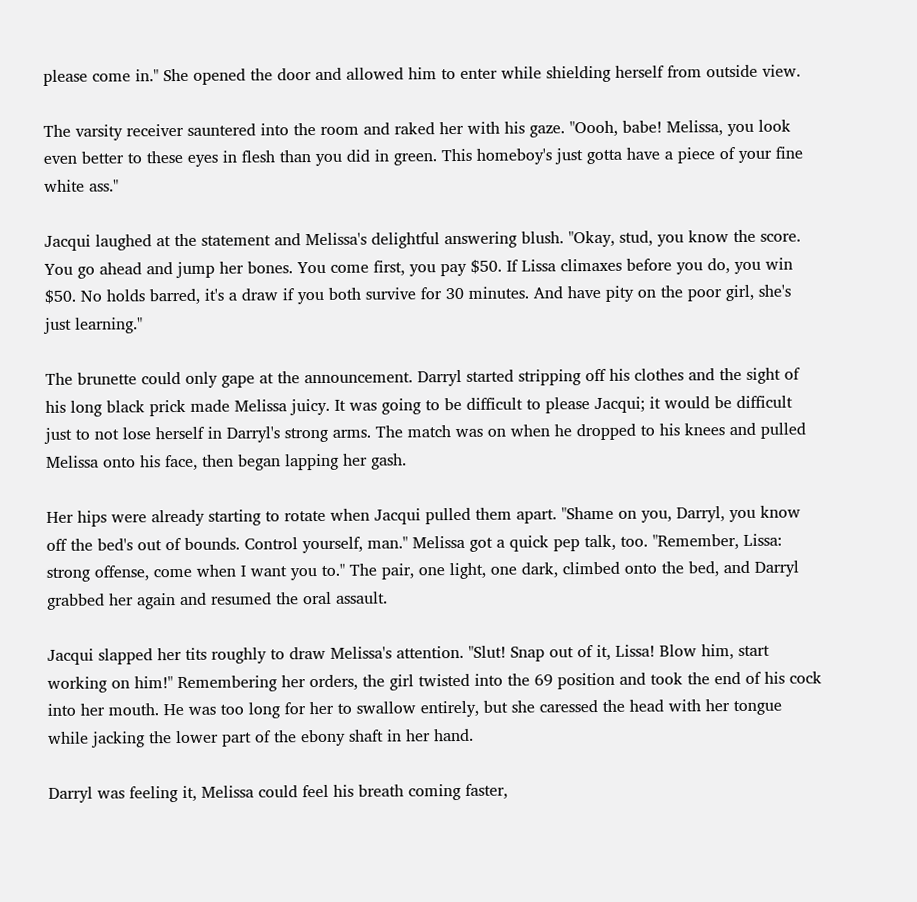please come in." She opened the door and allowed him to enter while shielding herself from outside view.

The varsity receiver sauntered into the room and raked her with his gaze. "Oooh, babe! Melissa, you look even better to these eyes in flesh than you did in green. This homeboy's just gotta have a piece of your fine white ass."

Jacqui laughed at the statement and Melissa's delightful answering blush. "Okay, stud, you know the score. You go ahead and jump her bones. You come first, you pay $50. If Lissa climaxes before you do, you win $50. No holds barred, it's a draw if you both survive for 30 minutes. And have pity on the poor girl, she's just learning."

The brunette could only gape at the announcement. Darryl started stripping off his clothes and the sight of his long black prick made Melissa juicy. It was going to be difficult to please Jacqui; it would be difficult just to not lose herself in Darryl's strong arms. The match was on when he dropped to his knees and pulled Melissa onto his face, then began lapping her gash.

Her hips were already starting to rotate when Jacqui pulled them apart. "Shame on you, Darryl, you know off the bed's out of bounds. Control yourself, man." Melissa got a quick pep talk, too. "Remember, Lissa: strong offense, come when I want you to." The pair, one light, one dark, climbed onto the bed, and Darryl grabbed her again and resumed the oral assault.

Jacqui slapped her tits roughly to draw Melissa's attention. "Slut! Snap out of it, Lissa! Blow him, start working on him!" Remembering her orders, the girl twisted into the 69 position and took the end of his cock into her mouth. He was too long for her to swallow entirely, but she caressed the head with her tongue while jacking the lower part of the ebony shaft in her hand.

Darryl was feeling it, Melissa could feel his breath coming faster,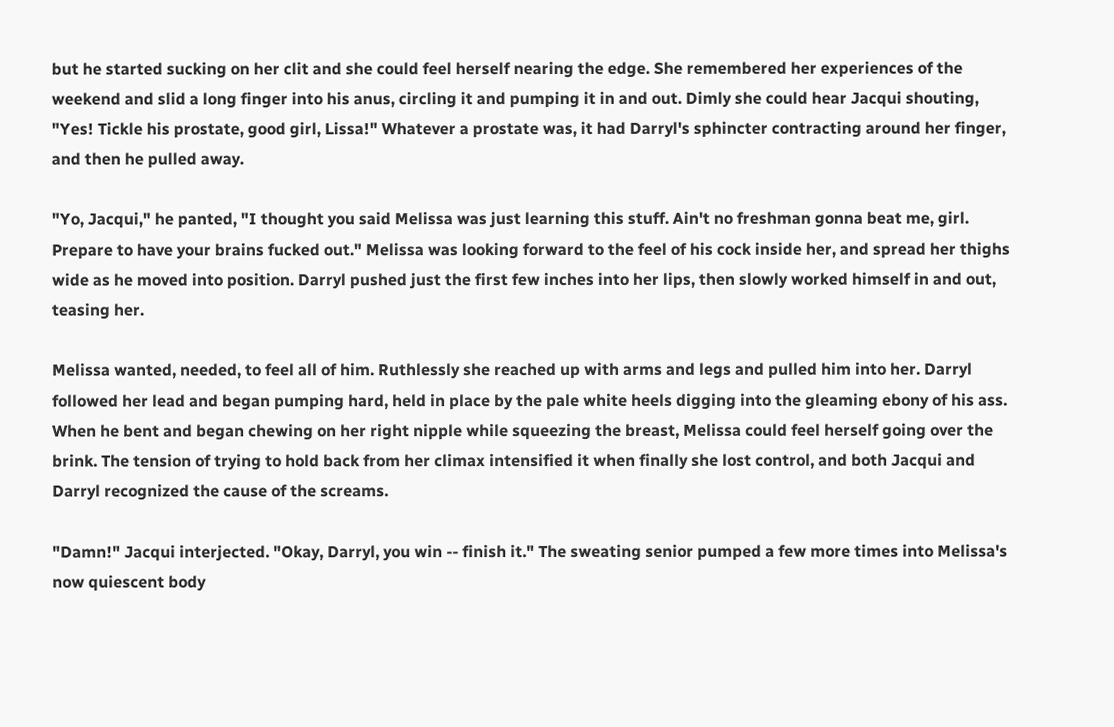but he started sucking on her clit and she could feel herself nearing the edge. She remembered her experiences of the weekend and slid a long finger into his anus, circling it and pumping it in and out. Dimly she could hear Jacqui shouting, "Yes! Tickle his prostate, good girl, Lissa!" Whatever a prostate was, it had Darryl's sphincter contracting around her finger, and then he pulled away.

"Yo, Jacqui," he panted, "I thought you said Melissa was just learning this stuff. Ain't no freshman gonna beat me, girl. Prepare to have your brains fucked out." Melissa was looking forward to the feel of his cock inside her, and spread her thighs wide as he moved into position. Darryl pushed just the first few inches into her lips, then slowly worked himself in and out, teasing her.

Melissa wanted, needed, to feel all of him. Ruthlessly she reached up with arms and legs and pulled him into her. Darryl followed her lead and began pumping hard, held in place by the pale white heels digging into the gleaming ebony of his ass. When he bent and began chewing on her right nipple while squeezing the breast, Melissa could feel herself going over the brink. The tension of trying to hold back from her climax intensified it when finally she lost control, and both Jacqui and Darryl recognized the cause of the screams.

"Damn!" Jacqui interjected. "Okay, Darryl, you win -- finish it." The sweating senior pumped a few more times into Melissa's now quiescent body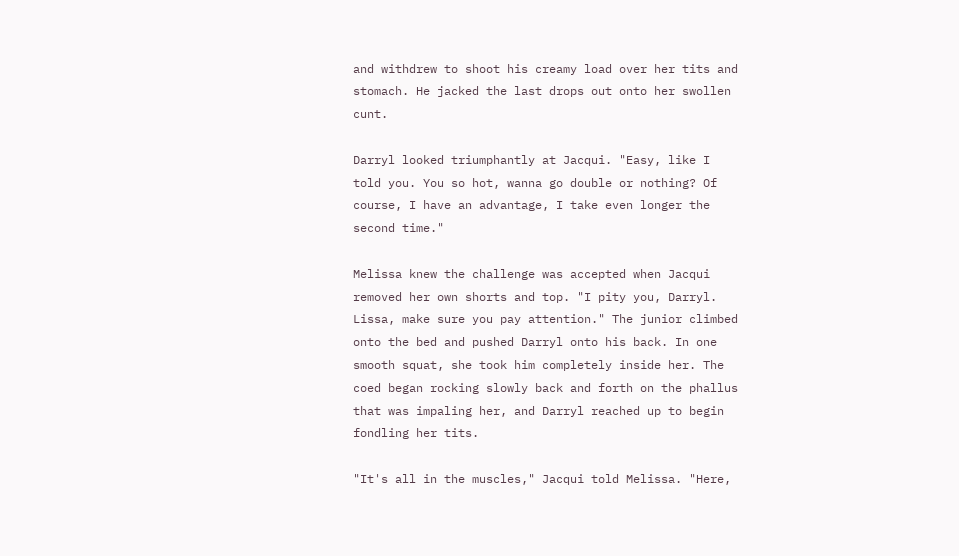and withdrew to shoot his creamy load over her tits and stomach. He jacked the last drops out onto her swollen cunt.

Darryl looked triumphantly at Jacqui. "Easy, like I told you. You so hot, wanna go double or nothing? Of course, I have an advantage, I take even longer the second time."

Melissa knew the challenge was accepted when Jacqui removed her own shorts and top. "I pity you, Darryl. Lissa, make sure you pay attention." The junior climbed onto the bed and pushed Darryl onto his back. In one smooth squat, she took him completely inside her. The coed began rocking slowly back and forth on the phallus that was impaling her, and Darryl reached up to begin fondling her tits.

"It's all in the muscles," Jacqui told Melissa. "Here,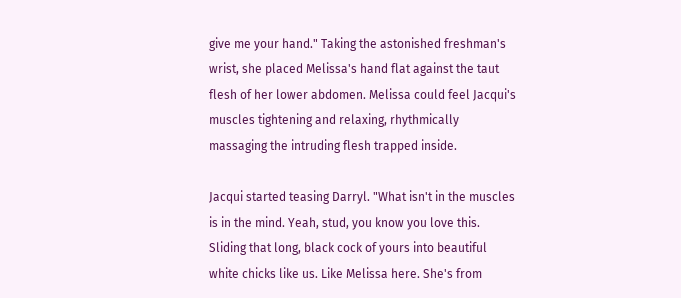give me your hand." Taking the astonished freshman's wrist, she placed Melissa's hand flat against the taut flesh of her lower abdomen. Melissa could feel Jacqui's muscles tightening and relaxing, rhythmically massaging the intruding flesh trapped inside.

Jacqui started teasing Darryl. "What isn't in the muscles is in the mind. Yeah, stud, you know you love this. Sliding that long, black cock of yours into beautiful white chicks like us. Like Melissa here. She's from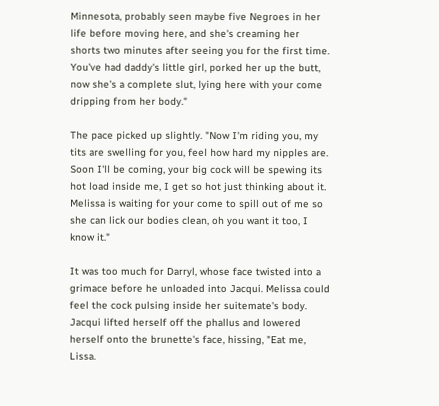Minnesota, probably seen maybe five Negroes in her life before moving here, and she's creaming her shorts two minutes after seeing you for the first time. You've had daddy's little girl, porked her up the butt, now she's a complete slut, lying here with your come dripping from her body."

The pace picked up slightly. "Now I'm riding you, my tits are swelling for you, feel how hard my nipples are. Soon I'll be coming, your big cock will be spewing its hot load inside me, I get so hot just thinking about it. Melissa is waiting for your come to spill out of me so she can lick our bodies clean, oh you want it too, I know it."

It was too much for Darryl, whose face twisted into a grimace before he unloaded into Jacqui. Melissa could feel the cock pulsing inside her suitemate's body. Jacqui lifted herself off the phallus and lowered herself onto the brunette's face, hissing, "Eat me, Lissa.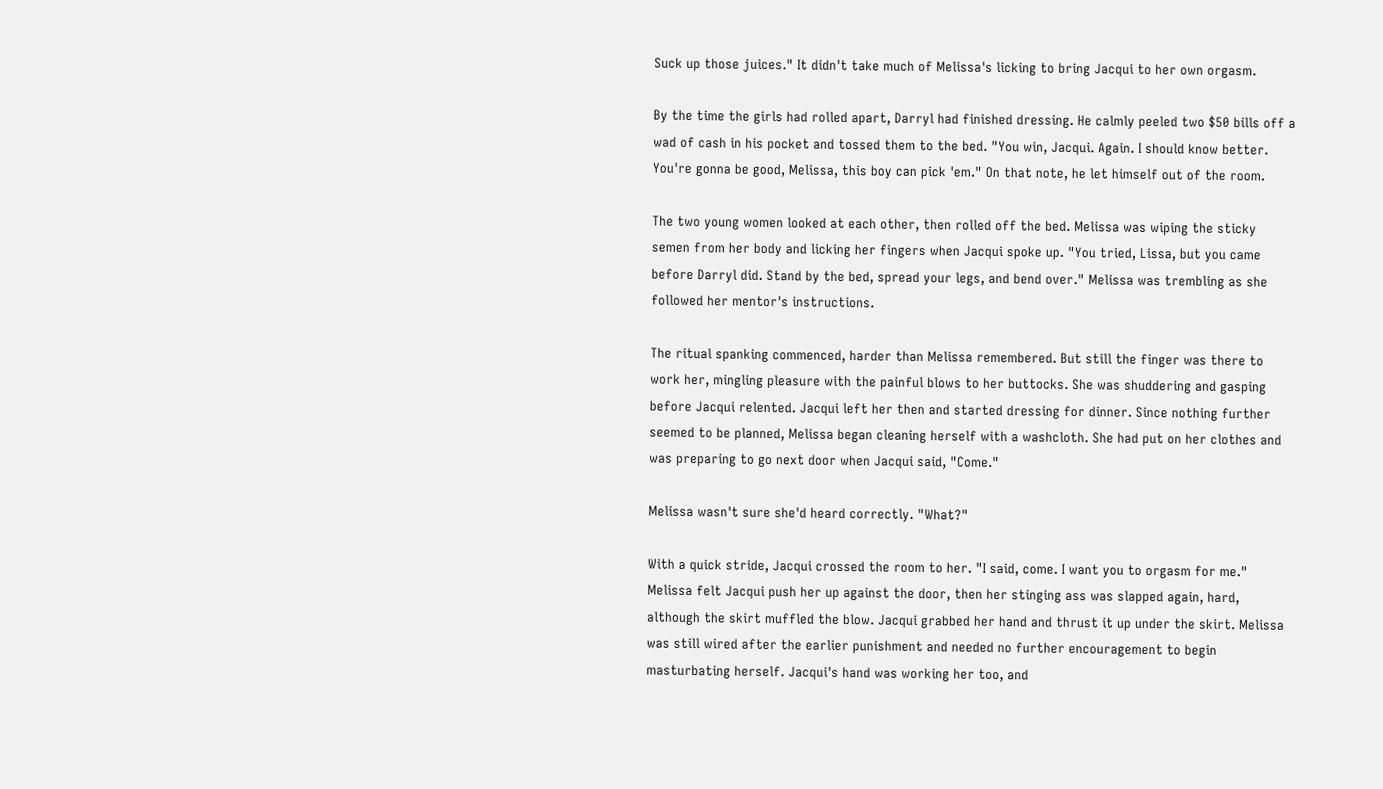Suck up those juices." It didn't take much of Melissa's licking to bring Jacqui to her own orgasm.

By the time the girls had rolled apart, Darryl had finished dressing. He calmly peeled two $50 bills off a wad of cash in his pocket and tossed them to the bed. "You win, Jacqui. Again. I should know better. You're gonna be good, Melissa, this boy can pick 'em." On that note, he let himself out of the room.

The two young women looked at each other, then rolled off the bed. Melissa was wiping the sticky semen from her body and licking her fingers when Jacqui spoke up. "You tried, Lissa, but you came before Darryl did. Stand by the bed, spread your legs, and bend over." Melissa was trembling as she followed her mentor's instructions.

The ritual spanking commenced, harder than Melissa remembered. But still the finger was there to work her, mingling pleasure with the painful blows to her buttocks. She was shuddering and gasping before Jacqui relented. Jacqui left her then and started dressing for dinner. Since nothing further seemed to be planned, Melissa began cleaning herself with a washcloth. She had put on her clothes and was preparing to go next door when Jacqui said, "Come."

Melissa wasn't sure she'd heard correctly. "What?"

With a quick stride, Jacqui crossed the room to her. "I said, come. I want you to orgasm for me." Melissa felt Jacqui push her up against the door, then her stinging ass was slapped again, hard, although the skirt muffled the blow. Jacqui grabbed her hand and thrust it up under the skirt. Melissa was still wired after the earlier punishment and needed no further encouragement to begin masturbating herself. Jacqui's hand was working her too, and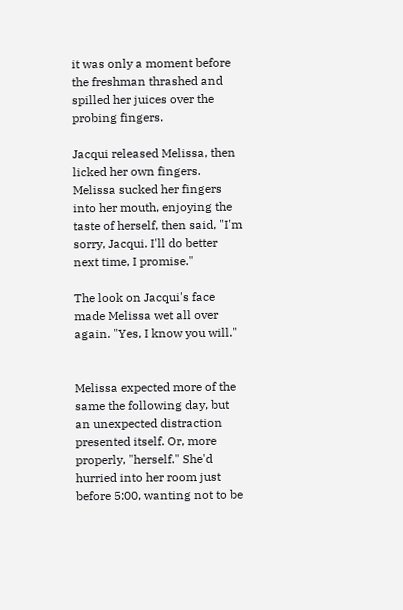it was only a moment before the freshman thrashed and spilled her juices over the probing fingers.

Jacqui released Melissa, then licked her own fingers. Melissa sucked her fingers into her mouth, enjoying the taste of herself, then said, "I'm sorry, Jacqui. I'll do better next time, I promise."

The look on Jacqui's face made Melissa wet all over again. "Yes, I know you will."


Melissa expected more of the same the following day, but an unexpected distraction presented itself. Or, more properly, "herself." She'd hurried into her room just before 5:00, wanting not to be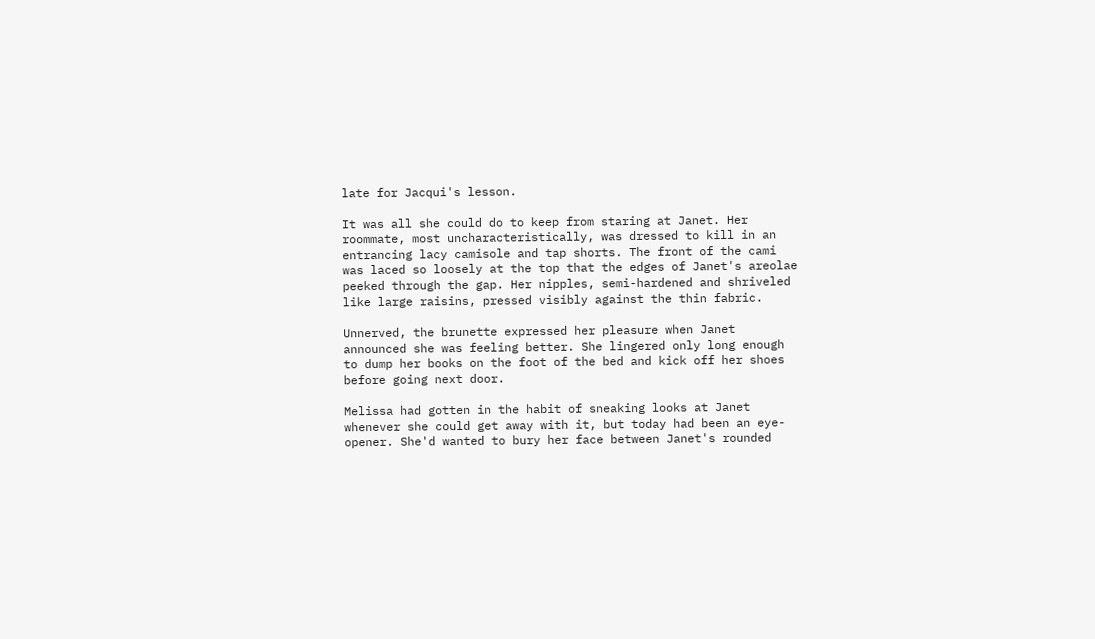late for Jacqui's lesson.

It was all she could do to keep from staring at Janet. Her roommate, most uncharacteristically, was dressed to kill in an entrancing lacy camisole and tap shorts. The front of the cami was laced so loosely at the top that the edges of Janet's areolae peeked through the gap. Her nipples, semi-hardened and shriveled like large raisins, pressed visibly against the thin fabric.

Unnerved, the brunette expressed her pleasure when Janet announced she was feeling better. She lingered only long enough to dump her books on the foot of the bed and kick off her shoes before going next door.

Melissa had gotten in the habit of sneaking looks at Janet whenever she could get away with it, but today had been an eye-opener. She'd wanted to bury her face between Janet's rounded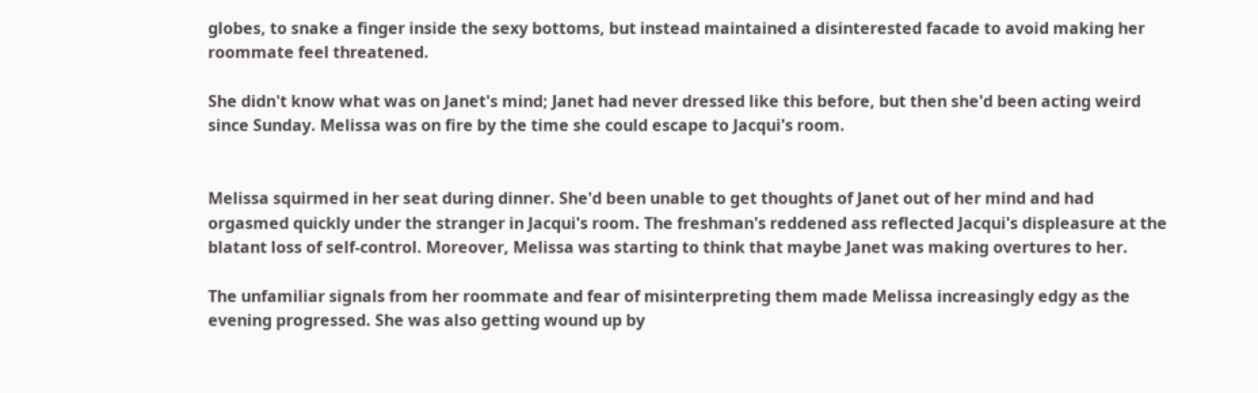globes, to snake a finger inside the sexy bottoms, but instead maintained a disinterested facade to avoid making her roommate feel threatened.

She didn't know what was on Janet's mind; Janet had never dressed like this before, but then she'd been acting weird since Sunday. Melissa was on fire by the time she could escape to Jacqui's room.


Melissa squirmed in her seat during dinner. She'd been unable to get thoughts of Janet out of her mind and had orgasmed quickly under the stranger in Jacqui's room. The freshman's reddened ass reflected Jacqui's displeasure at the blatant loss of self-control. Moreover, Melissa was starting to think that maybe Janet was making overtures to her.

The unfamiliar signals from her roommate and fear of misinterpreting them made Melissa increasingly edgy as the evening progressed. She was also getting wound up by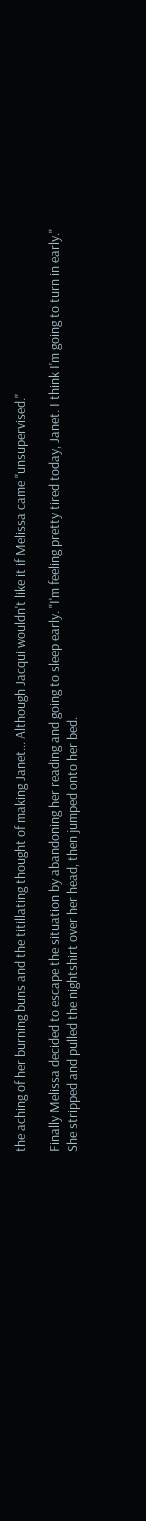the aching of her burning buns and the titillating thought of making Janet... Although Jacqui wouldn't like it if Melissa came "unsupervised."

Finally Melissa decided to escape the situation by abandoning her reading and going to sleep early. "I'm feeling pretty tired today, Janet. I think I'm going to turn in early." She stripped and pulled the nightshirt over her head, then jumped onto her bed.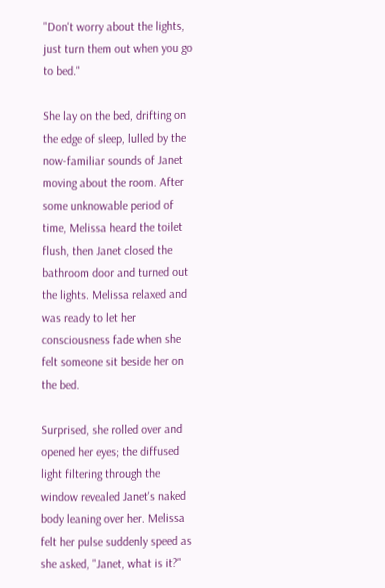"Don't worry about the lights, just turn them out when you go to bed."

She lay on the bed, drifting on the edge of sleep, lulled by the now-familiar sounds of Janet moving about the room. After some unknowable period of time, Melissa heard the toilet flush, then Janet closed the bathroom door and turned out the lights. Melissa relaxed and was ready to let her consciousness fade when she felt someone sit beside her on the bed.

Surprised, she rolled over and opened her eyes; the diffused light filtering through the window revealed Janet's naked body leaning over her. Melissa felt her pulse suddenly speed as she asked, "Janet, what is it?"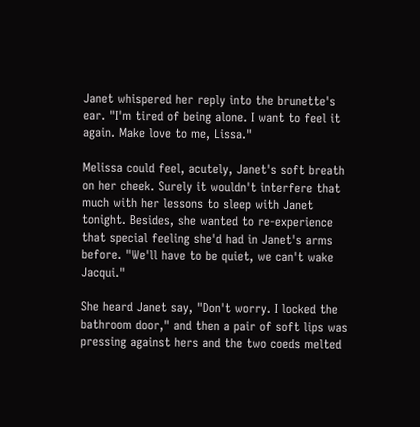Janet whispered her reply into the brunette's ear. "I'm tired of being alone. I want to feel it again. Make love to me, Lissa."

Melissa could feel, acutely, Janet's soft breath on her cheek. Surely it wouldn't interfere that much with her lessons to sleep with Janet tonight. Besides, she wanted to re-experience that special feeling she'd had in Janet's arms before. "We'll have to be quiet, we can't wake Jacqui."

She heard Janet say, "Don't worry. I locked the bathroom door," and then a pair of soft lips was pressing against hers and the two coeds melted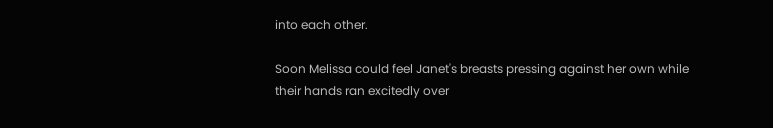into each other.

Soon Melissa could feel Janet's breasts pressing against her own while their hands ran excitedly over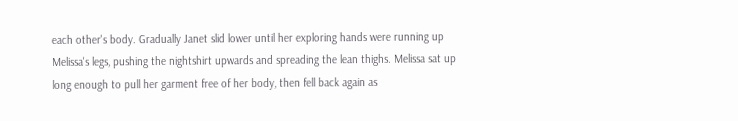each other's body. Gradually Janet slid lower until her exploring hands were running up Melissa's legs, pushing the nightshirt upwards and spreading the lean thighs. Melissa sat up long enough to pull her garment free of her body, then fell back again as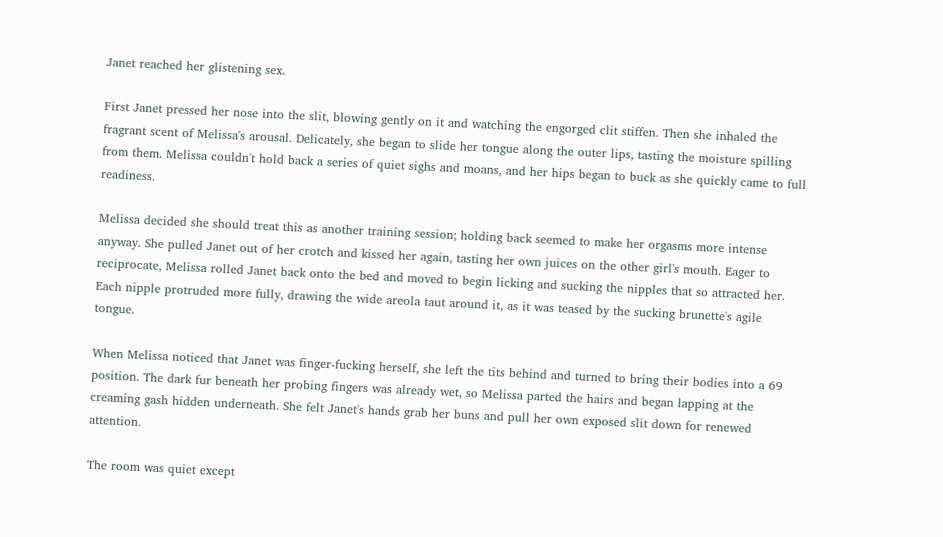Janet reached her glistening sex.

First Janet pressed her nose into the slit, blowing gently on it and watching the engorged clit stiffen. Then she inhaled the fragrant scent of Melissa's arousal. Delicately, she began to slide her tongue along the outer lips, tasting the moisture spilling from them. Melissa couldn't hold back a series of quiet sighs and moans, and her hips began to buck as she quickly came to full readiness.

Melissa decided she should treat this as another training session; holding back seemed to make her orgasms more intense anyway. She pulled Janet out of her crotch and kissed her again, tasting her own juices on the other girl's mouth. Eager to reciprocate, Melissa rolled Janet back onto the bed and moved to begin licking and sucking the nipples that so attracted her. Each nipple protruded more fully, drawing the wide areola taut around it, as it was teased by the sucking brunette's agile tongue.

When Melissa noticed that Janet was finger-fucking herself, she left the tits behind and turned to bring their bodies into a 69 position. The dark fur beneath her probing fingers was already wet, so Melissa parted the hairs and began lapping at the creaming gash hidden underneath. She felt Janet's hands grab her buns and pull her own exposed slit down for renewed attention.

The room was quiet except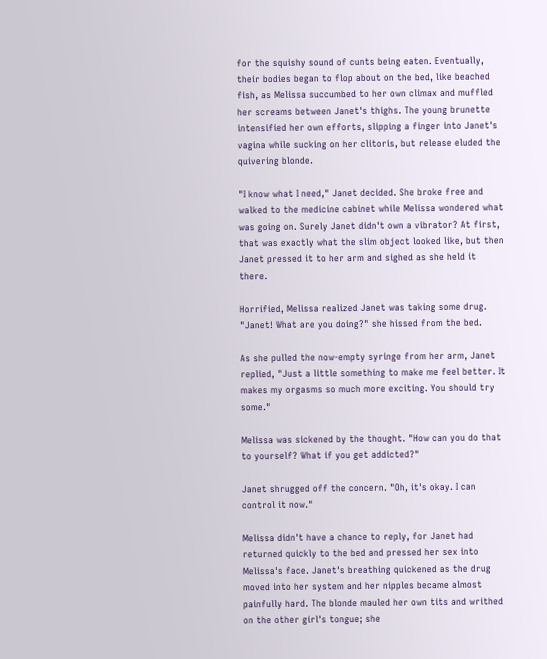for the squishy sound of cunts being eaten. Eventually, their bodies began to flop about on the bed, like beached fish, as Melissa succumbed to her own climax and muffled her screams between Janet's thighs. The young brunette intensified her own efforts, slipping a finger into Janet's vagina while sucking on her clitoris, but release eluded the quivering blonde.

"I know what I need," Janet decided. She broke free and walked to the medicine cabinet while Melissa wondered what was going on. Surely Janet didn't own a vibrator? At first, that was exactly what the slim object looked like, but then Janet pressed it to her arm and sighed as she held it there.

Horrified, Melissa realized Janet was taking some drug. "Janet! What are you doing?" she hissed from the bed.

As she pulled the now-empty syringe from her arm, Janet replied, "Just a little something to make me feel better. It makes my orgasms so much more exciting. You should try some."

Melissa was sickened by the thought. "How can you do that to yourself? What if you get addicted?"

Janet shrugged off the concern. "Oh, it's okay. I can control it now."

Melissa didn't have a chance to reply, for Janet had returned quickly to the bed and pressed her sex into Melissa's face. Janet's breathing quickened as the drug moved into her system and her nipples became almost painfully hard. The blonde mauled her own tits and writhed on the other girl's tongue; she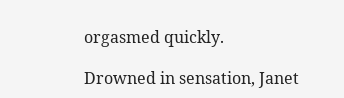orgasmed quickly.

Drowned in sensation, Janet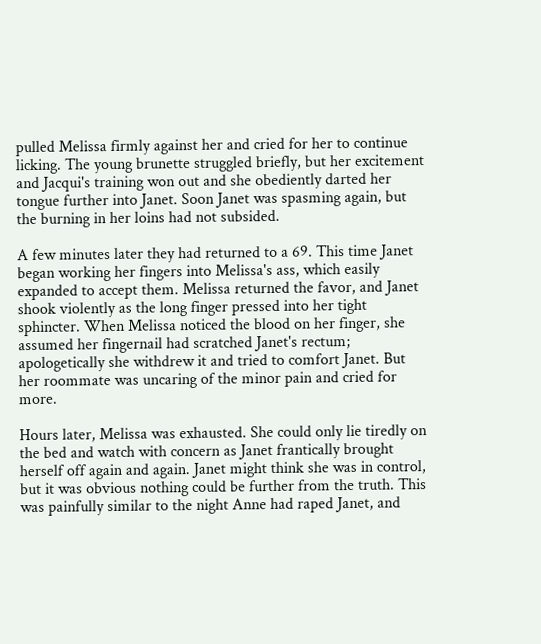pulled Melissa firmly against her and cried for her to continue licking. The young brunette struggled briefly, but her excitement and Jacqui's training won out and she obediently darted her tongue further into Janet. Soon Janet was spasming again, but the burning in her loins had not subsided.

A few minutes later they had returned to a 69. This time Janet began working her fingers into Melissa's ass, which easily expanded to accept them. Melissa returned the favor, and Janet shook violently as the long finger pressed into her tight sphincter. When Melissa noticed the blood on her finger, she assumed her fingernail had scratched Janet's rectum; apologetically she withdrew it and tried to comfort Janet. But her roommate was uncaring of the minor pain and cried for more.

Hours later, Melissa was exhausted. She could only lie tiredly on the bed and watch with concern as Janet frantically brought herself off again and again. Janet might think she was in control, but it was obvious nothing could be further from the truth. This was painfully similar to the night Anne had raped Janet, and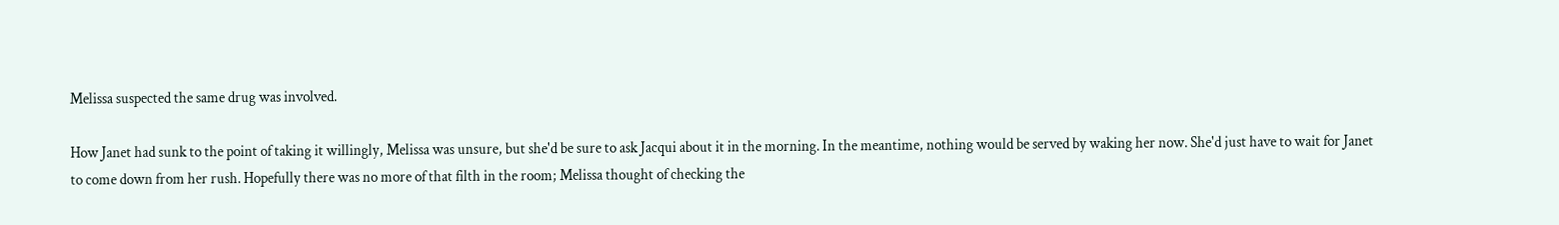Melissa suspected the same drug was involved.

How Janet had sunk to the point of taking it willingly, Melissa was unsure, but she'd be sure to ask Jacqui about it in the morning. In the meantime, nothing would be served by waking her now. She'd just have to wait for Janet to come down from her rush. Hopefully there was no more of that filth in the room; Melissa thought of checking the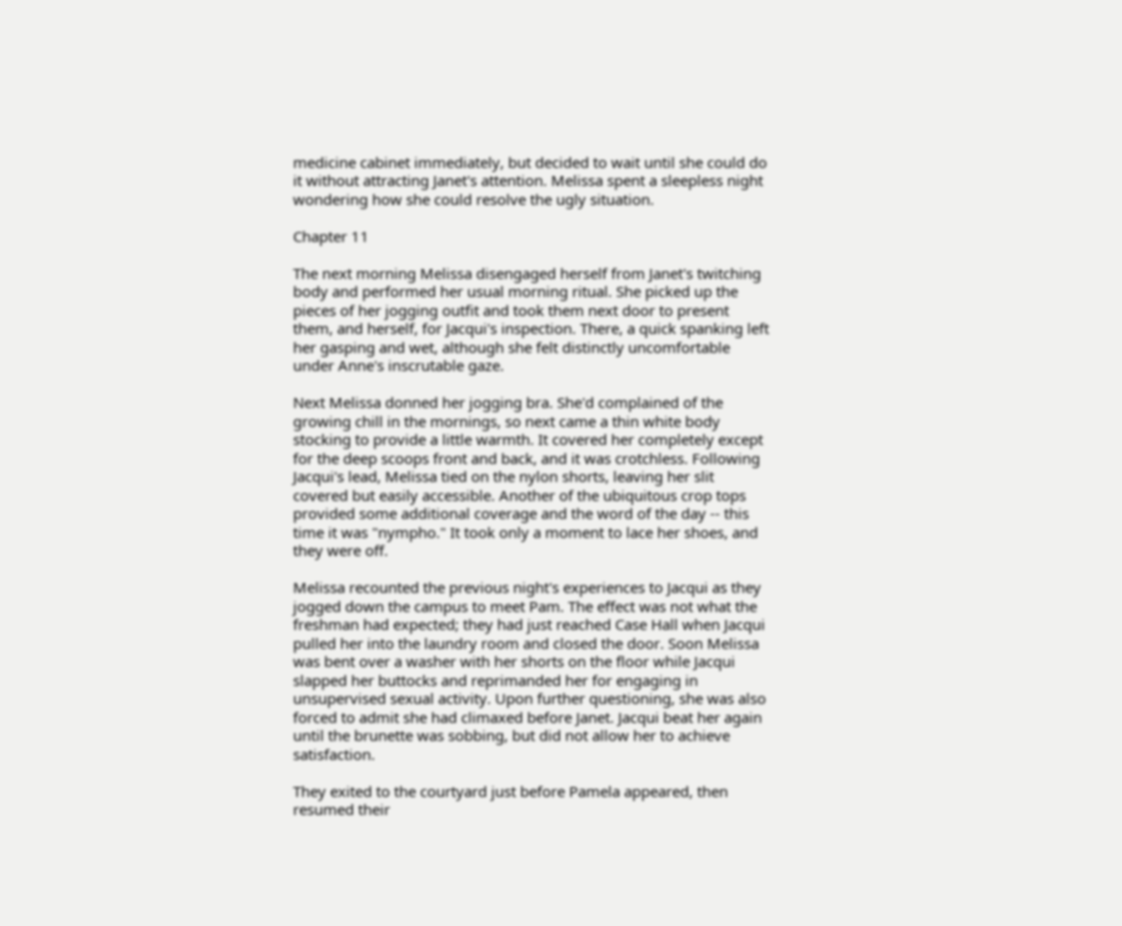medicine cabinet immediately, but decided to wait until she could do it without attracting Janet's attention. Melissa spent a sleepless night wondering how she could resolve the ugly situation.

Chapter 11

The next morning Melissa disengaged herself from Janet's twitching body and performed her usual morning ritual. She picked up the pieces of her jogging outfit and took them next door to present them, and herself, for Jacqui's inspection. There, a quick spanking left her gasping and wet, although she felt distinctly uncomfortable under Anne's inscrutable gaze.

Next Melissa donned her jogging bra. She'd complained of the growing chill in the mornings, so next came a thin white body stocking to provide a little warmth. It covered her completely except for the deep scoops front and back, and it was crotchless. Following Jacqui's lead, Melissa tied on the nylon shorts, leaving her slit covered but easily accessible. Another of the ubiquitous crop tops provided some additional coverage and the word of the day -- this time it was "nympho." It took only a moment to lace her shoes, and they were off.

Melissa recounted the previous night's experiences to Jacqui as they jogged down the campus to meet Pam. The effect was not what the freshman had expected; they had just reached Case Hall when Jacqui pulled her into the laundry room and closed the door. Soon Melissa was bent over a washer with her shorts on the floor while Jacqui slapped her buttocks and reprimanded her for engaging in unsupervised sexual activity. Upon further questioning, she was also forced to admit she had climaxed before Janet. Jacqui beat her again until the brunette was sobbing, but did not allow her to achieve satisfaction.

They exited to the courtyard just before Pamela appeared, then resumed their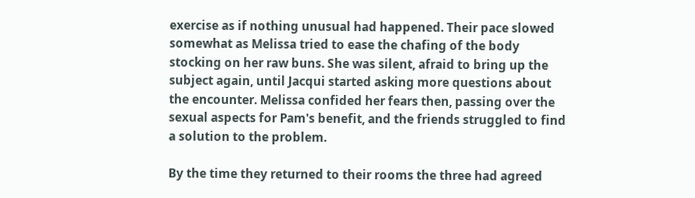exercise as if nothing unusual had happened. Their pace slowed somewhat as Melissa tried to ease the chafing of the body stocking on her raw buns. She was silent, afraid to bring up the subject again, until Jacqui started asking more questions about the encounter. Melissa confided her fears then, passing over the sexual aspects for Pam's benefit, and the friends struggled to find a solution to the problem.

By the time they returned to their rooms the three had agreed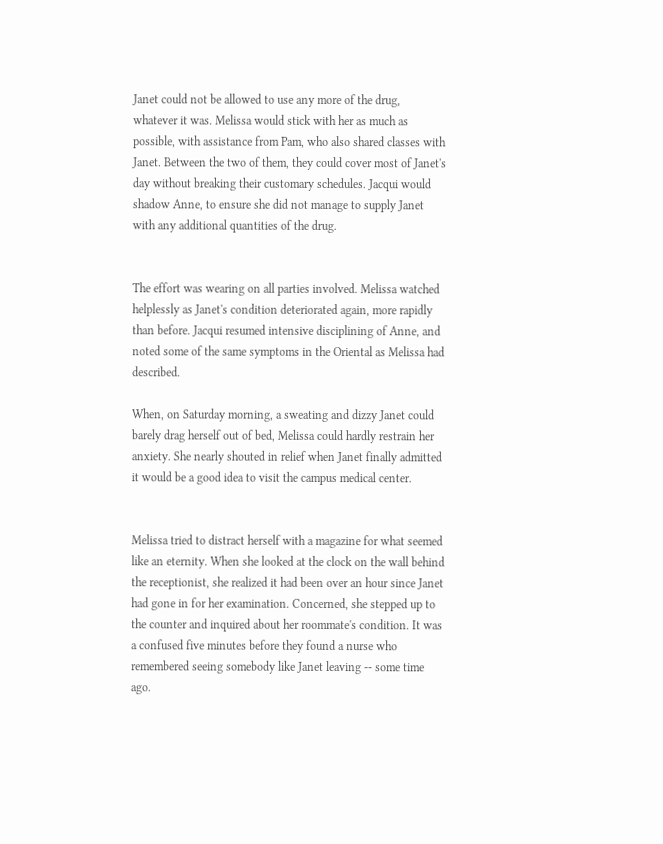Janet could not be allowed to use any more of the drug, whatever it was. Melissa would stick with her as much as possible, with assistance from Pam, who also shared classes with Janet. Between the two of them, they could cover most of Janet's day without breaking their customary schedules. Jacqui would shadow Anne, to ensure she did not manage to supply Janet with any additional quantities of the drug.


The effort was wearing on all parties involved. Melissa watched helplessly as Janet's condition deteriorated again, more rapidly than before. Jacqui resumed intensive disciplining of Anne, and noted some of the same symptoms in the Oriental as Melissa had described.

When, on Saturday morning, a sweating and dizzy Janet could barely drag herself out of bed, Melissa could hardly restrain her anxiety. She nearly shouted in relief when Janet finally admitted it would be a good idea to visit the campus medical center.


Melissa tried to distract herself with a magazine for what seemed like an eternity. When she looked at the clock on the wall behind the receptionist, she realized it had been over an hour since Janet had gone in for her examination. Concerned, she stepped up to the counter and inquired about her roommate's condition. It was a confused five minutes before they found a nurse who remembered seeing somebody like Janet leaving -- some time ago.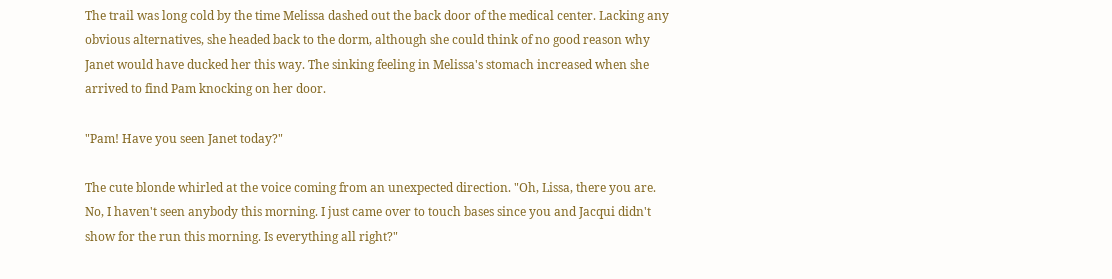The trail was long cold by the time Melissa dashed out the back door of the medical center. Lacking any obvious alternatives, she headed back to the dorm, although she could think of no good reason why Janet would have ducked her this way. The sinking feeling in Melissa's stomach increased when she arrived to find Pam knocking on her door.

"Pam! Have you seen Janet today?"

The cute blonde whirled at the voice coming from an unexpected direction. "Oh, Lissa, there you are. No, I haven't seen anybody this morning. I just came over to touch bases since you and Jacqui didn't show for the run this morning. Is everything all right?"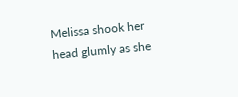Melissa shook her head glumly as she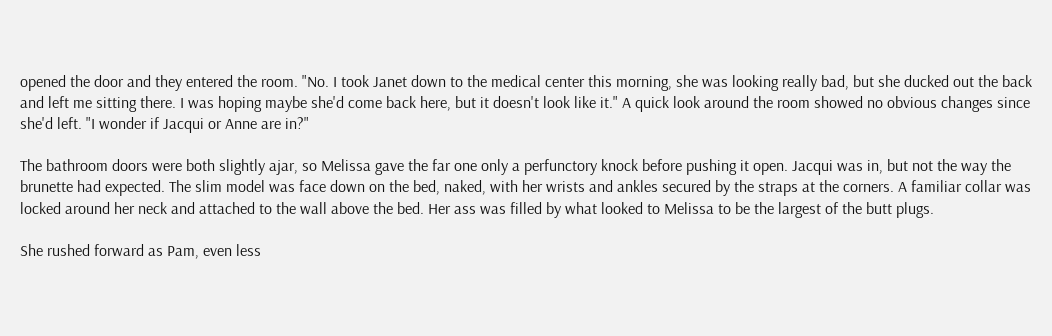opened the door and they entered the room. "No. I took Janet down to the medical center this morning, she was looking really bad, but she ducked out the back and left me sitting there. I was hoping maybe she'd come back here, but it doesn't look like it." A quick look around the room showed no obvious changes since she'd left. "I wonder if Jacqui or Anne are in?"

The bathroom doors were both slightly ajar, so Melissa gave the far one only a perfunctory knock before pushing it open. Jacqui was in, but not the way the brunette had expected. The slim model was face down on the bed, naked, with her wrists and ankles secured by the straps at the corners. A familiar collar was locked around her neck and attached to the wall above the bed. Her ass was filled by what looked to Melissa to be the largest of the butt plugs.

She rushed forward as Pam, even less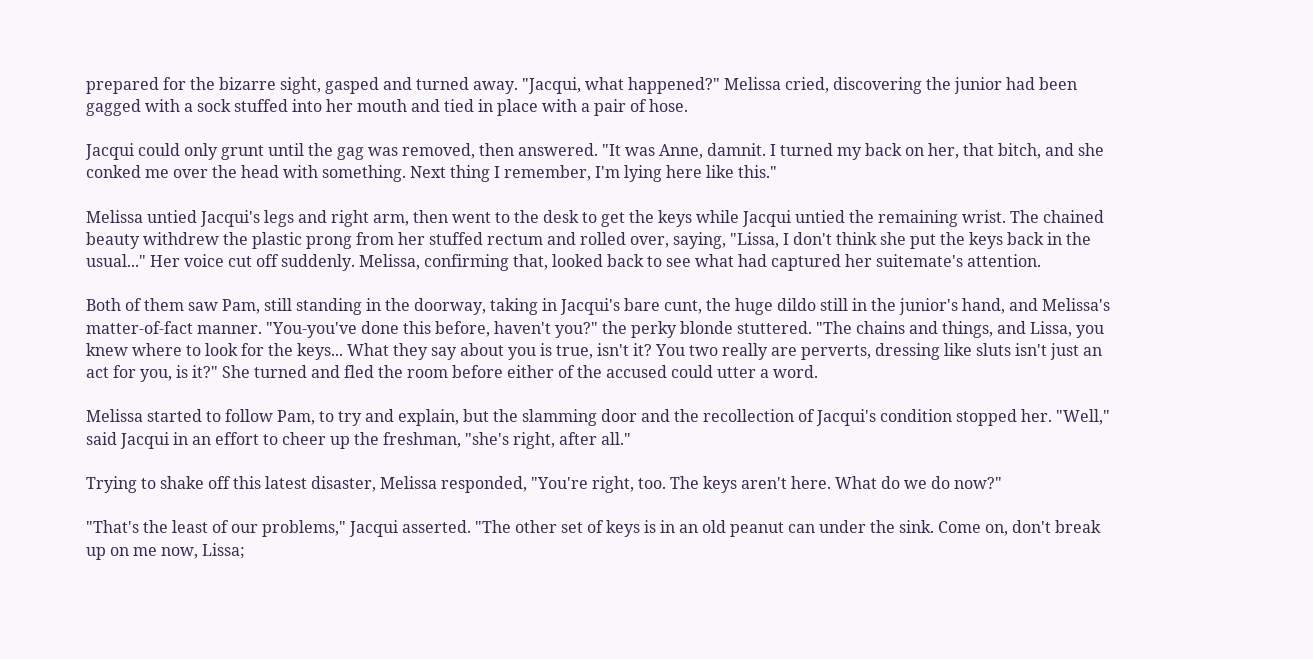prepared for the bizarre sight, gasped and turned away. "Jacqui, what happened?" Melissa cried, discovering the junior had been gagged with a sock stuffed into her mouth and tied in place with a pair of hose.

Jacqui could only grunt until the gag was removed, then answered. "It was Anne, damnit. I turned my back on her, that bitch, and she conked me over the head with something. Next thing I remember, I'm lying here like this."

Melissa untied Jacqui's legs and right arm, then went to the desk to get the keys while Jacqui untied the remaining wrist. The chained beauty withdrew the plastic prong from her stuffed rectum and rolled over, saying, "Lissa, I don't think she put the keys back in the usual..." Her voice cut off suddenly. Melissa, confirming that, looked back to see what had captured her suitemate's attention.

Both of them saw Pam, still standing in the doorway, taking in Jacqui's bare cunt, the huge dildo still in the junior's hand, and Melissa's matter-of-fact manner. "You-you've done this before, haven't you?" the perky blonde stuttered. "The chains and things, and Lissa, you knew where to look for the keys... What they say about you is true, isn't it? You two really are perverts, dressing like sluts isn't just an act for you, is it?" She turned and fled the room before either of the accused could utter a word.

Melissa started to follow Pam, to try and explain, but the slamming door and the recollection of Jacqui's condition stopped her. "Well," said Jacqui in an effort to cheer up the freshman, "she's right, after all."

Trying to shake off this latest disaster, Melissa responded, "You're right, too. The keys aren't here. What do we do now?"

"That's the least of our problems," Jacqui asserted. "The other set of keys is in an old peanut can under the sink. Come on, don't break up on me now, Lissa;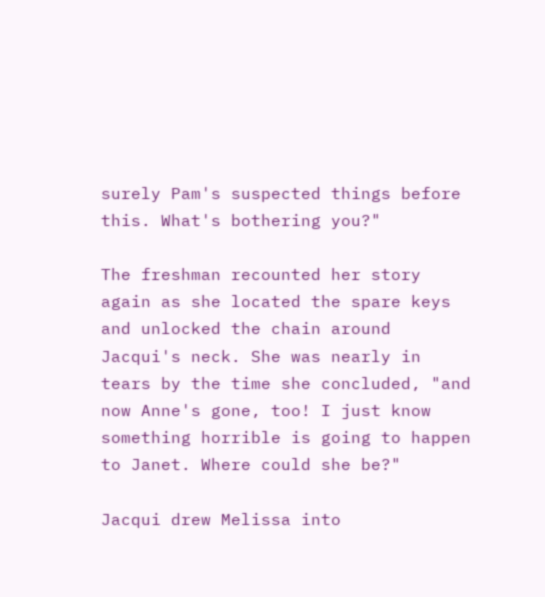surely Pam's suspected things before this. What's bothering you?"

The freshman recounted her story again as she located the spare keys and unlocked the chain around Jacqui's neck. She was nearly in tears by the time she concluded, "and now Anne's gone, too! I just know something horrible is going to happen to Janet. Where could she be?"

Jacqui drew Melissa into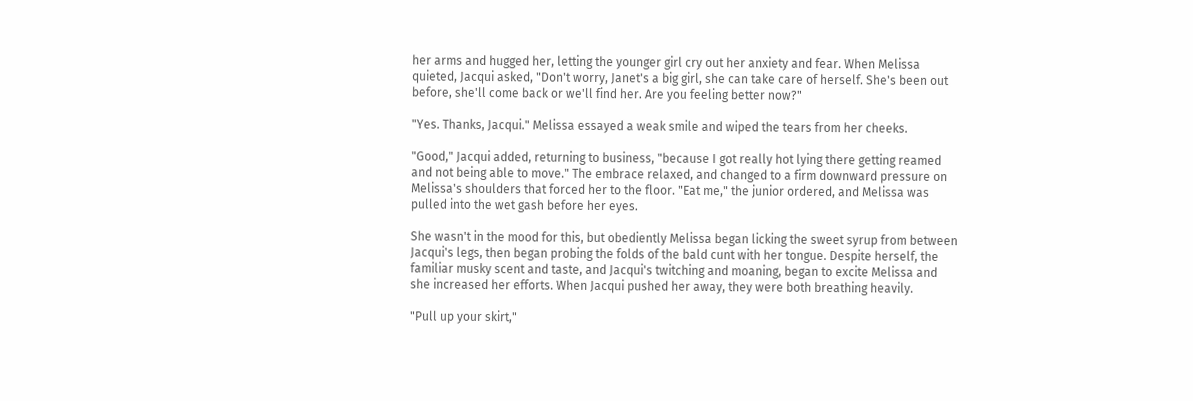her arms and hugged her, letting the younger girl cry out her anxiety and fear. When Melissa quieted, Jacqui asked, "Don't worry, Janet's a big girl, she can take care of herself. She's been out before, she'll come back or we'll find her. Are you feeling better now?"

"Yes. Thanks, Jacqui." Melissa essayed a weak smile and wiped the tears from her cheeks.

"Good," Jacqui added, returning to business, "because I got really hot lying there getting reamed and not being able to move." The embrace relaxed, and changed to a firm downward pressure on Melissa's shoulders that forced her to the floor. "Eat me," the junior ordered, and Melissa was pulled into the wet gash before her eyes.

She wasn't in the mood for this, but obediently Melissa began licking the sweet syrup from between Jacqui's legs, then began probing the folds of the bald cunt with her tongue. Despite herself, the familiar musky scent and taste, and Jacqui's twitching and moaning, began to excite Melissa and she increased her efforts. When Jacqui pushed her away, they were both breathing heavily.

"Pull up your skirt,"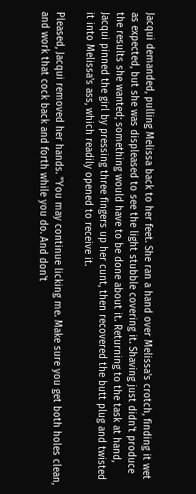Jacqui demanded, pulling Melissa back to her feet. She ran a hand over Melissa's crotch, finding it wet as expected, but she was displeased to see the light stubble covering it. Shaving just didn't produce the results she wanted; something would have to be done about it. Returning to the task at hand, Jacqui pinned the girl by pressing three fingers up her cunt, then recovered the butt plug and twisted it into Melissa's ass, which readily opened to receive it.

Pleased, Jacqui removed her hands. "You may continue licking me. Make sure you get both holes clean, and work that cock back and forth while you do. And don't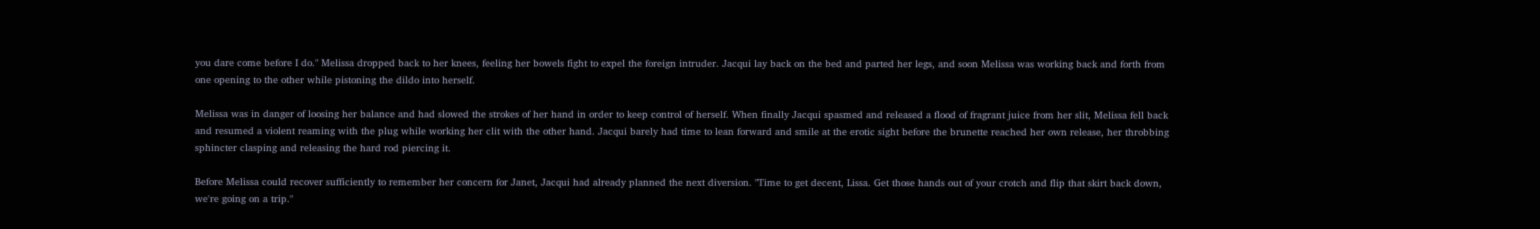you dare come before I do." Melissa dropped back to her knees, feeling her bowels fight to expel the foreign intruder. Jacqui lay back on the bed and parted her legs, and soon Melissa was working back and forth from one opening to the other while pistoning the dildo into herself.

Melissa was in danger of loosing her balance and had slowed the strokes of her hand in order to keep control of herself. When finally Jacqui spasmed and released a flood of fragrant juice from her slit, Melissa fell back and resumed a violent reaming with the plug while working her clit with the other hand. Jacqui barely had time to lean forward and smile at the erotic sight before the brunette reached her own release, her throbbing sphincter clasping and releasing the hard rod piercing it.

Before Melissa could recover sufficiently to remember her concern for Janet, Jacqui had already planned the next diversion. "Time to get decent, Lissa. Get those hands out of your crotch and flip that skirt back down, we're going on a trip."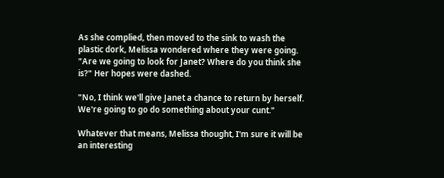As she complied, then moved to the sink to wash the plastic dork, Melissa wondered where they were going. "Are we going to look for Janet? Where do you think she is?" Her hopes were dashed.

"No, I think we'll give Janet a chance to return by herself. We're going to go do something about your cunt."

Whatever that means, Melissa thought, I'm sure it will be an interesting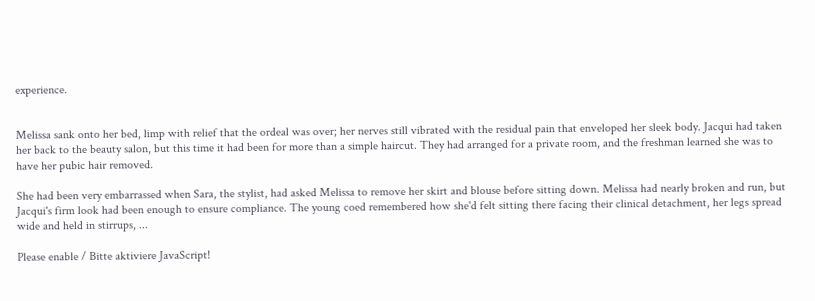experience.


Melissa sank onto her bed, limp with relief that the ordeal was over; her nerves still vibrated with the residual pain that enveloped her sleek body. Jacqui had taken her back to the beauty salon, but this time it had been for more than a simple haircut. They had arranged for a private room, and the freshman learned she was to have her pubic hair removed.

She had been very embarrassed when Sara, the stylist, had asked Melissa to remove her skirt and blouse before sitting down. Melissa had nearly broken and run, but Jacqui's firm look had been enough to ensure compliance. The young coed remembered how she'd felt sitting there facing their clinical detachment, her legs spread wide and held in stirrups, ...

Please enable / Bitte aktiviere JavaScript!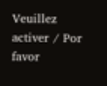Veuillez activer / Por favor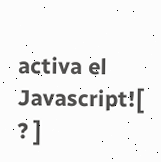activa el Javascript![ ? ]